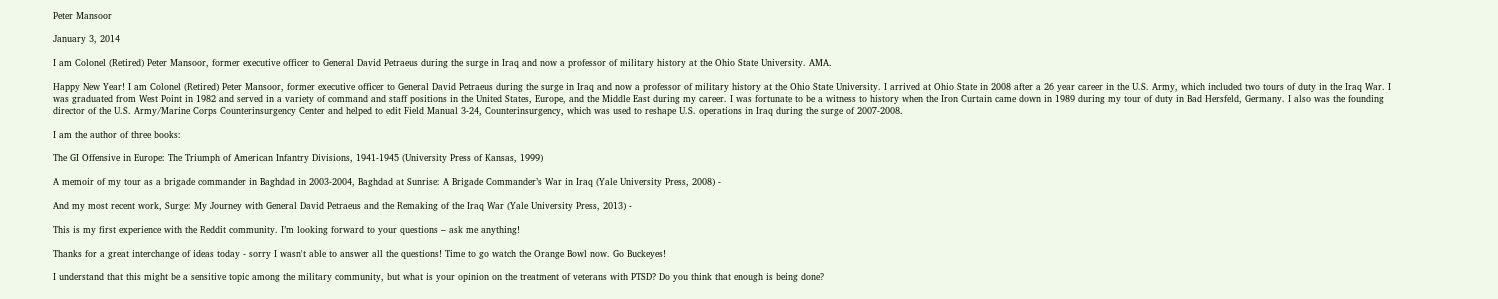Peter Mansoor

January 3, 2014

I am Colonel (Retired) Peter Mansoor, former executive officer to General David Petraeus during the surge in Iraq and now a professor of military history at the Ohio State University. AMA.

Happy New Year! I am Colonel (Retired) Peter Mansoor, former executive officer to General David Petraeus during the surge in Iraq and now a professor of military history at the Ohio State University. I arrived at Ohio State in 2008 after a 26 year career in the U.S. Army, which included two tours of duty in the Iraq War. I was graduated from West Point in 1982 and served in a variety of command and staff positions in the United States, Europe, and the Middle East during my career. I was fortunate to be a witness to history when the Iron Curtain came down in 1989 during my tour of duty in Bad Hersfeld, Germany. I also was the founding director of the U.S. Army/Marine Corps Counterinsurgency Center and helped to edit Field Manual 3-24, Counterinsurgency, which was used to reshape U.S. operations in Iraq during the surge of 2007-2008.

I am the author of three books:

The GI Offensive in Europe: The Triumph of American Infantry Divisions, 1941-1945 (University Press of Kansas, 1999)

A memoir of my tour as a brigade commander in Baghdad in 2003-2004, Baghdad at Sunrise: A Brigade Commander’s War in Iraq (Yale University Press, 2008) -

And my most recent work, Surge: My Journey with General David Petraeus and the Remaking of the Iraq War (Yale University Press, 2013) -

This is my first experience with the Reddit community. I’m looking forward to your questions – ask me anything!

Thanks for a great interchange of ideas today - sorry I wasn't able to answer all the questions! Time to go watch the Orange Bowl now. Go Buckeyes!

I understand that this might be a sensitive topic among the military community, but what is your opinion on the treatment of veterans with PTSD? Do you think that enough is being done?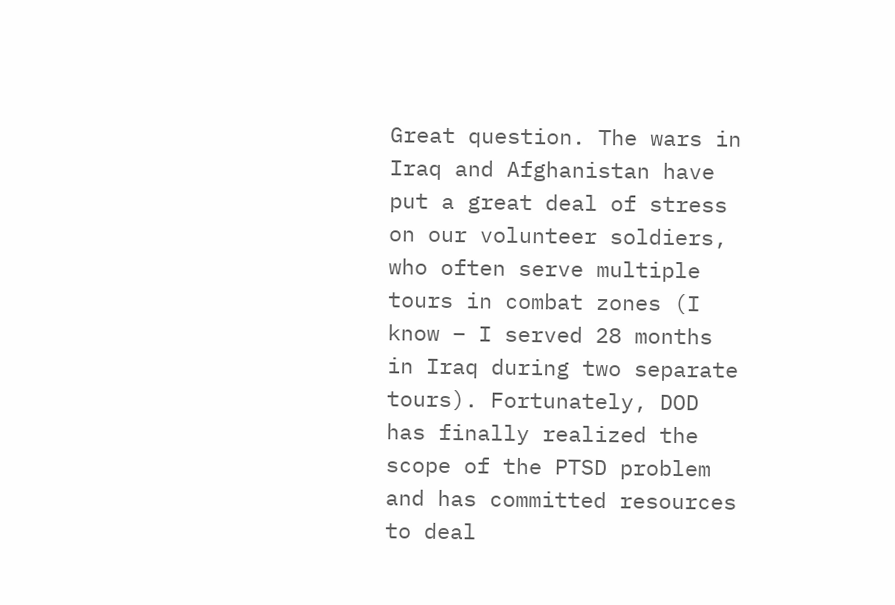Great question. The wars in Iraq and Afghanistan have put a great deal of stress on our volunteer soldiers, who often serve multiple tours in combat zones (I know – I served 28 months in Iraq during two separate tours). Fortunately, DOD has finally realized the scope of the PTSD problem and has committed resources to deal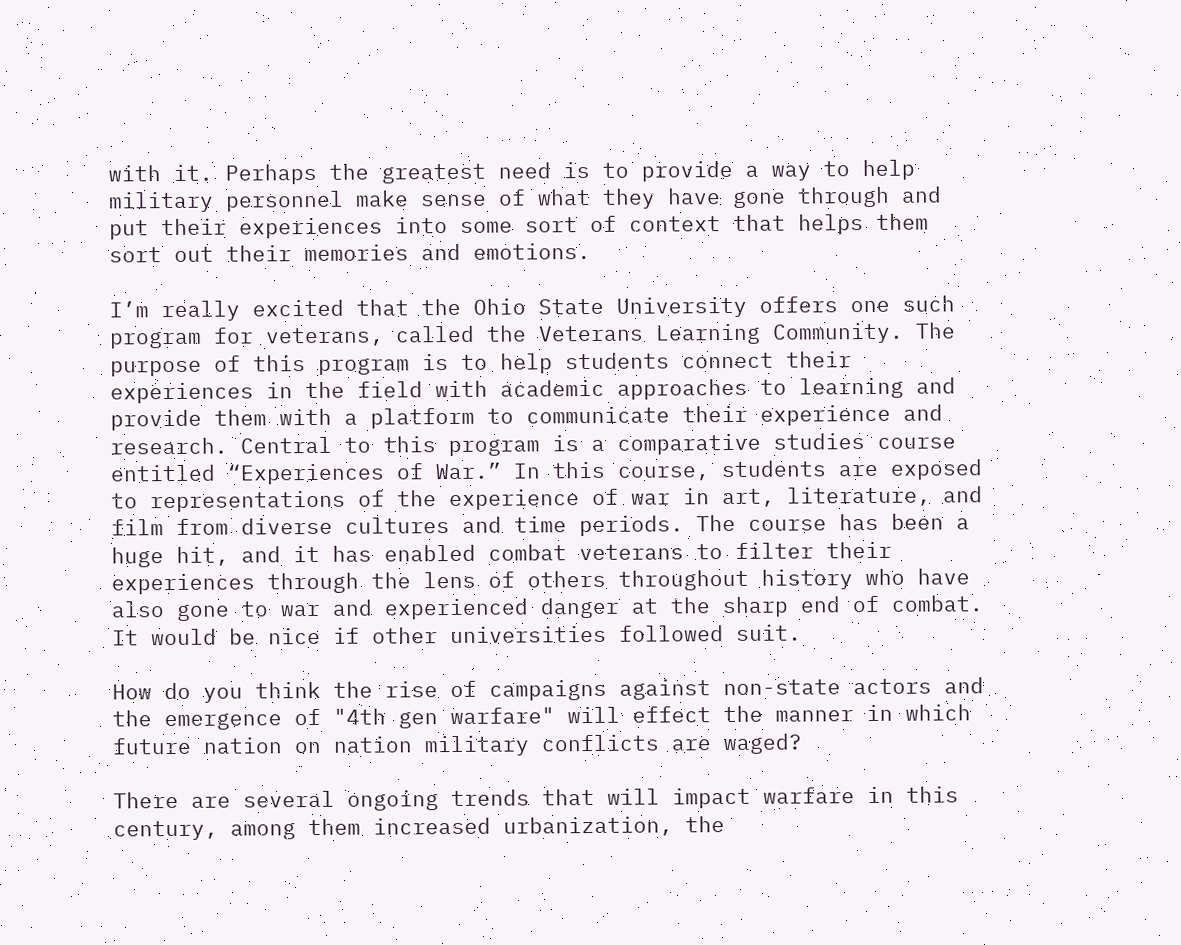with it. Perhaps the greatest need is to provide a way to help military personnel make sense of what they have gone through and put their experiences into some sort of context that helps them sort out their memories and emotions.

I’m really excited that the Ohio State University offers one such program for veterans, called the Veterans Learning Community. The purpose of this program is to help students connect their experiences in the field with academic approaches to learning and provide them with a platform to communicate their experience and research. Central to this program is a comparative studies course entitled “Experiences of War.” In this course, students are exposed to representations of the experience of war in art, literature, and film from diverse cultures and time periods. The course has been a huge hit, and it has enabled combat veterans to filter their experiences through the lens of others throughout history who have also gone to war and experienced danger at the sharp end of combat. It would be nice if other universities followed suit.

How do you think the rise of campaigns against non-state actors and the emergence of "4th gen warfare" will effect the manner in which future nation on nation military conflicts are waged?

There are several ongoing trends that will impact warfare in this century, among them increased urbanization, the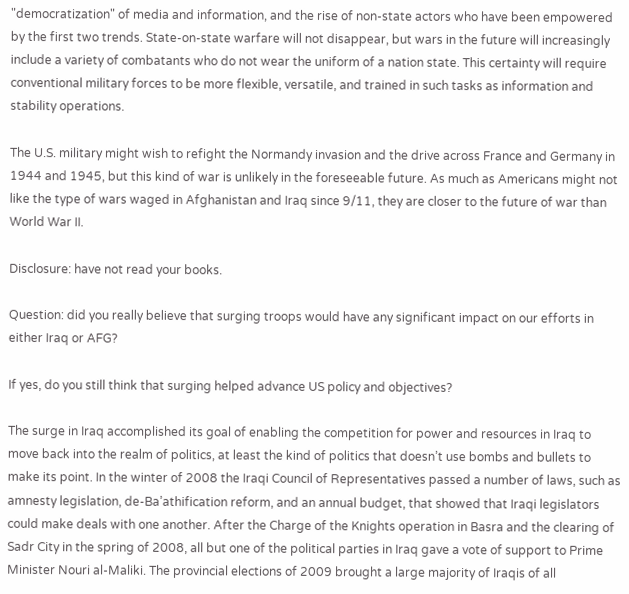"democratization" of media and information, and the rise of non-state actors who have been empowered by the first two trends. State-on-state warfare will not disappear, but wars in the future will increasingly include a variety of combatants who do not wear the uniform of a nation state. This certainty will require conventional military forces to be more flexible, versatile, and trained in such tasks as information and stability operations.

The U.S. military might wish to refight the Normandy invasion and the drive across France and Germany in 1944 and 1945, but this kind of war is unlikely in the foreseeable future. As much as Americans might not like the type of wars waged in Afghanistan and Iraq since 9/11, they are closer to the future of war than World War II.

Disclosure: have not read your books.

Question: did you really believe that surging troops would have any significant impact on our efforts in either Iraq or AFG?

If yes, do you still think that surging helped advance US policy and objectives?

The surge in Iraq accomplished its goal of enabling the competition for power and resources in Iraq to move back into the realm of politics, at least the kind of politics that doesn’t use bombs and bullets to make its point. In the winter of 2008 the Iraqi Council of Representatives passed a number of laws, such as amnesty legislation, de-Ba’athification reform, and an annual budget, that showed that Iraqi legislators could make deals with one another. After the Charge of the Knights operation in Basra and the clearing of Sadr City in the spring of 2008, all but one of the political parties in Iraq gave a vote of support to Prime Minister Nouri al-Maliki. The provincial elections of 2009 brought a large majority of Iraqis of all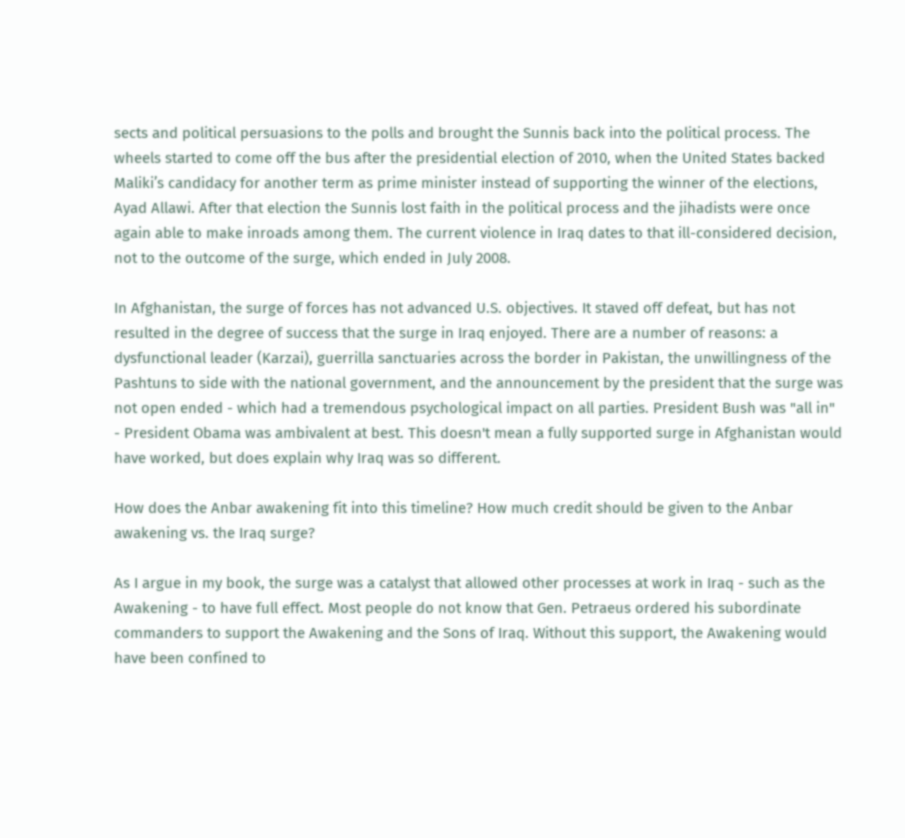sects and political persuasions to the polls and brought the Sunnis back into the political process. The wheels started to come off the bus after the presidential election of 2010, when the United States backed Maliki’s candidacy for another term as prime minister instead of supporting the winner of the elections, Ayad Allawi. After that election the Sunnis lost faith in the political process and the jihadists were once again able to make inroads among them. The current violence in Iraq dates to that ill-considered decision, not to the outcome of the surge, which ended in July 2008.

In Afghanistan, the surge of forces has not advanced U.S. objectives. It staved off defeat, but has not resulted in the degree of success that the surge in Iraq enjoyed. There are a number of reasons: a dysfunctional leader (Karzai), guerrilla sanctuaries across the border in Pakistan, the unwillingness of the Pashtuns to side with the national government, and the announcement by the president that the surge was not open ended - which had a tremendous psychological impact on all parties. President Bush was "all in" - President Obama was ambivalent at best. This doesn't mean a fully supported surge in Afghanistan would have worked, but does explain why Iraq was so different.

How does the Anbar awakening fit into this timeline? How much credit should be given to the Anbar awakening vs. the Iraq surge?

As I argue in my book, the surge was a catalyst that allowed other processes at work in Iraq - such as the Awakening - to have full effect. Most people do not know that Gen. Petraeus ordered his subordinate commanders to support the Awakening and the Sons of Iraq. Without this support, the Awakening would have been confined to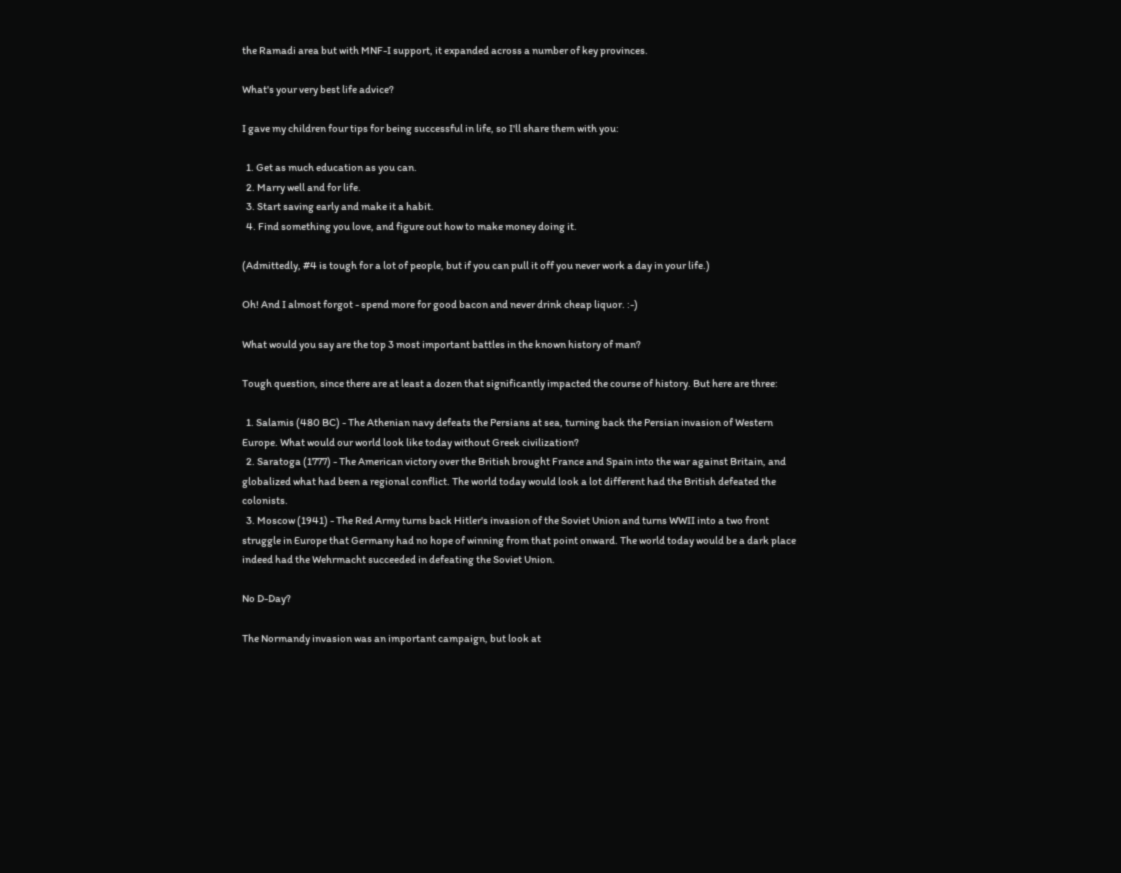the Ramadi area but with MNF-I support, it expanded across a number of key provinces.

What's your very best life advice?

I gave my children four tips for being successful in life, so I'll share them with you:

  1. Get as much education as you can.
  2. Marry well and for life.
  3. Start saving early and make it a habit.
  4. Find something you love, and figure out how to make money doing it.

(Admittedly, #4 is tough for a lot of people, but if you can pull it off you never work a day in your life.)

Oh! And I almost forgot - spend more for good bacon and never drink cheap liquor. :-)

What would you say are the top 3 most important battles in the known history of man?

Tough question, since there are at least a dozen that significantly impacted the course of history. But here are three:

  1. Salamis (480 BC) - The Athenian navy defeats the Persians at sea, turning back the Persian invasion of Western Europe. What would our world look like today without Greek civilization?
  2. Saratoga (1777) - The American victory over the British brought France and Spain into the war against Britain, and globalized what had been a regional conflict. The world today would look a lot different had the British defeated the colonists.
  3. Moscow (1941) - The Red Army turns back Hitler's invasion of the Soviet Union and turns WWII into a two front struggle in Europe that Germany had no hope of winning from that point onward. The world today would be a dark place indeed had the Wehrmacht succeeded in defeating the Soviet Union.

No D-Day?

The Normandy invasion was an important campaign, but look at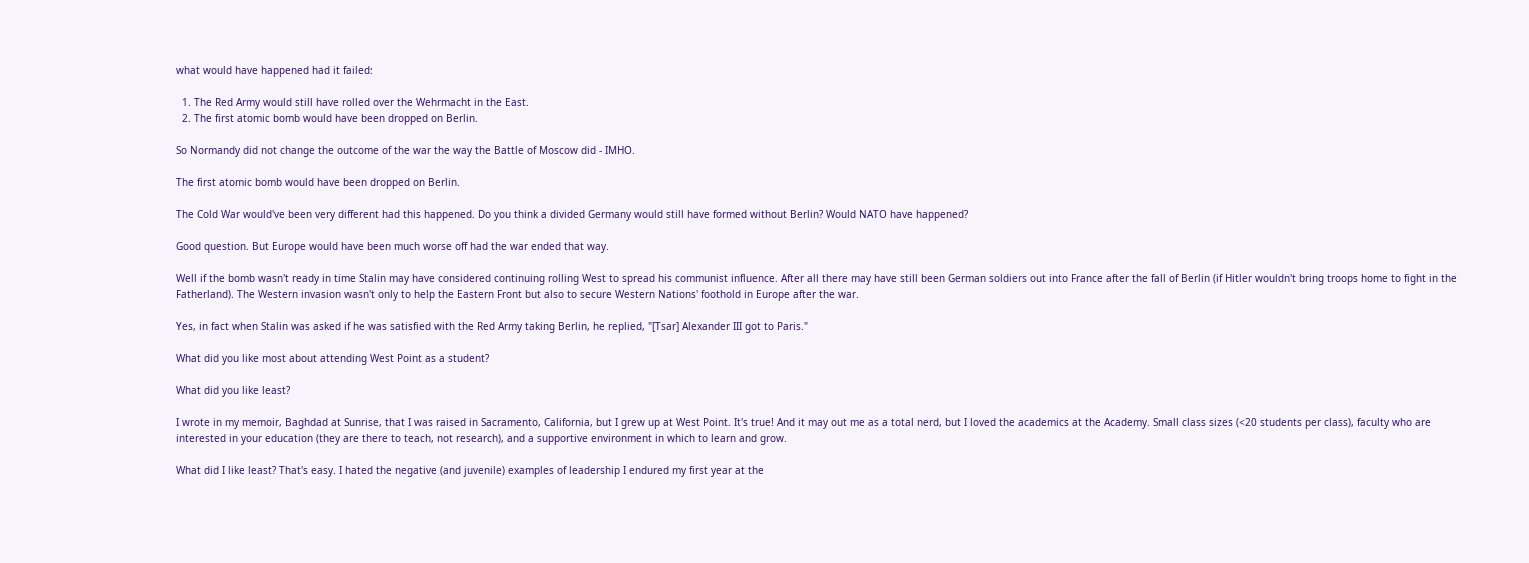what would have happened had it failed:

  1. The Red Army would still have rolled over the Wehrmacht in the East.
  2. The first atomic bomb would have been dropped on Berlin.

So Normandy did not change the outcome of the war the way the Battle of Moscow did - IMHO.

The first atomic bomb would have been dropped on Berlin.

The Cold War would've been very different had this happened. Do you think a divided Germany would still have formed without Berlin? Would NATO have happened?

Good question. But Europe would have been much worse off had the war ended that way.

Well if the bomb wasn't ready in time Stalin may have considered continuing rolling West to spread his communist influence. After all there may have still been German soldiers out into France after the fall of Berlin (if Hitler wouldn't bring troops home to fight in the Fatherland). The Western invasion wasn't only to help the Eastern Front but also to secure Western Nations' foothold in Europe after the war.

Yes, in fact when Stalin was asked if he was satisfied with the Red Army taking Berlin, he replied, "[Tsar] Alexander III got to Paris."

What did you like most about attending West Point as a student?

What did you like least?

I wrote in my memoir, Baghdad at Sunrise, that I was raised in Sacramento, California, but I grew up at West Point. It's true! And it may out me as a total nerd, but I loved the academics at the Academy. Small class sizes (<20 students per class), faculty who are interested in your education (they are there to teach, not research), and a supportive environment in which to learn and grow.

What did I like least? That's easy. I hated the negative (and juvenile) examples of leadership I endured my first year at the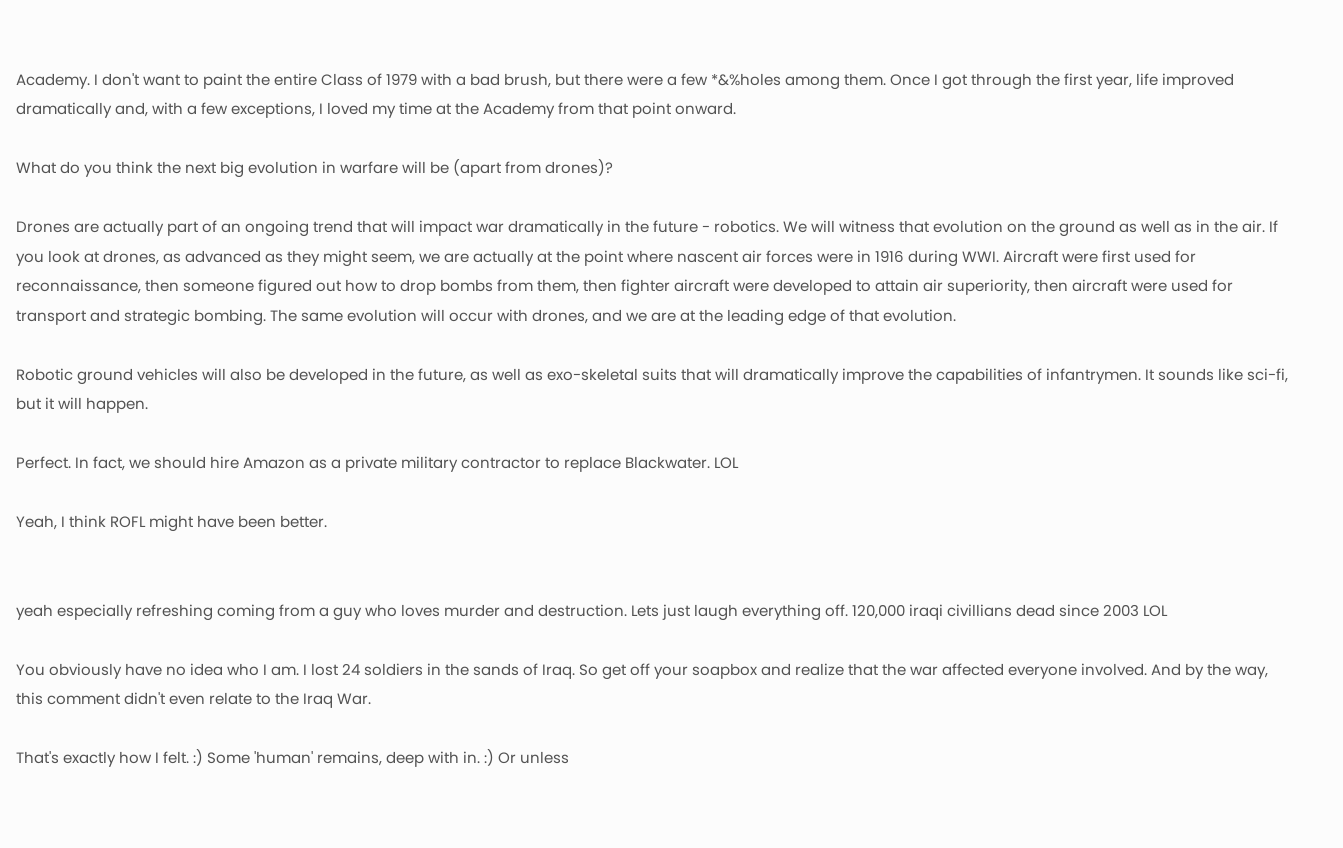Academy. I don't want to paint the entire Class of 1979 with a bad brush, but there were a few *&%holes among them. Once I got through the first year, life improved dramatically and, with a few exceptions, I loved my time at the Academy from that point onward.

What do you think the next big evolution in warfare will be (apart from drones)?

Drones are actually part of an ongoing trend that will impact war dramatically in the future - robotics. We will witness that evolution on the ground as well as in the air. If you look at drones, as advanced as they might seem, we are actually at the point where nascent air forces were in 1916 during WWI. Aircraft were first used for reconnaissance, then someone figured out how to drop bombs from them, then fighter aircraft were developed to attain air superiority, then aircraft were used for transport and strategic bombing. The same evolution will occur with drones, and we are at the leading edge of that evolution.

Robotic ground vehicles will also be developed in the future, as well as exo-skeletal suits that will dramatically improve the capabilities of infantrymen. It sounds like sci-fi, but it will happen.

Perfect. In fact, we should hire Amazon as a private military contractor to replace Blackwater. LOL

Yeah, I think ROFL might have been better.


yeah especially refreshing coming from a guy who loves murder and destruction. Lets just laugh everything off. 120,000 iraqi civillians dead since 2003 LOL

You obviously have no idea who I am. I lost 24 soldiers in the sands of Iraq. So get off your soapbox and realize that the war affected everyone involved. And by the way, this comment didn't even relate to the Iraq War.

That's exactly how I felt. :) Some 'human' remains, deep with in. :) Or unless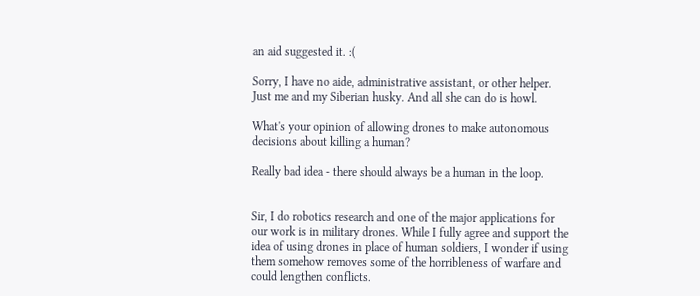an aid suggested it. :(

Sorry, I have no aide, administrative assistant, or other helper. Just me and my Siberian husky. And all she can do is howl.

What's your opinion of allowing drones to make autonomous decisions about killing a human?

Really bad idea - there should always be a human in the loop.


Sir, I do robotics research and one of the major applications for our work is in military drones. While I fully agree and support the idea of using drones in place of human soldiers, I wonder if using them somehow removes some of the horribleness of warfare and could lengthen conflicts.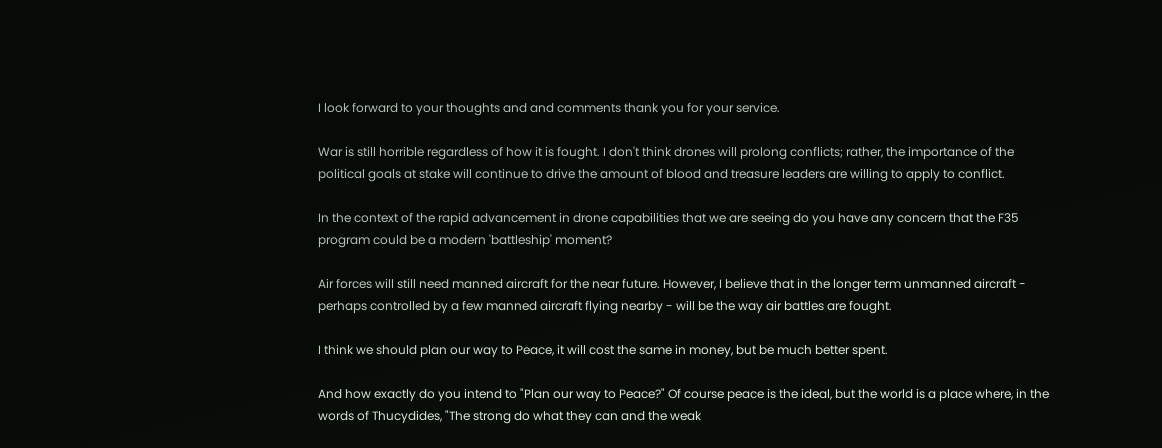I look forward to your thoughts and and comments thank you for your service.

War is still horrible regardless of how it is fought. I don't think drones will prolong conflicts; rather, the importance of the political goals at stake will continue to drive the amount of blood and treasure leaders are willing to apply to conflict.

In the context of the rapid advancement in drone capabilities that we are seeing do you have any concern that the F35 program could be a modern 'battleship' moment?

Air forces will still need manned aircraft for the near future. However, I believe that in the longer term unmanned aircraft - perhaps controlled by a few manned aircraft flying nearby - will be the way air battles are fought.

I think we should plan our way to Peace, it will cost the same in money, but be much better spent.

And how exactly do you intend to "Plan our way to Peace?" Of course peace is the ideal, but the world is a place where, in the words of Thucydides, "The strong do what they can and the weak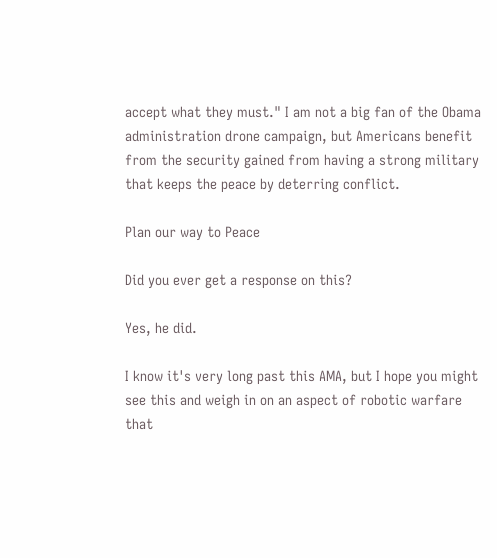accept what they must." I am not a big fan of the Obama administration drone campaign, but Americans benefit from the security gained from having a strong military that keeps the peace by deterring conflict.

Plan our way to Peace

Did you ever get a response on this?

Yes, he did.

I know it's very long past this AMA, but I hope you might see this and weigh in on an aspect of robotic warfare that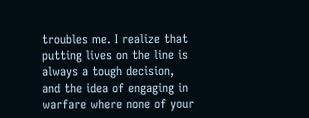troubles me. I realize that putting lives on the line is always a tough decision, and the idea of engaging in warfare where none of your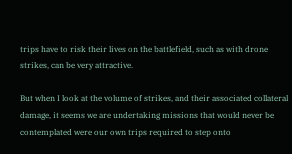trips have to risk their lives on the battlefield, such as with drone strikes, can be very attractive.

But when I look at the volume of strikes, and their associated collateral damage, it seems we are undertaking missions that would never be contemplated were our own trips required to step onto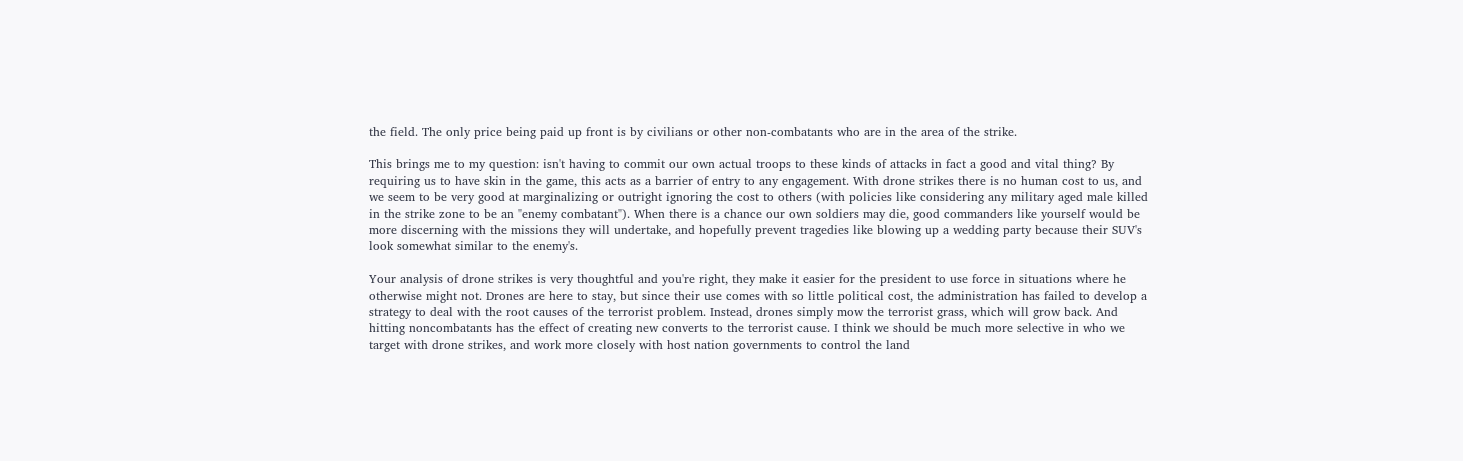the field. The only price being paid up front is by civilians or other non-combatants who are in the area of the strike.

This brings me to my question: isn't having to commit our own actual troops to these kinds of attacks in fact a good and vital thing? By requiring us to have skin in the game, this acts as a barrier of entry to any engagement. With drone strikes there is no human cost to us, and we seem to be very good at marginalizing or outright ignoring the cost to others (with policies like considering any military aged male killed in the strike zone to be an "enemy combatant"). When there is a chance our own soldiers may die, good commanders like yourself would be more discerning with the missions they will undertake, and hopefully prevent tragedies like blowing up a wedding party because their SUV's look somewhat similar to the enemy's.

Your analysis of drone strikes is very thoughtful and you're right, they make it easier for the president to use force in situations where he otherwise might not. Drones are here to stay, but since their use comes with so little political cost, the administration has failed to develop a strategy to deal with the root causes of the terrorist problem. Instead, drones simply mow the terrorist grass, which will grow back. And hitting noncombatants has the effect of creating new converts to the terrorist cause. I think we should be much more selective in who we target with drone strikes, and work more closely with host nation governments to control the land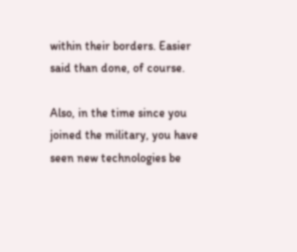within their borders. Easier said than done, of course.

Also, in the time since you joined the military, you have seen new technologies be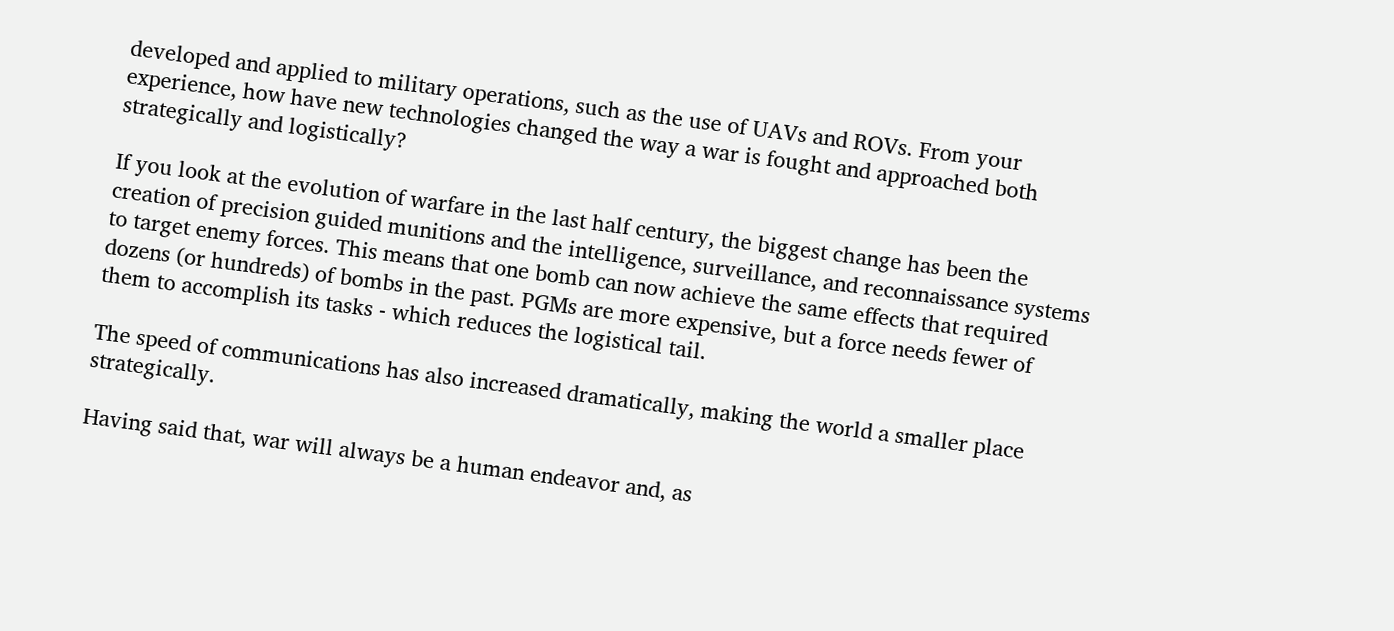developed and applied to military operations, such as the use of UAVs and ROVs. From your experience, how have new technologies changed the way a war is fought and approached both strategically and logistically?

If you look at the evolution of warfare in the last half century, the biggest change has been the creation of precision guided munitions and the intelligence, surveillance, and reconnaissance systems to target enemy forces. This means that one bomb can now achieve the same effects that required dozens (or hundreds) of bombs in the past. PGMs are more expensive, but a force needs fewer of them to accomplish its tasks - which reduces the logistical tail.

The speed of communications has also increased dramatically, making the world a smaller place strategically.

Having said that, war will always be a human endeavor and, as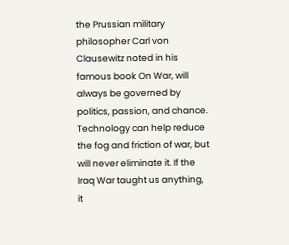the Prussian military philosopher Carl von Clausewitz noted in his famous book On War, will always be governed by politics, passion, and chance. Technology can help reduce the fog and friction of war, but will never eliminate it. If the Iraq War taught us anything, it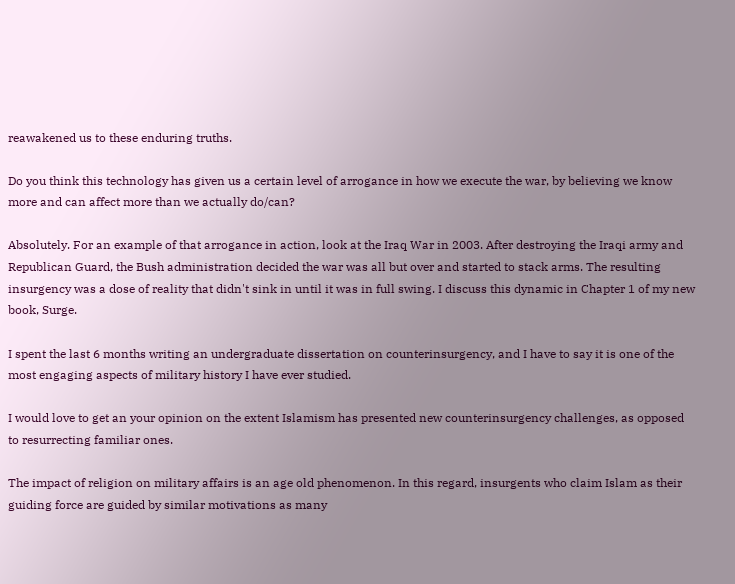reawakened us to these enduring truths.

Do you think this technology has given us a certain level of arrogance in how we execute the war, by believing we know more and can affect more than we actually do/can?

Absolutely. For an example of that arrogance in action, look at the Iraq War in 2003. After destroying the Iraqi army and Republican Guard, the Bush administration decided the war was all but over and started to stack arms. The resulting insurgency was a dose of reality that didn't sink in until it was in full swing. I discuss this dynamic in Chapter 1 of my new book, Surge.

I spent the last 6 months writing an undergraduate dissertation on counterinsurgency, and I have to say it is one of the most engaging aspects of military history I have ever studied.

I would love to get an your opinion on the extent Islamism has presented new counterinsurgency challenges, as opposed to resurrecting familiar ones.

The impact of religion on military affairs is an age old phenomenon. In this regard, insurgents who claim Islam as their guiding force are guided by similar motivations as many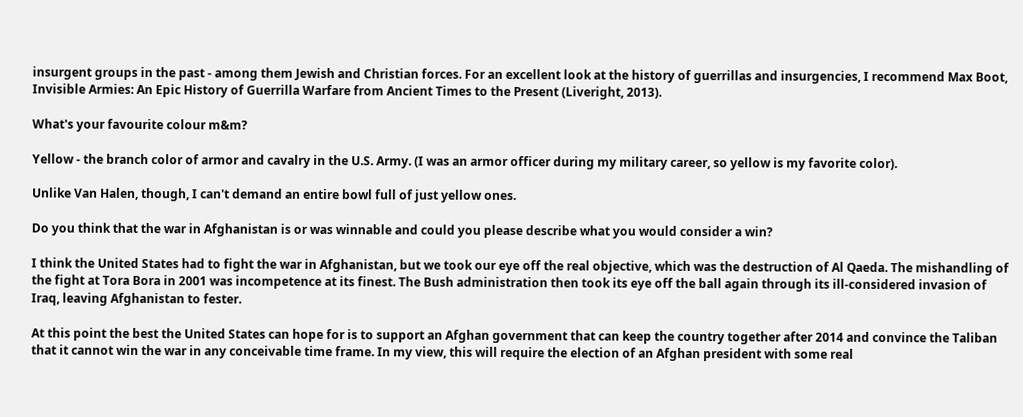insurgent groups in the past - among them Jewish and Christian forces. For an excellent look at the history of guerrillas and insurgencies, I recommend Max Boot, Invisible Armies: An Epic History of Guerrilla Warfare from Ancient Times to the Present (Liveright, 2013).

What's your favourite colour m&m?

Yellow - the branch color of armor and cavalry in the U.S. Army. (I was an armor officer during my military career, so yellow is my favorite color).

Unlike Van Halen, though, I can't demand an entire bowl full of just yellow ones.

Do you think that the war in Afghanistan is or was winnable and could you please describe what you would consider a win?

I think the United States had to fight the war in Afghanistan, but we took our eye off the real objective, which was the destruction of Al Qaeda. The mishandling of the fight at Tora Bora in 2001 was incompetence at its finest. The Bush administration then took its eye off the ball again through its ill-considered invasion of Iraq, leaving Afghanistan to fester.

At this point the best the United States can hope for is to support an Afghan government that can keep the country together after 2014 and convince the Taliban that it cannot win the war in any conceivable time frame. In my view, this will require the election of an Afghan president with some real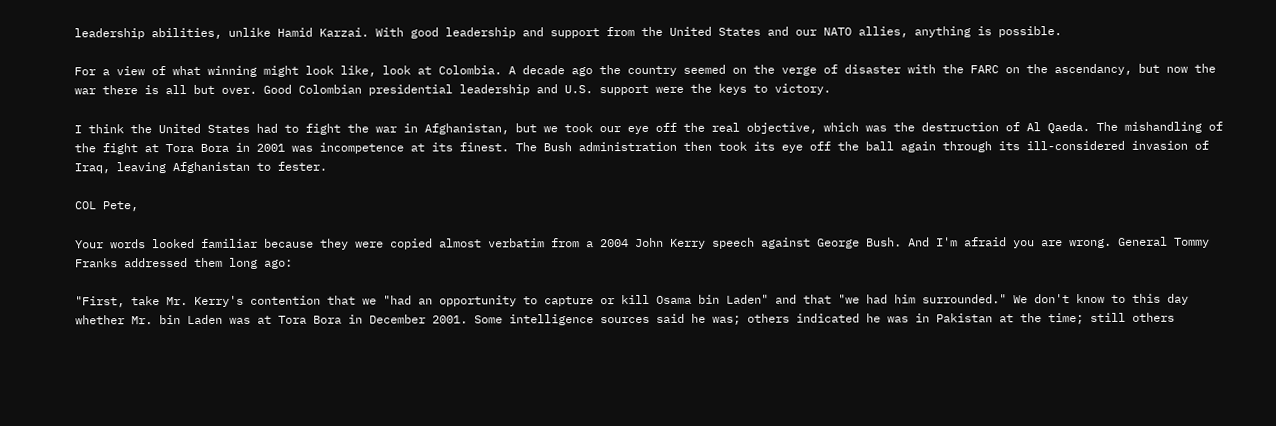leadership abilities, unlike Hamid Karzai. With good leadership and support from the United States and our NATO allies, anything is possible.

For a view of what winning might look like, look at Colombia. A decade ago the country seemed on the verge of disaster with the FARC on the ascendancy, but now the war there is all but over. Good Colombian presidential leadership and U.S. support were the keys to victory.

I think the United States had to fight the war in Afghanistan, but we took our eye off the real objective, which was the destruction of Al Qaeda. The mishandling of the fight at Tora Bora in 2001 was incompetence at its finest. The Bush administration then took its eye off the ball again through its ill-considered invasion of Iraq, leaving Afghanistan to fester.

COL Pete,

Your words looked familiar because they were copied almost verbatim from a 2004 John Kerry speech against George Bush. And I'm afraid you are wrong. General Tommy Franks addressed them long ago:

"First, take Mr. Kerry's contention that we "had an opportunity to capture or kill Osama bin Laden" and that "we had him surrounded." We don't know to this day whether Mr. bin Laden was at Tora Bora in December 2001. Some intelligence sources said he was; others indicated he was in Pakistan at the time; still others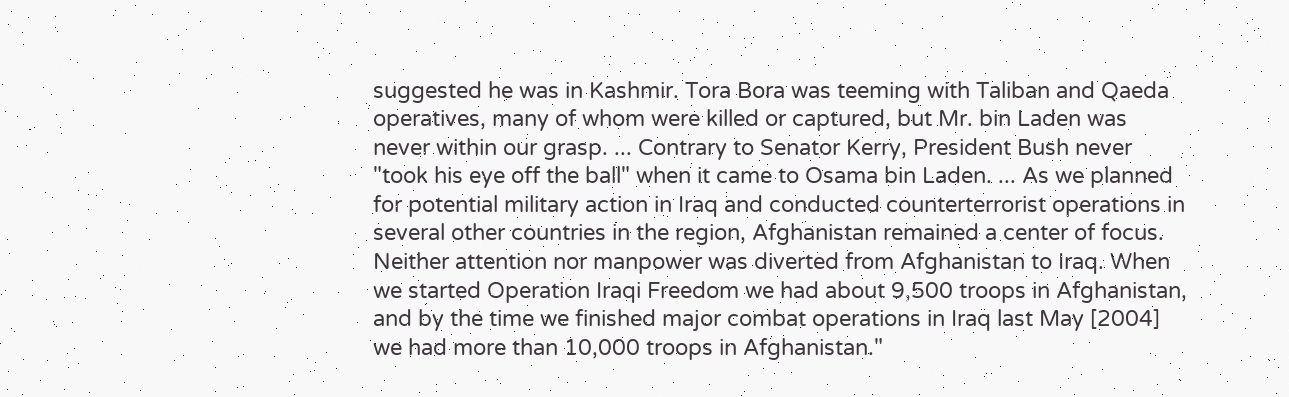suggested he was in Kashmir. Tora Bora was teeming with Taliban and Qaeda operatives, many of whom were killed or captured, but Mr. bin Laden was never within our grasp. ... Contrary to Senator Kerry, President Bush never "took his eye off the ball" when it came to Osama bin Laden. ... As we planned for potential military action in Iraq and conducted counterterrorist operations in several other countries in the region, Afghanistan remained a center of focus. Neither attention nor manpower was diverted from Afghanistan to Iraq. When we started Operation Iraqi Freedom we had about 9,500 troops in Afghanistan, and by the time we finished major combat operations in Iraq last May [2004] we had more than 10,000 troops in Afghanistan."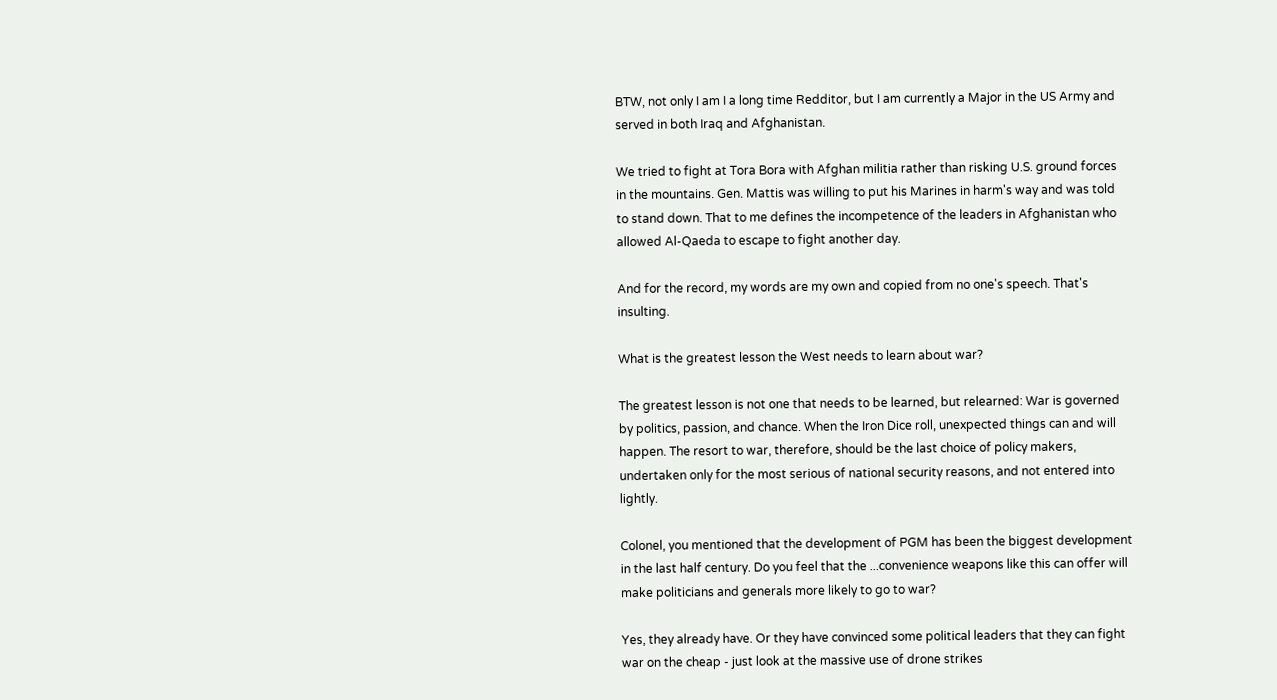BTW, not only I am I a long time Redditor, but I am currently a Major in the US Army and served in both Iraq and Afghanistan.

We tried to fight at Tora Bora with Afghan militia rather than risking U.S. ground forces in the mountains. Gen. Mattis was willing to put his Marines in harm's way and was told to stand down. That to me defines the incompetence of the leaders in Afghanistan who allowed Al-Qaeda to escape to fight another day.

And for the record, my words are my own and copied from no one's speech. That's insulting.

What is the greatest lesson the West needs to learn about war?

The greatest lesson is not one that needs to be learned, but relearned: War is governed by politics, passion, and chance. When the Iron Dice roll, unexpected things can and will happen. The resort to war, therefore, should be the last choice of policy makers, undertaken only for the most serious of national security reasons, and not entered into lightly.

Colonel, you mentioned that the development of PGM has been the biggest development in the last half century. Do you feel that the ...convenience weapons like this can offer will make politicians and generals more likely to go to war?

Yes, they already have. Or they have convinced some political leaders that they can fight war on the cheap - just look at the massive use of drone strikes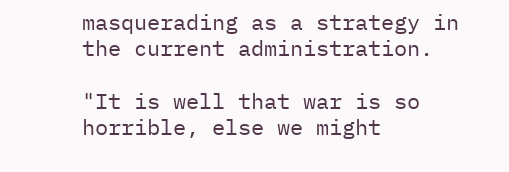masquerading as a strategy in the current administration.

"It is well that war is so horrible, else we might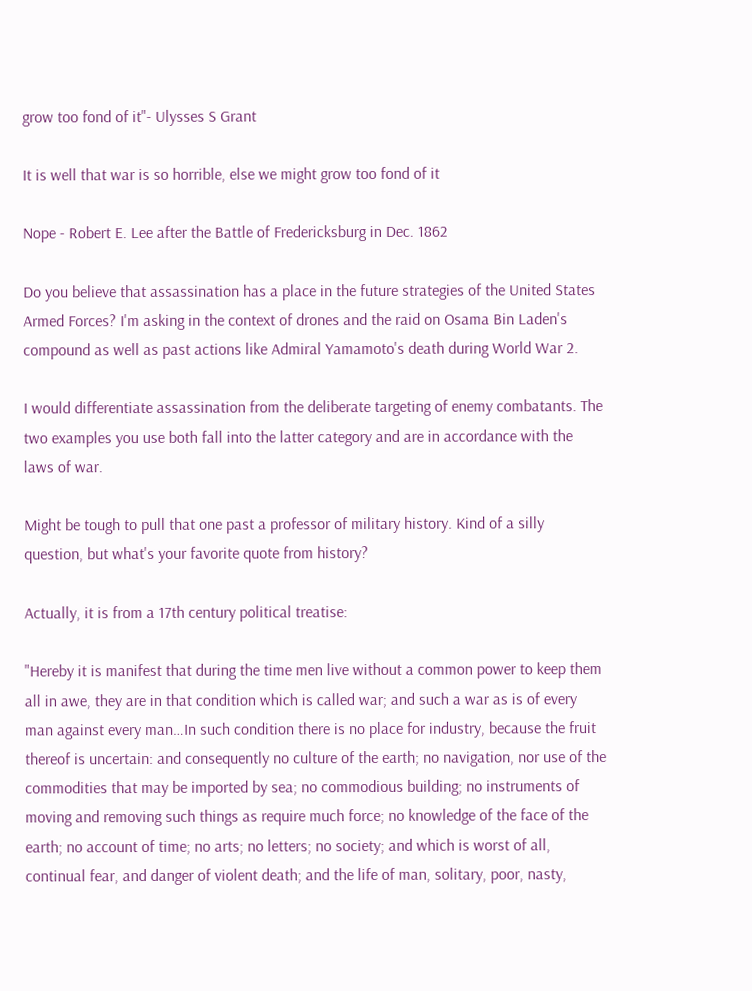grow too fond of it"- Ulysses S Grant

It is well that war is so horrible, else we might grow too fond of it

Nope - Robert E. Lee after the Battle of Fredericksburg in Dec. 1862

Do you believe that assassination has a place in the future strategies of the United States Armed Forces? I'm asking in the context of drones and the raid on Osama Bin Laden's compound as well as past actions like Admiral Yamamoto's death during World War 2.

I would differentiate assassination from the deliberate targeting of enemy combatants. The two examples you use both fall into the latter category and are in accordance with the laws of war.

Might be tough to pull that one past a professor of military history. Kind of a silly question, but what's your favorite quote from history?

Actually, it is from a 17th century political treatise:

"Hereby it is manifest that during the time men live without a common power to keep them all in awe, they are in that condition which is called war; and such a war as is of every man against every man…In such condition there is no place for industry, because the fruit thereof is uncertain: and consequently no culture of the earth; no navigation, nor use of the commodities that may be imported by sea; no commodious building; no instruments of moving and removing such things as require much force; no knowledge of the face of the earth; no account of time; no arts; no letters; no society; and which is worst of all, continual fear, and danger of violent death; and the life of man, solitary, poor, nasty,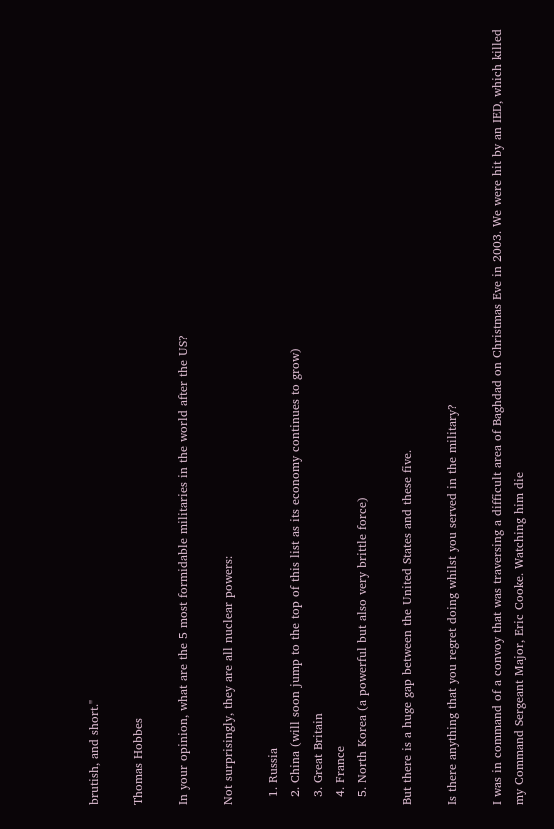brutish, and short."

Thomas Hobbes

In your opinion, what are the 5 most formidable militaries in the world after the US?

Not surprisingly, they are all nuclear powers:

  1. Russia
  2. China (will soon jump to the top of this list as its economy continues to grow)
  3. Great Britain
  4. France
  5. North Korea (a powerful but also very brittle force)

But there is a huge gap between the United States and these five.

Is there anything that you regret doing whilst you served in the military?

I was in command of a convoy that was traversing a difficult area of Baghdad on Christmas Eve in 2003. We were hit by an IED, which killed my Command Sergeant Major, Eric Cooke. Watching him die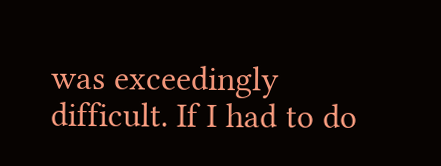was exceedingly difficult. If I had to do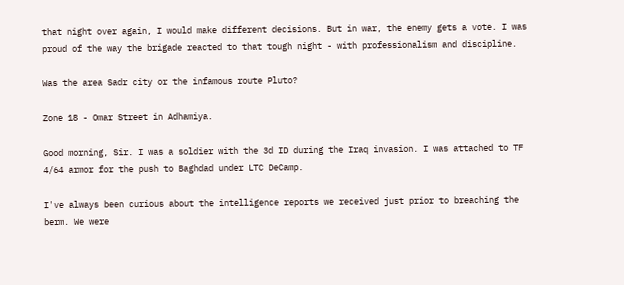that night over again, I would make different decisions. But in war, the enemy gets a vote. I was proud of the way the brigade reacted to that tough night - with professionalism and discipline.

Was the area Sadr city or the infamous route Pluto?

Zone 18 - Omar Street in Adhamiya.

Good morning, Sir. I was a soldier with the 3d ID during the Iraq invasion. I was attached to TF 4/64 armor for the push to Baghdad under LTC DeCamp.

I've always been curious about the intelligence reports we received just prior to breaching the berm. We were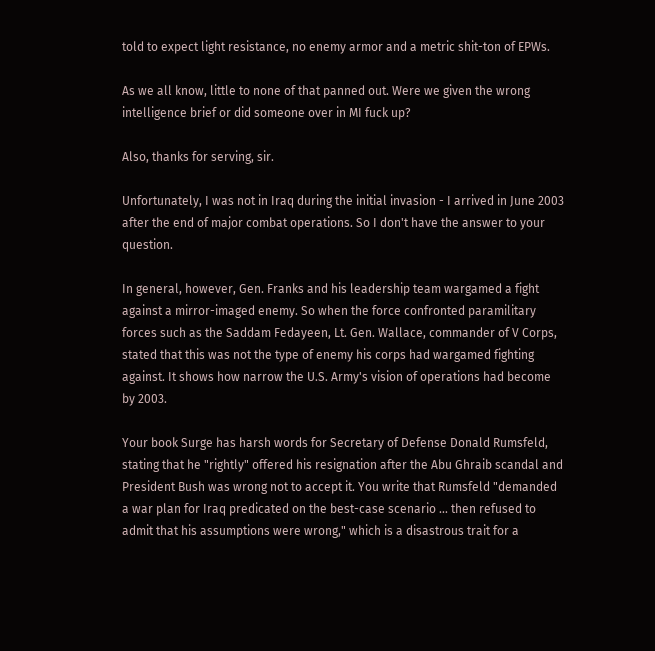told to expect light resistance, no enemy armor and a metric shit-ton of EPWs.

As we all know, little to none of that panned out. Were we given the wrong intelligence brief or did someone over in MI fuck up?

Also, thanks for serving, sir.

Unfortunately, I was not in Iraq during the initial invasion - I arrived in June 2003 after the end of major combat operations. So I don't have the answer to your question.

In general, however, Gen. Franks and his leadership team wargamed a fight against a mirror-imaged enemy. So when the force confronted paramilitary forces such as the Saddam Fedayeen, Lt. Gen. Wallace, commander of V Corps, stated that this was not the type of enemy his corps had wargamed fighting against. It shows how narrow the U.S. Army's vision of operations had become by 2003.

Your book Surge has harsh words for Secretary of Defense Donald Rumsfeld, stating that he "rightly" offered his resignation after the Abu Ghraib scandal and President Bush was wrong not to accept it. You write that Rumsfeld "demanded a war plan for Iraq predicated on the best-case scenario ... then refused to admit that his assumptions were wrong," which is a disastrous trait for a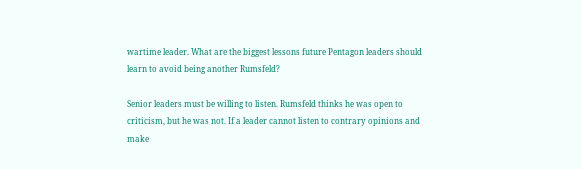wartime leader. What are the biggest lessons future Pentagon leaders should learn to avoid being another Rumsfeld?

Senior leaders must be willing to listen. Rumsfeld thinks he was open to criticism, but he was not. If a leader cannot listen to contrary opinions and make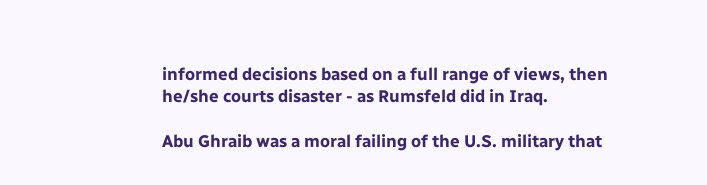informed decisions based on a full range of views, then he/she courts disaster - as Rumsfeld did in Iraq.

Abu Ghraib was a moral failing of the U.S. military that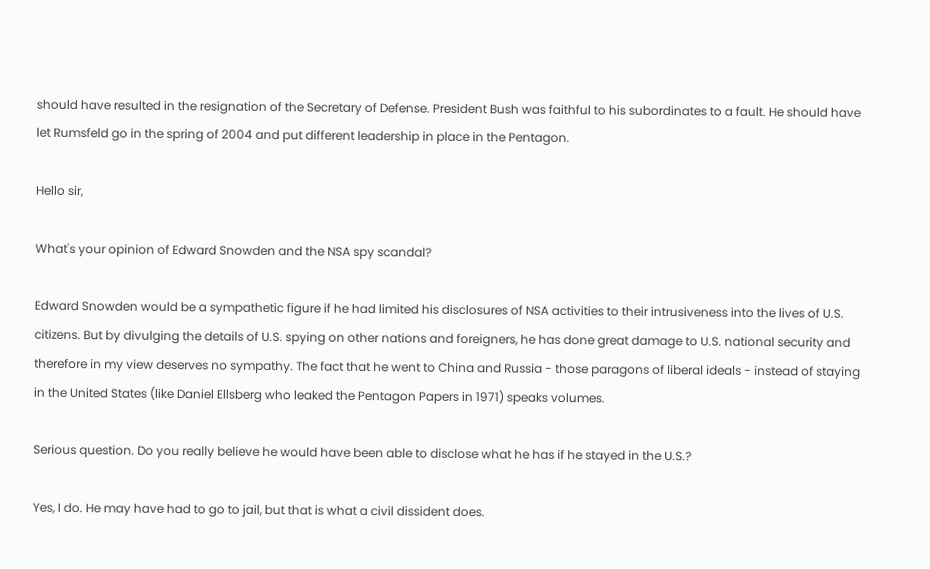should have resulted in the resignation of the Secretary of Defense. President Bush was faithful to his subordinates to a fault. He should have let Rumsfeld go in the spring of 2004 and put different leadership in place in the Pentagon.

Hello sir,

What's your opinion of Edward Snowden and the NSA spy scandal?

Edward Snowden would be a sympathetic figure if he had limited his disclosures of NSA activities to their intrusiveness into the lives of U.S. citizens. But by divulging the details of U.S. spying on other nations and foreigners, he has done great damage to U.S. national security and therefore in my view deserves no sympathy. The fact that he went to China and Russia - those paragons of liberal ideals - instead of staying in the United States (like Daniel Ellsberg who leaked the Pentagon Papers in 1971) speaks volumes.

Serious question. Do you really believe he would have been able to disclose what he has if he stayed in the U.S.?

Yes, I do. He may have had to go to jail, but that is what a civil dissident does.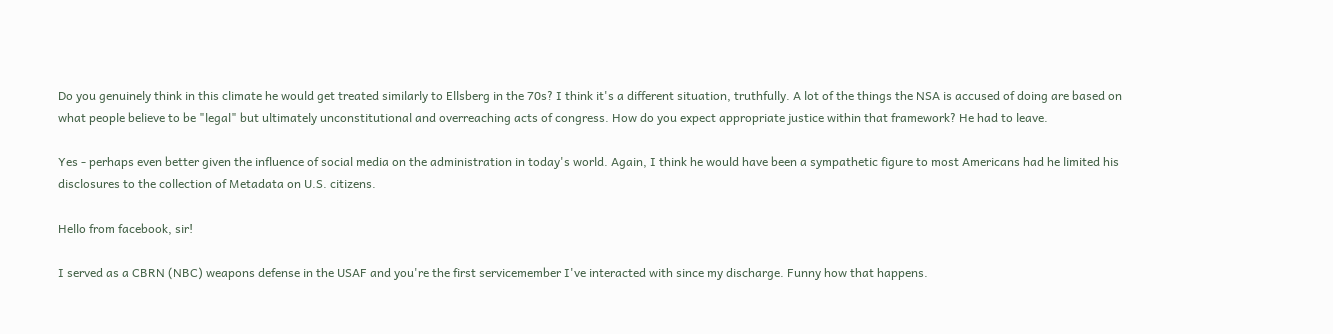Do you genuinely think in this climate he would get treated similarly to Ellsberg in the 70s? I think it's a different situation, truthfully. A lot of the things the NSA is accused of doing are based on what people believe to be "legal" but ultimately unconstitutional and overreaching acts of congress. How do you expect appropriate justice within that framework? He had to leave.

Yes - perhaps even better given the influence of social media on the administration in today's world. Again, I think he would have been a sympathetic figure to most Americans had he limited his disclosures to the collection of Metadata on U.S. citizens.

Hello from facebook, sir!

I served as a CBRN (NBC) weapons defense in the USAF and you're the first servicemember I've interacted with since my discharge. Funny how that happens.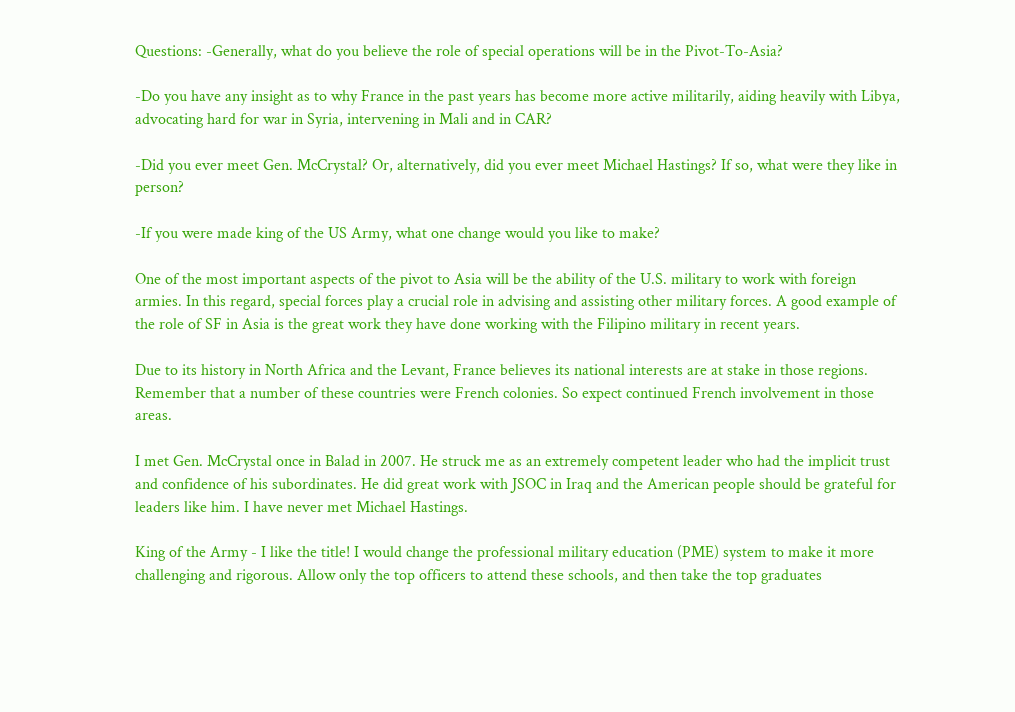Questions: -Generally, what do you believe the role of special operations will be in the Pivot-To-Asia?

-Do you have any insight as to why France in the past years has become more active militarily, aiding heavily with Libya, advocating hard for war in Syria, intervening in Mali and in CAR?

-Did you ever meet Gen. McCrystal? Or, alternatively, did you ever meet Michael Hastings? If so, what were they like in person?

-If you were made king of the US Army, what one change would you like to make?

One of the most important aspects of the pivot to Asia will be the ability of the U.S. military to work with foreign armies. In this regard, special forces play a crucial role in advising and assisting other military forces. A good example of the role of SF in Asia is the great work they have done working with the Filipino military in recent years.

Due to its history in North Africa and the Levant, France believes its national interests are at stake in those regions. Remember that a number of these countries were French colonies. So expect continued French involvement in those areas.

I met Gen. McCrystal once in Balad in 2007. He struck me as an extremely competent leader who had the implicit trust and confidence of his subordinates. He did great work with JSOC in Iraq and the American people should be grateful for leaders like him. I have never met Michael Hastings.

King of the Army - I like the title! I would change the professional military education (PME) system to make it more challenging and rigorous. Allow only the top officers to attend these schools, and then take the top graduates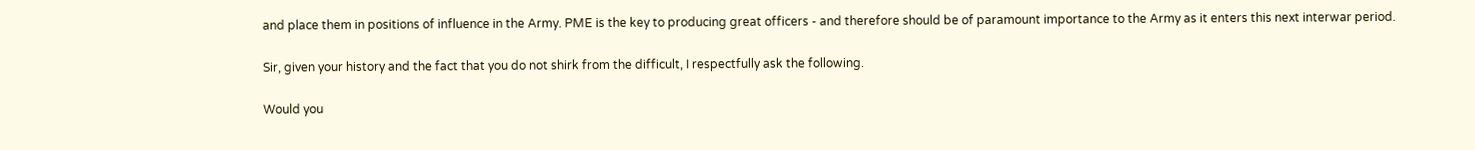and place them in positions of influence in the Army. PME is the key to producing great officers - and therefore should be of paramount importance to the Army as it enters this next interwar period.

Sir, given your history and the fact that you do not shirk from the difficult, I respectfully ask the following.

Would you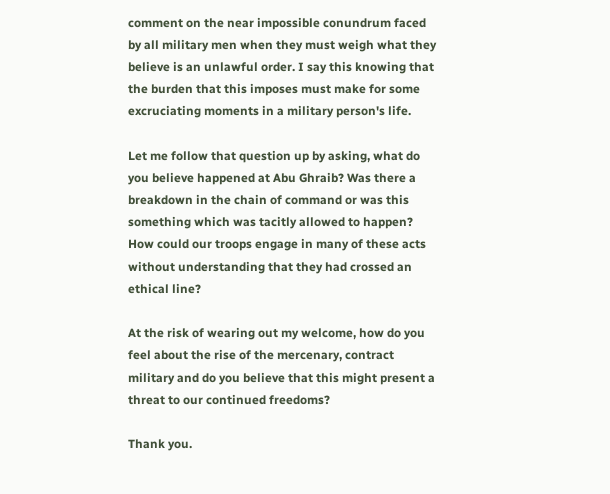comment on the near impossible conundrum faced by all military men when they must weigh what they believe is an unlawful order. I say this knowing that the burden that this imposes must make for some excruciating moments in a military person's life.

Let me follow that question up by asking, what do you believe happened at Abu Ghraib? Was there a breakdown in the chain of command or was this something which was tacitly allowed to happen? How could our troops engage in many of these acts without understanding that they had crossed an ethical line?

At the risk of wearing out my welcome, how do you feel about the rise of the mercenary, contract military and do you believe that this might present a threat to our continued freedoms?

Thank you.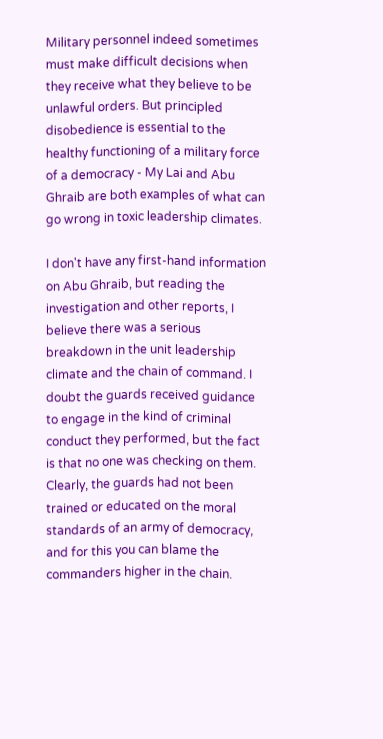Military personnel indeed sometimes must make difficult decisions when they receive what they believe to be unlawful orders. But principled disobedience is essential to the healthy functioning of a military force of a democracy - My Lai and Abu Ghraib are both examples of what can go wrong in toxic leadership climates.

I don't have any first-hand information on Abu Ghraib, but reading the investigation and other reports, I believe there was a serious breakdown in the unit leadership climate and the chain of command. I doubt the guards received guidance to engage in the kind of criminal conduct they performed, but the fact is that no one was checking on them. Clearly, the guards had not been trained or educated on the moral standards of an army of democracy, and for this you can blame the commanders higher in the chain.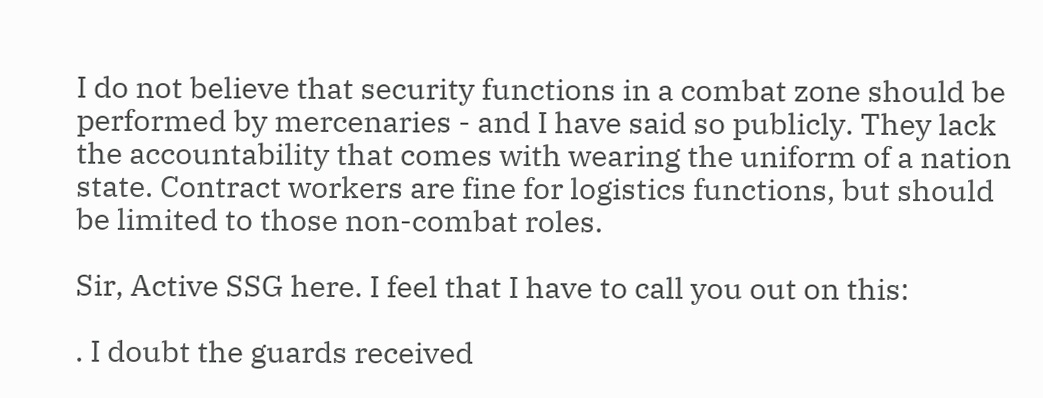I do not believe that security functions in a combat zone should be performed by mercenaries - and I have said so publicly. They lack the accountability that comes with wearing the uniform of a nation state. Contract workers are fine for logistics functions, but should be limited to those non-combat roles.

Sir, Active SSG here. I feel that I have to call you out on this:

. I doubt the guards received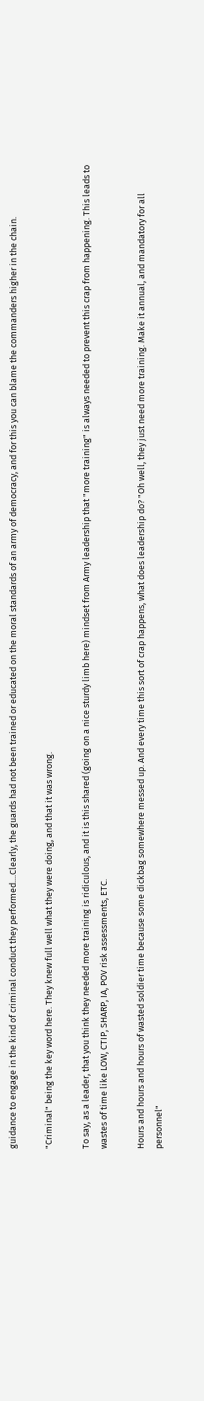guidance to engage in the kind of criminal conduct they performed....Clearly, the guards had not been trained or educated on the moral standards of an army of democracy, and for this you can blame the commanders higher in the chain.

"Criminal" being the key word here. They knew full well what they were doing, and that it was wrong.

To say, as a leader, that you think they needed more training is ridiculous, and it is this shared (going on a nice sturdy limb here) mindset from Army leadership that "more training" is always needed to prevent this crap from happening. This leads to wastes of time like LOW, CTIP, SHARP, IA, POV risk assessments, ETC.

Hours and hours and hours of wasted soldier time because some dickbag somewhere messed up. And every time this sort of crap happens, what does leadership do? "Oh well, they just need more training. Make it annual, and mandatory for all personnel"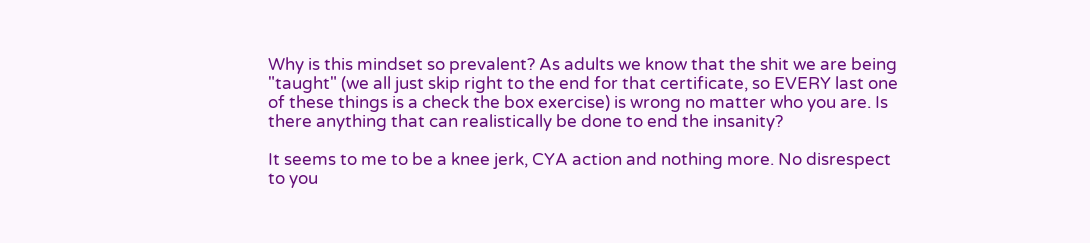Why is this mindset so prevalent? As adults we know that the shit we are being "taught" (we all just skip right to the end for that certificate, so EVERY last one of these things is a check the box exercise) is wrong no matter who you are. Is there anything that can realistically be done to end the insanity?

It seems to me to be a knee jerk, CYA action and nothing more. No disrespect to you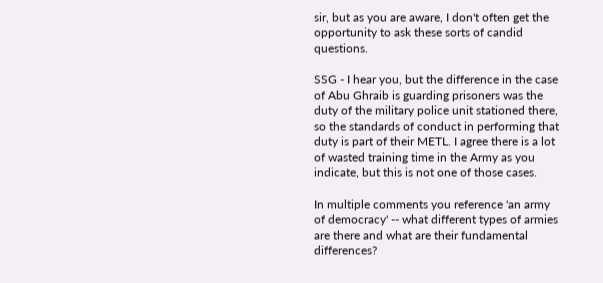sir, but as you are aware, I don't often get the opportunity to ask these sorts of candid questions.

SSG - I hear you, but the difference in the case of Abu Ghraib is guarding prisoners was the duty of the military police unit stationed there, so the standards of conduct in performing that duty is part of their METL. I agree there is a lot of wasted training time in the Army as you indicate, but this is not one of those cases.

In multiple comments you reference 'an army of democracy' -- what different types of armies are there and what are their fundamental differences?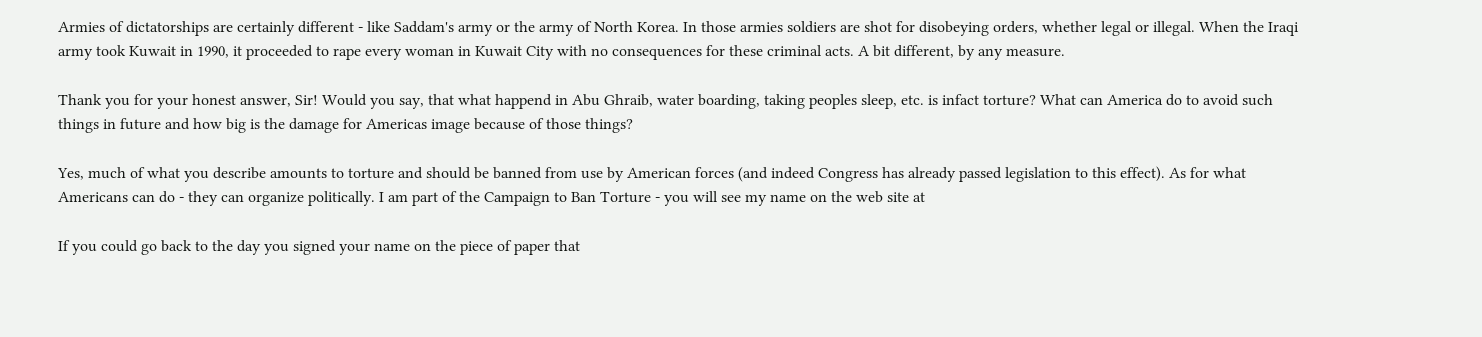Armies of dictatorships are certainly different - like Saddam's army or the army of North Korea. In those armies soldiers are shot for disobeying orders, whether legal or illegal. When the Iraqi army took Kuwait in 1990, it proceeded to rape every woman in Kuwait City with no consequences for these criminal acts. A bit different, by any measure.

Thank you for your honest answer, Sir! Would you say, that what happend in Abu Ghraib, water boarding, taking peoples sleep, etc. is infact torture? What can America do to avoid such things in future and how big is the damage for Americas image because of those things?

Yes, much of what you describe amounts to torture and should be banned from use by American forces (and indeed Congress has already passed legislation to this effect). As for what Americans can do - they can organize politically. I am part of the Campaign to Ban Torture - you will see my name on the web site at

If you could go back to the day you signed your name on the piece of paper that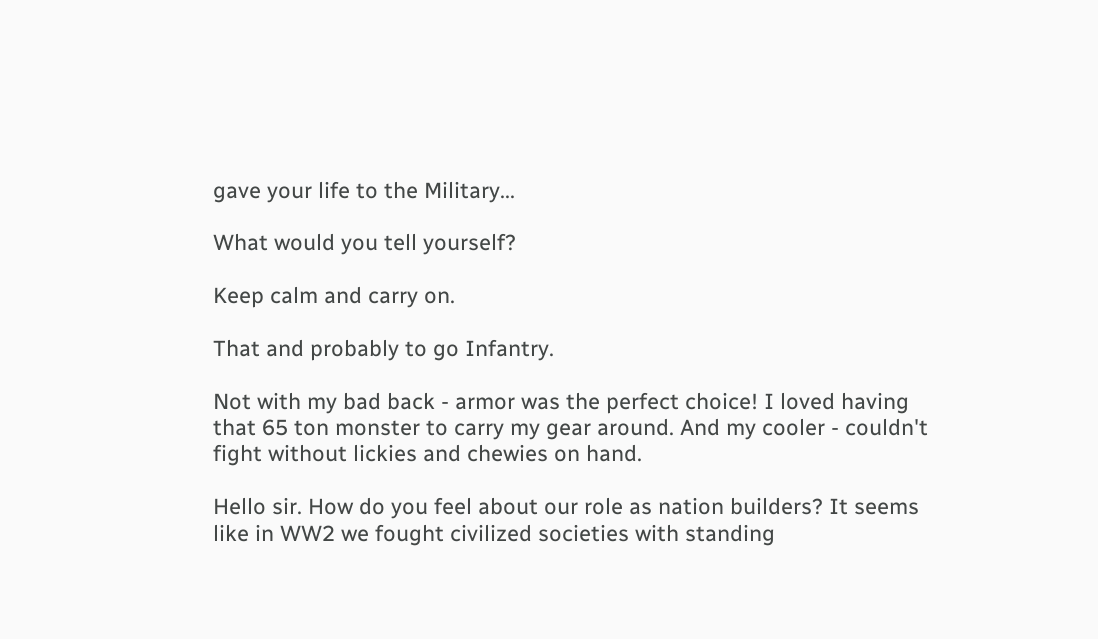gave your life to the Military...

What would you tell yourself?

Keep calm and carry on.

That and probably to go Infantry.

Not with my bad back - armor was the perfect choice! I loved having that 65 ton monster to carry my gear around. And my cooler - couldn't fight without lickies and chewies on hand.

Hello sir. How do you feel about our role as nation builders? It seems like in WW2 we fought civilized societies with standing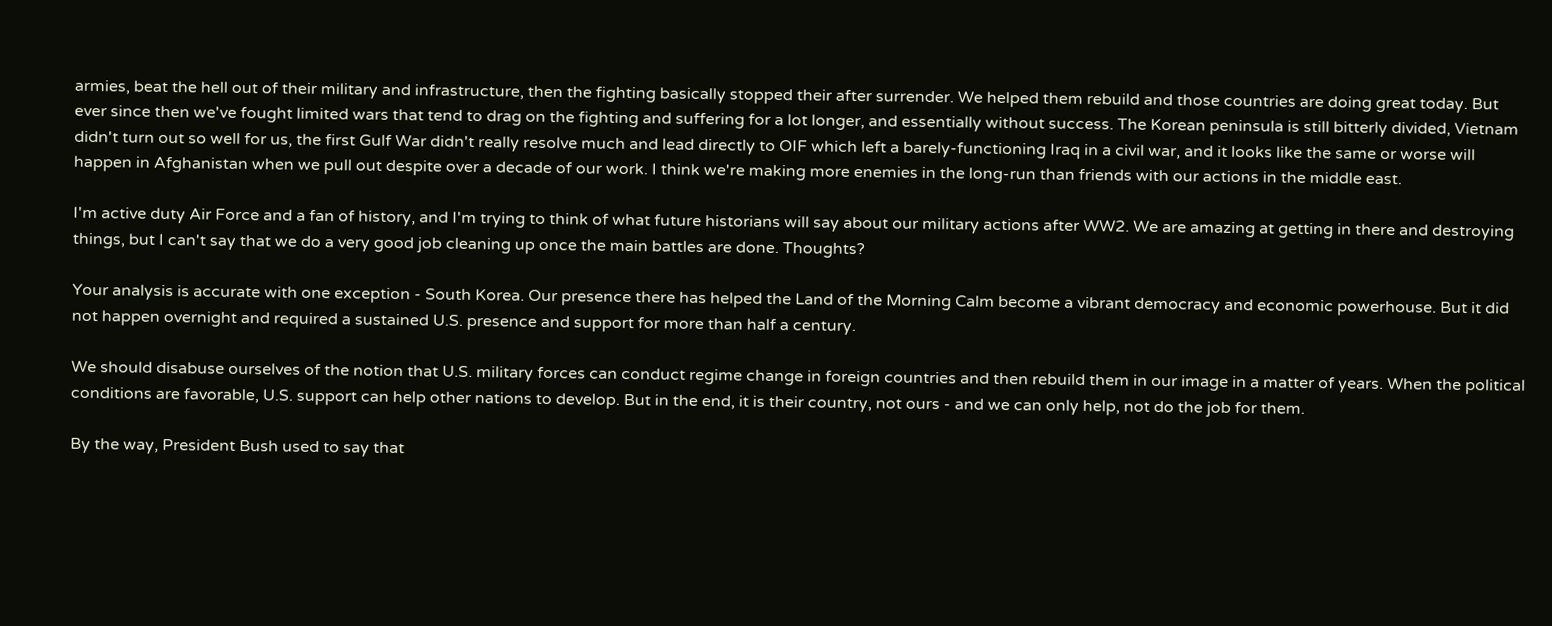armies, beat the hell out of their military and infrastructure, then the fighting basically stopped their after surrender. We helped them rebuild and those countries are doing great today. But ever since then we've fought limited wars that tend to drag on the fighting and suffering for a lot longer, and essentially without success. The Korean peninsula is still bitterly divided, Vietnam didn't turn out so well for us, the first Gulf War didn't really resolve much and lead directly to OIF which left a barely-functioning Iraq in a civil war, and it looks like the same or worse will happen in Afghanistan when we pull out despite over a decade of our work. I think we're making more enemies in the long-run than friends with our actions in the middle east.

I'm active duty Air Force and a fan of history, and I'm trying to think of what future historians will say about our military actions after WW2. We are amazing at getting in there and destroying things, but I can't say that we do a very good job cleaning up once the main battles are done. Thoughts?

Your analysis is accurate with one exception - South Korea. Our presence there has helped the Land of the Morning Calm become a vibrant democracy and economic powerhouse. But it did not happen overnight and required a sustained U.S. presence and support for more than half a century.

We should disabuse ourselves of the notion that U.S. military forces can conduct regime change in foreign countries and then rebuild them in our image in a matter of years. When the political conditions are favorable, U.S. support can help other nations to develop. But in the end, it is their country, not ours - and we can only help, not do the job for them.

By the way, President Bush used to say that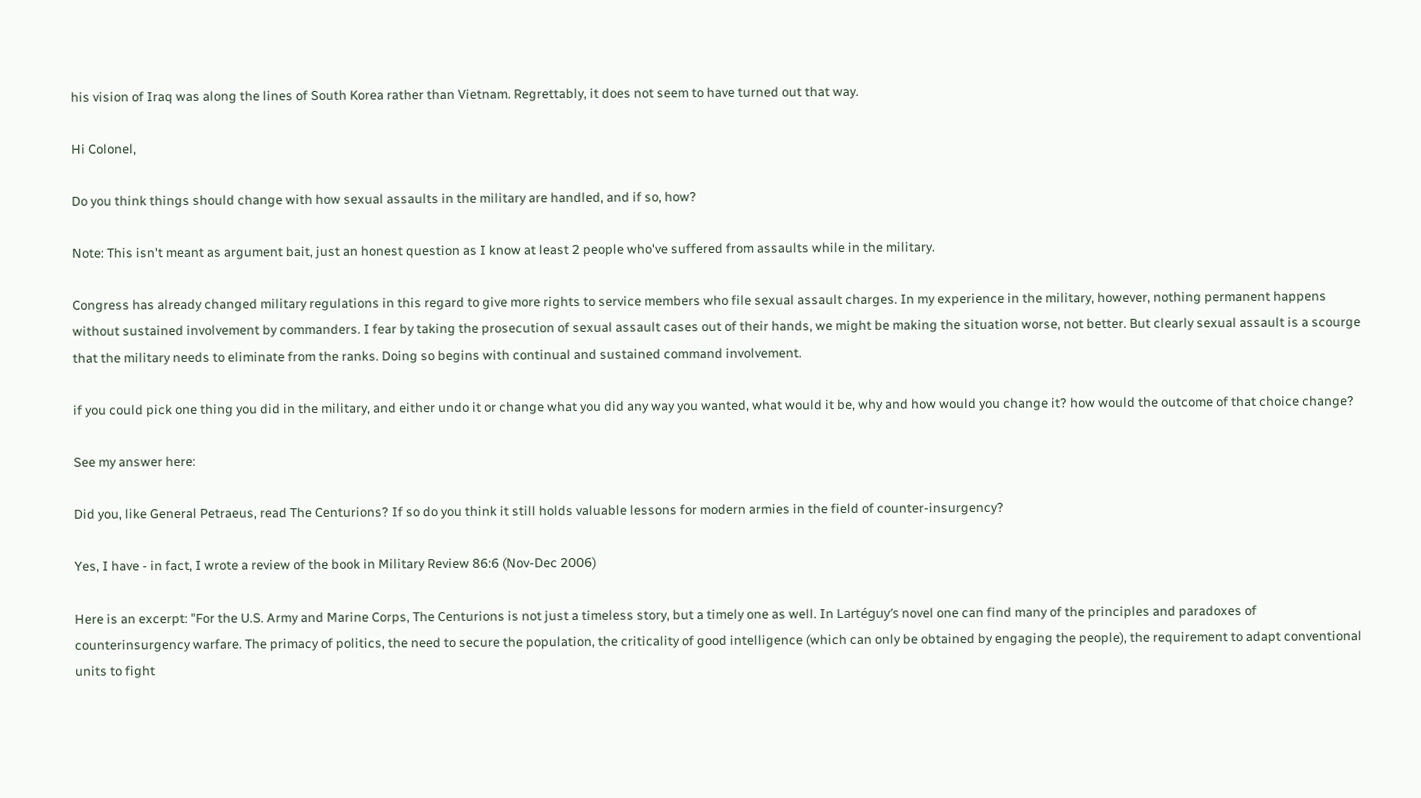his vision of Iraq was along the lines of South Korea rather than Vietnam. Regrettably, it does not seem to have turned out that way.

Hi Colonel,

Do you think things should change with how sexual assaults in the military are handled, and if so, how?

Note: This isn't meant as argument bait, just an honest question as I know at least 2 people who've suffered from assaults while in the military.

Congress has already changed military regulations in this regard to give more rights to service members who file sexual assault charges. In my experience in the military, however, nothing permanent happens without sustained involvement by commanders. I fear by taking the prosecution of sexual assault cases out of their hands, we might be making the situation worse, not better. But clearly sexual assault is a scourge that the military needs to eliminate from the ranks. Doing so begins with continual and sustained command involvement.

if you could pick one thing you did in the military, and either undo it or change what you did any way you wanted, what would it be, why and how would you change it? how would the outcome of that choice change?

See my answer here:

Did you, like General Petraeus, read The Centurions? If so do you think it still holds valuable lessons for modern armies in the field of counter-insurgency?

Yes, I have - in fact, I wrote a review of the book in Military Review 86:6 (Nov-Dec 2006)

Here is an excerpt: "For the U.S. Army and Marine Corps, The Centurions is not just a timeless story, but a timely one as well. In Lartéguy’s novel one can find many of the principles and paradoxes of counterinsurgency warfare. The primacy of politics, the need to secure the population, the criticality of good intelligence (which can only be obtained by engaging the people), the requirement to adapt conventional units to fight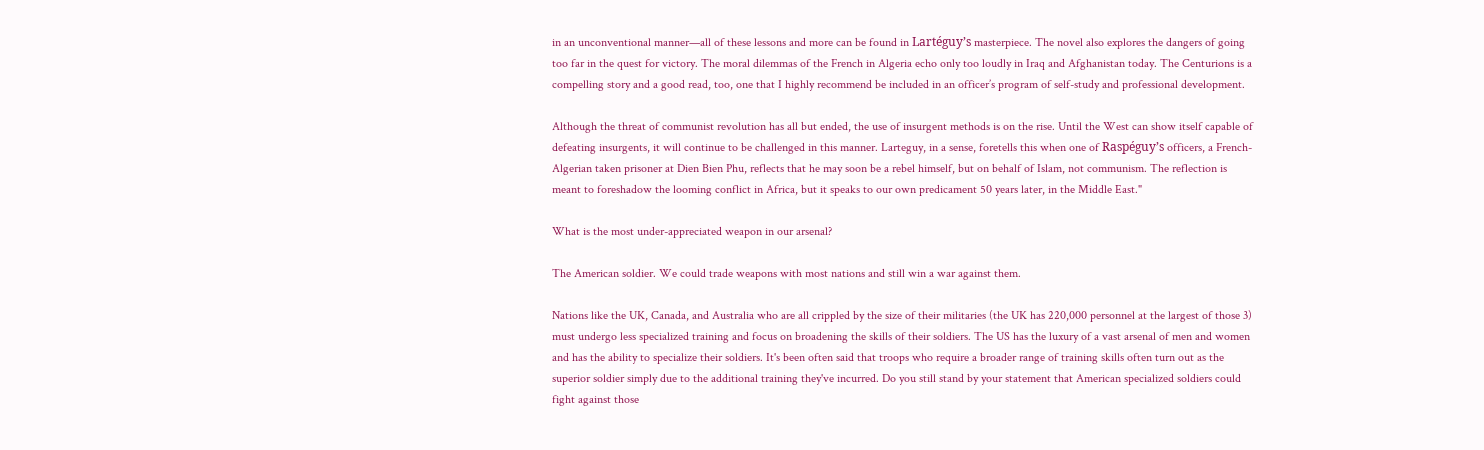in an unconventional manner—all of these lessons and more can be found in Lartéguy’s masterpiece. The novel also explores the dangers of going too far in the quest for victory. The moral dilemmas of the French in Algeria echo only too loudly in Iraq and Afghanistan today. The Centurions is a compelling story and a good read, too, one that I highly recommend be included in an officer’s program of self-study and professional development.

Although the threat of communist revolution has all but ended, the use of insurgent methods is on the rise. Until the West can show itself capable of defeating insurgents, it will continue to be challenged in this manner. Larteguy, in a sense, foretells this when one of Raspéguy’s officers, a French-Algerian taken prisoner at Dien Bien Phu, reflects that he may soon be a rebel himself, but on behalf of Islam, not communism. The reflection is meant to foreshadow the looming conflict in Africa, but it speaks to our own predicament 50 years later, in the Middle East."

What is the most under-appreciated weapon in our arsenal?

The American soldier. We could trade weapons with most nations and still win a war against them.

Nations like the UK, Canada, and Australia who are all crippled by the size of their militaries (the UK has 220,000 personnel at the largest of those 3) must undergo less specialized training and focus on broadening the skills of their soldiers. The US has the luxury of a vast arsenal of men and women and has the ability to specialize their soldiers. It's been often said that troops who require a broader range of training skills often turn out as the superior soldier simply due to the additional training they've incurred. Do you still stand by your statement that American specialized soldiers could fight against those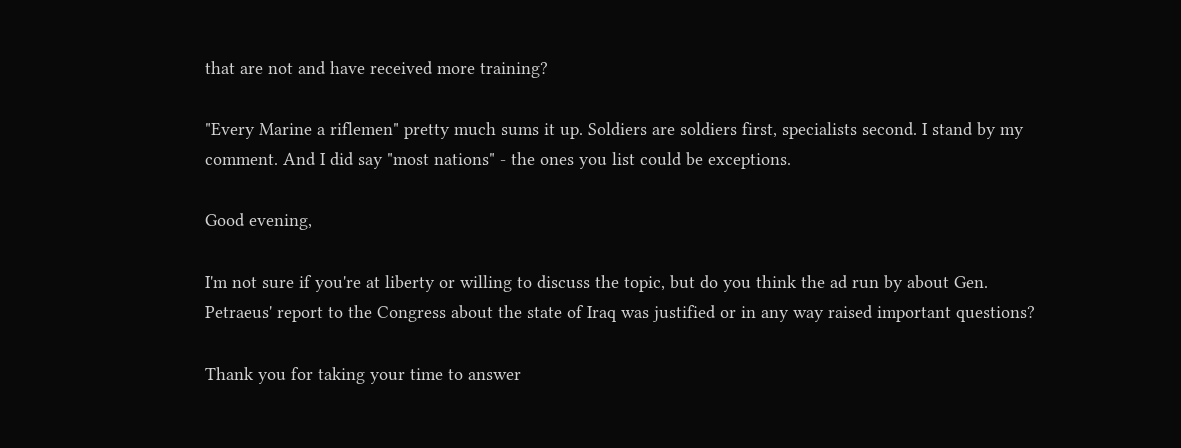that are not and have received more training?

"Every Marine a riflemen" pretty much sums it up. Soldiers are soldiers first, specialists second. I stand by my comment. And I did say "most nations" - the ones you list could be exceptions.

Good evening,

I'm not sure if you're at liberty or willing to discuss the topic, but do you think the ad run by about Gen. Petraeus' report to the Congress about the state of Iraq was justified or in any way raised important questions?

Thank you for taking your time to answer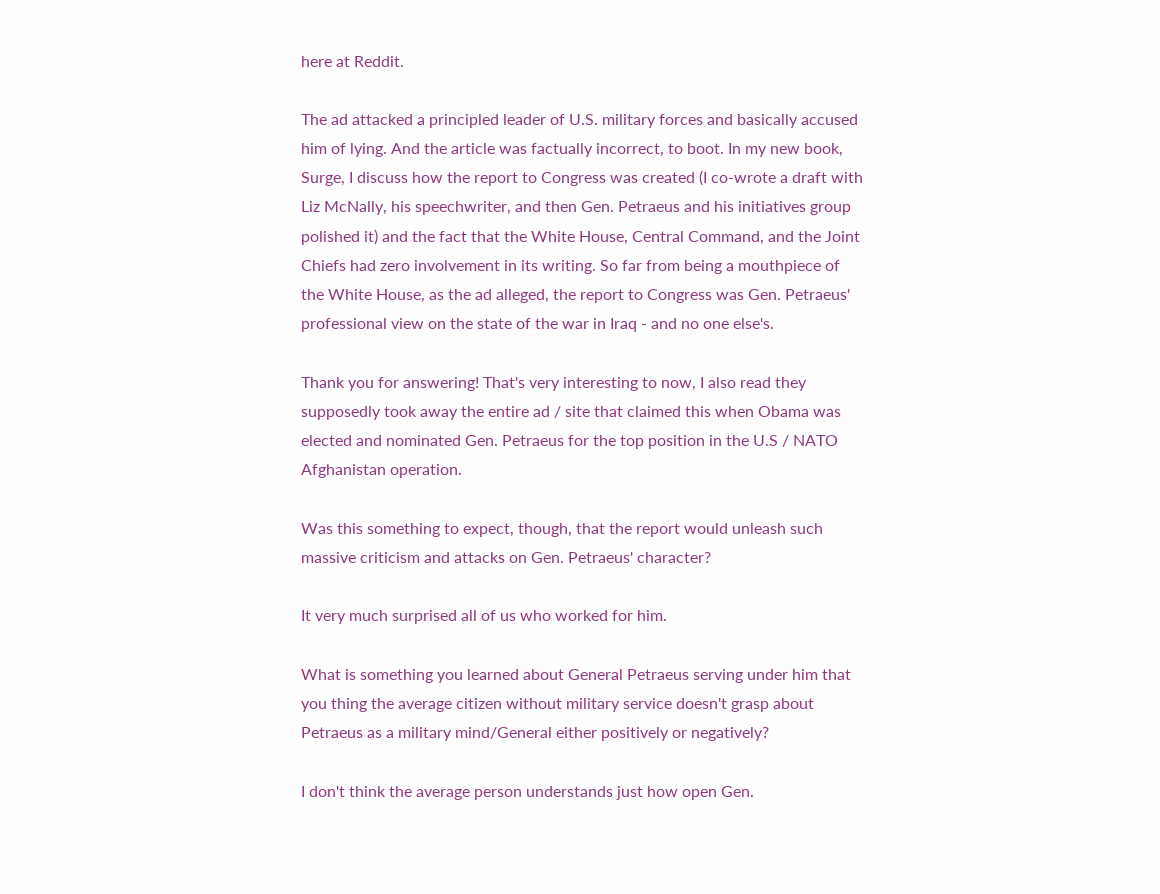here at Reddit.

The ad attacked a principled leader of U.S. military forces and basically accused him of lying. And the article was factually incorrect, to boot. In my new book, Surge, I discuss how the report to Congress was created (I co-wrote a draft with Liz McNally, his speechwriter, and then Gen. Petraeus and his initiatives group polished it) and the fact that the White House, Central Command, and the Joint Chiefs had zero involvement in its writing. So far from being a mouthpiece of the White House, as the ad alleged, the report to Congress was Gen. Petraeus' professional view on the state of the war in Iraq - and no one else's.

Thank you for answering! That's very interesting to now, I also read they supposedly took away the entire ad / site that claimed this when Obama was elected and nominated Gen. Petraeus for the top position in the U.S / NATO Afghanistan operation.

Was this something to expect, though, that the report would unleash such massive criticism and attacks on Gen. Petraeus' character?

It very much surprised all of us who worked for him.

What is something you learned about General Petraeus serving under him that you thing the average citizen without military service doesn't grasp about Petraeus as a military mind/General either positively or negatively?

I don't think the average person understands just how open Gen.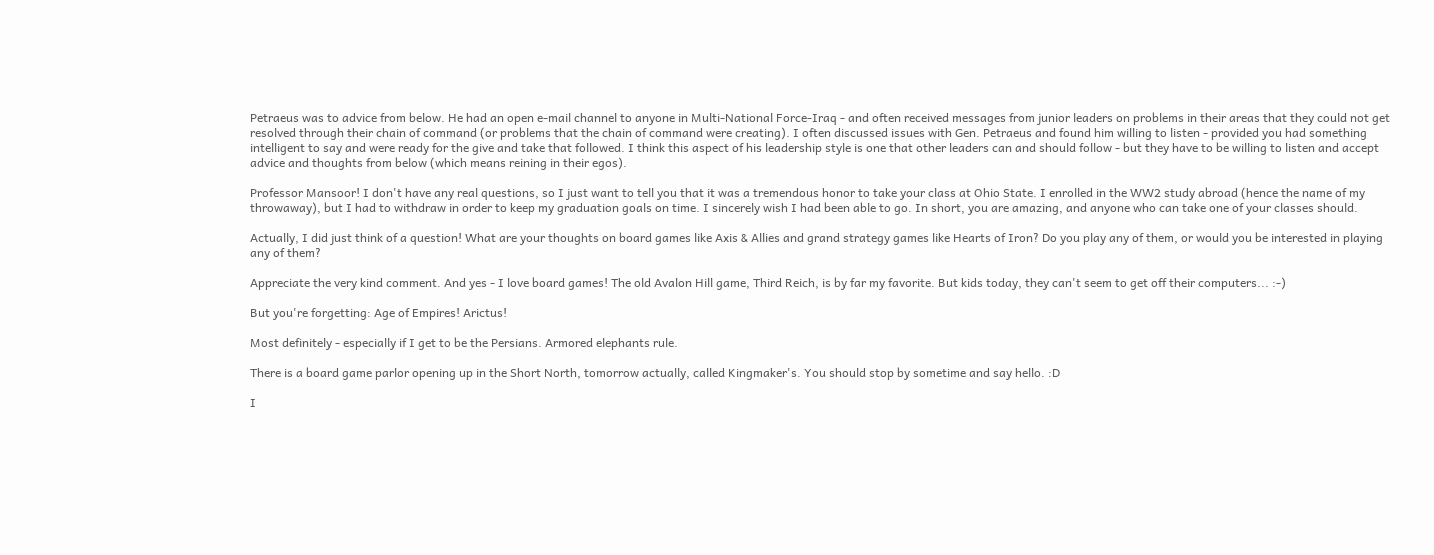Petraeus was to advice from below. He had an open e-mail channel to anyone in Multi-National Force-Iraq - and often received messages from junior leaders on problems in their areas that they could not get resolved through their chain of command (or problems that the chain of command were creating). I often discussed issues with Gen. Petraeus and found him willing to listen - provided you had something intelligent to say and were ready for the give and take that followed. I think this aspect of his leadership style is one that other leaders can and should follow - but they have to be willing to listen and accept advice and thoughts from below (which means reining in their egos).

Professor Mansoor! I don't have any real questions, so I just want to tell you that it was a tremendous honor to take your class at Ohio State. I enrolled in the WW2 study abroad (hence the name of my throwaway), but I had to withdraw in order to keep my graduation goals on time. I sincerely wish I had been able to go. In short, you are amazing, and anyone who can take one of your classes should.

Actually, I did just think of a question! What are your thoughts on board games like Axis & Allies and grand strategy games like Hearts of Iron? Do you play any of them, or would you be interested in playing any of them?

Appreciate the very kind comment. And yes - I love board games! The old Avalon Hill game, Third Reich, is by far my favorite. But kids today, they can't seem to get off their computers... :-)

But you're forgetting: Age of Empires! Arictus!

Most definitely - especially if I get to be the Persians. Armored elephants rule.

There is a board game parlor opening up in the Short North, tomorrow actually, called Kingmaker's. You should stop by sometime and say hello. :D

I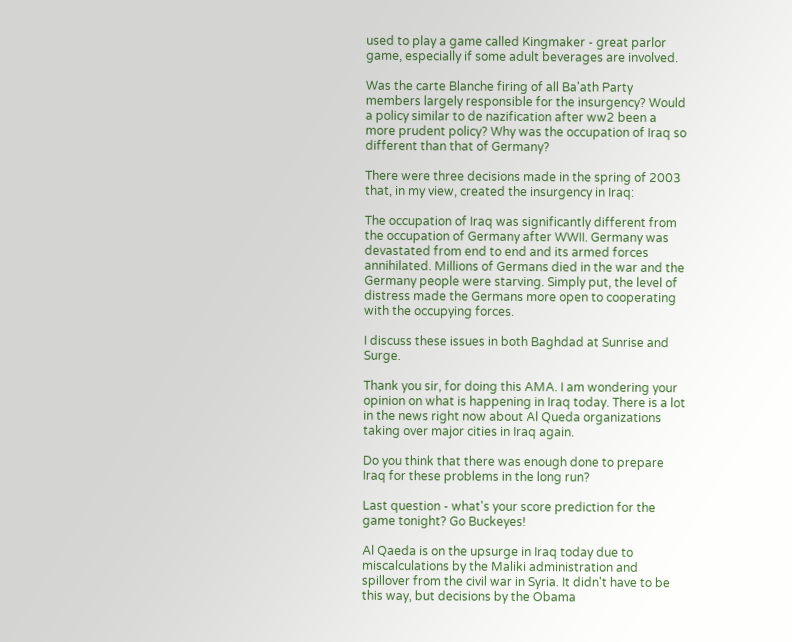used to play a game called Kingmaker - great parlor game, especially if some adult beverages are involved.

Was the carte Blanche firing of all Ba'ath Party members largely responsible for the insurgency? Would a policy similar to de nazification after ww2 been a more prudent policy? Why was the occupation of Iraq so different than that of Germany?

There were three decisions made in the spring of 2003 that, in my view, created the insurgency in Iraq:

The occupation of Iraq was significantly different from the occupation of Germany after WWII. Germany was devastated from end to end and its armed forces annihilated. Millions of Germans died in the war and the Germany people were starving. Simply put, the level of distress made the Germans more open to cooperating with the occupying forces.

I discuss these issues in both Baghdad at Sunrise and Surge.

Thank you sir, for doing this AMA. I am wondering your opinion on what is happening in Iraq today. There is a lot in the news right now about Al Queda organizations taking over major cities in Iraq again.

Do you think that there was enough done to prepare Iraq for these problems in the long run?

Last question - what's your score prediction for the game tonight? Go Buckeyes!

Al Qaeda is on the upsurge in Iraq today due to miscalculations by the Maliki administration and spillover from the civil war in Syria. It didn't have to be this way, but decisions by the Obama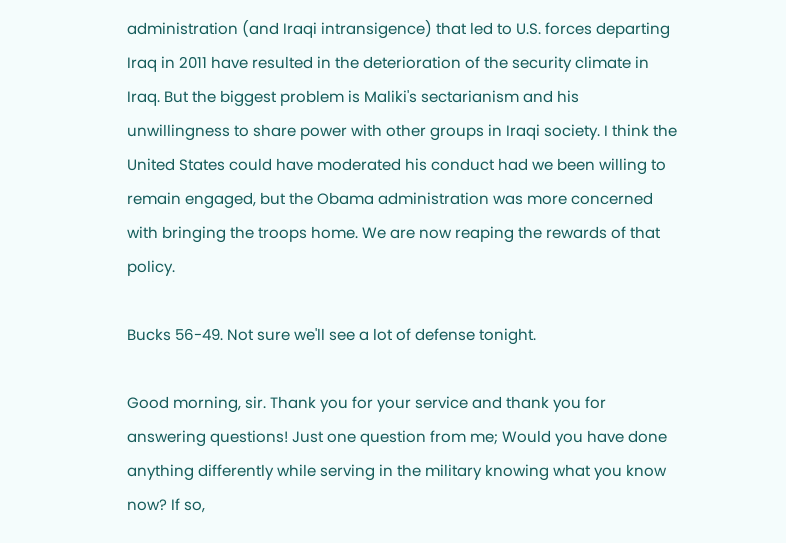administration (and Iraqi intransigence) that led to U.S. forces departing Iraq in 2011 have resulted in the deterioration of the security climate in Iraq. But the biggest problem is Maliki's sectarianism and his unwillingness to share power with other groups in Iraqi society. I think the United States could have moderated his conduct had we been willing to remain engaged, but the Obama administration was more concerned with bringing the troops home. We are now reaping the rewards of that policy.

Bucks 56-49. Not sure we'll see a lot of defense tonight.

Good morning, sir. Thank you for your service and thank you for answering questions! Just one question from me; Would you have done anything differently while serving in the military knowing what you know now? If so,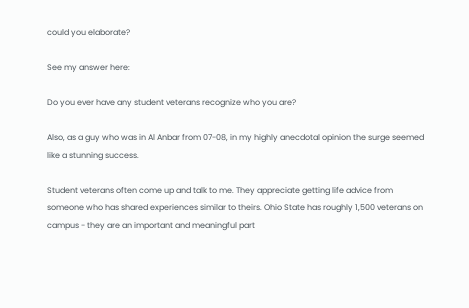could you elaborate?

See my answer here:

Do you ever have any student veterans recognize who you are?

Also, as a guy who was in Al Anbar from 07-08, in my highly anecdotal opinion the surge seemed like a stunning success.

Student veterans often come up and talk to me. They appreciate getting life advice from someone who has shared experiences similar to theirs. Ohio State has roughly 1,500 veterans on campus - they are an important and meaningful part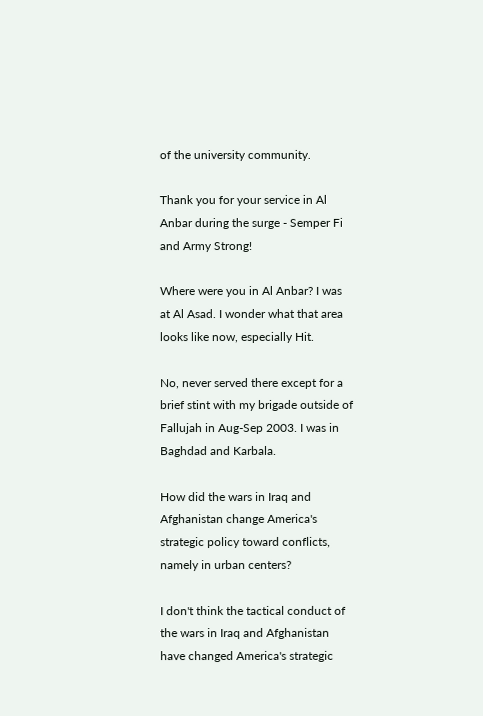of the university community.

Thank you for your service in Al Anbar during the surge - Semper Fi and Army Strong!

Where were you in Al Anbar? I was at Al Asad. I wonder what that area looks like now, especially Hit.

No, never served there except for a brief stint with my brigade outside of Fallujah in Aug-Sep 2003. I was in Baghdad and Karbala.

How did the wars in Iraq and Afghanistan change America's strategic policy toward conflicts, namely in urban centers?

I don't think the tactical conduct of the wars in Iraq and Afghanistan have changed America's strategic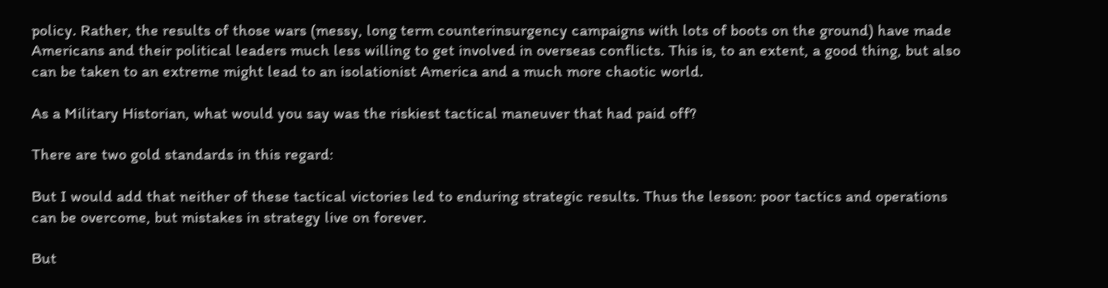policy. Rather, the results of those wars (messy, long term counterinsurgency campaigns with lots of boots on the ground) have made Americans and their political leaders much less willing to get involved in overseas conflicts. This is, to an extent, a good thing, but also can be taken to an extreme might lead to an isolationist America and a much more chaotic world.

As a Military Historian, what would you say was the riskiest tactical maneuver that had paid off?

There are two gold standards in this regard:

But I would add that neither of these tactical victories led to enduring strategic results. Thus the lesson: poor tactics and operations can be overcome, but mistakes in strategy live on forever.

But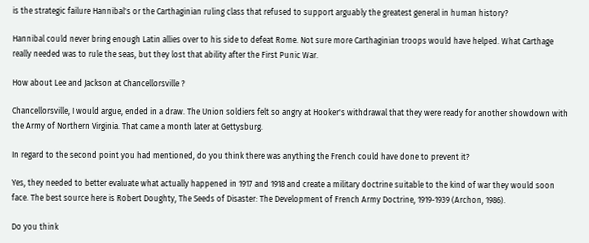is the strategic failure Hannibal's or the Carthaginian ruling class that refused to support arguably the greatest general in human history?

Hannibal could never bring enough Latin allies over to his side to defeat Rome. Not sure more Carthaginian troops would have helped. What Carthage really needed was to rule the seas, but they lost that ability after the First Punic War.

How about Lee and Jackson at Chancellorsville ?

Chancellorsville, I would argue, ended in a draw. The Union soldiers felt so angry at Hooker's withdrawal that they were ready for another showdown with the Army of Northern Virginia. That came a month later at Gettysburg.

In regard to the second point you had mentioned, do you think there was anything the French could have done to prevent it?

Yes, they needed to better evaluate what actually happened in 1917 and 1918 and create a military doctrine suitable to the kind of war they would soon face. The best source here is Robert Doughty, The Seeds of Disaster: The Development of French Army Doctrine, 1919-1939 (Archon, 1986).

Do you think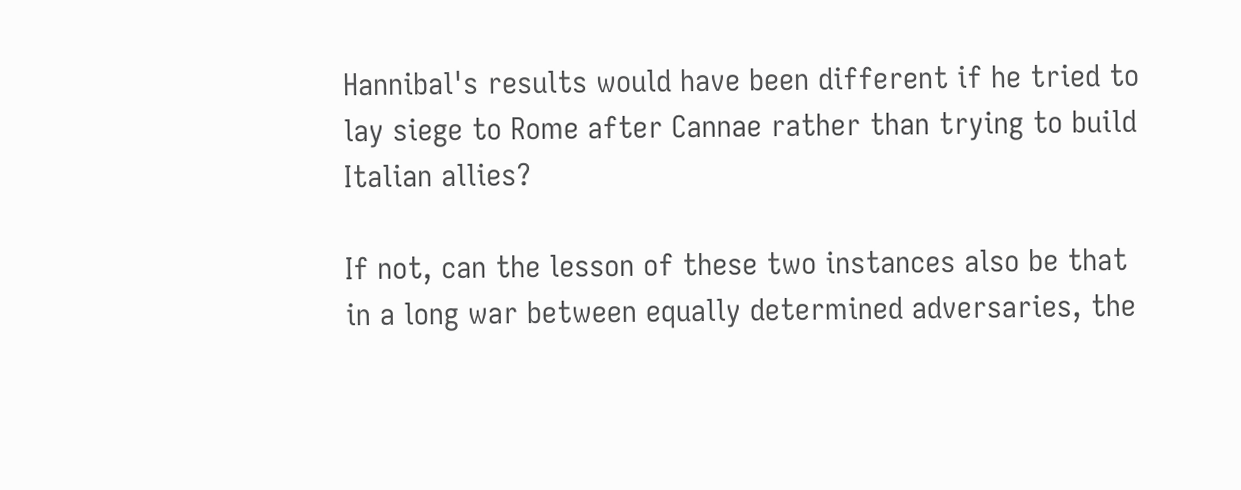Hannibal's results would have been different if he tried to lay siege to Rome after Cannae rather than trying to build Italian allies?

If not, can the lesson of these two instances also be that in a long war between equally determined adversaries, the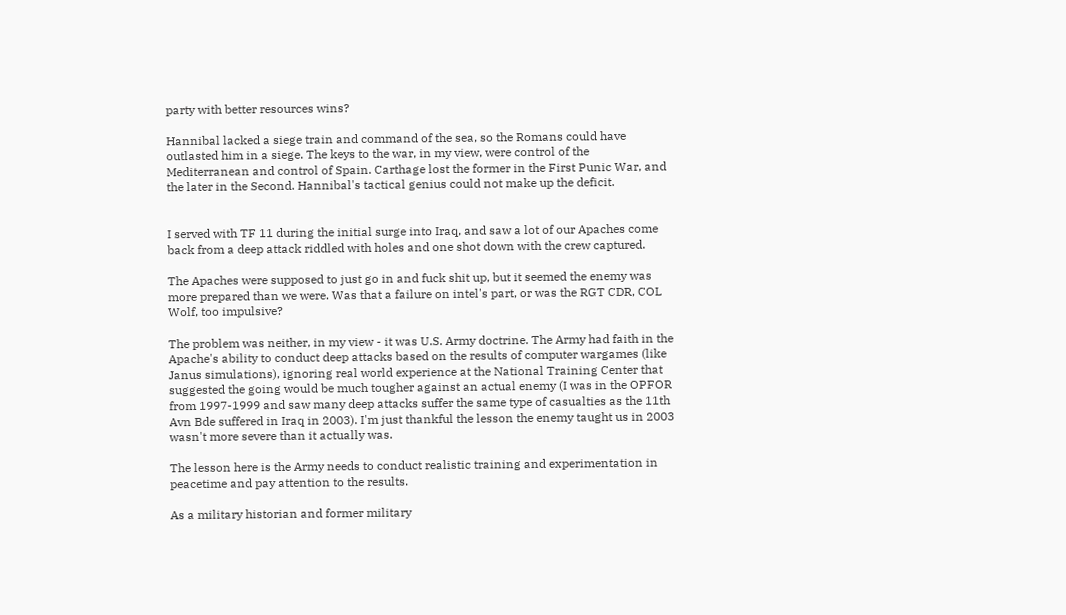party with better resources wins?

Hannibal lacked a siege train and command of the sea, so the Romans could have outlasted him in a siege. The keys to the war, in my view, were control of the Mediterranean and control of Spain. Carthage lost the former in the First Punic War, and the later in the Second. Hannibal's tactical genius could not make up the deficit.


I served with TF 11 during the initial surge into Iraq, and saw a lot of our Apaches come back from a deep attack riddled with holes and one shot down with the crew captured.

The Apaches were supposed to just go in and fuck shit up, but it seemed the enemy was more prepared than we were. Was that a failure on intel's part, or was the RGT CDR, COL Wolf, too impulsive?

The problem was neither, in my view - it was U.S. Army doctrine. The Army had faith in the Apache's ability to conduct deep attacks based on the results of computer wargames (like Janus simulations), ignoring real world experience at the National Training Center that suggested the going would be much tougher against an actual enemy (I was in the OPFOR from 1997-1999 and saw many deep attacks suffer the same type of casualties as the 11th Avn Bde suffered in Iraq in 2003). I'm just thankful the lesson the enemy taught us in 2003 wasn't more severe than it actually was.

The lesson here is the Army needs to conduct realistic training and experimentation in peacetime and pay attention to the results.

As a military historian and former military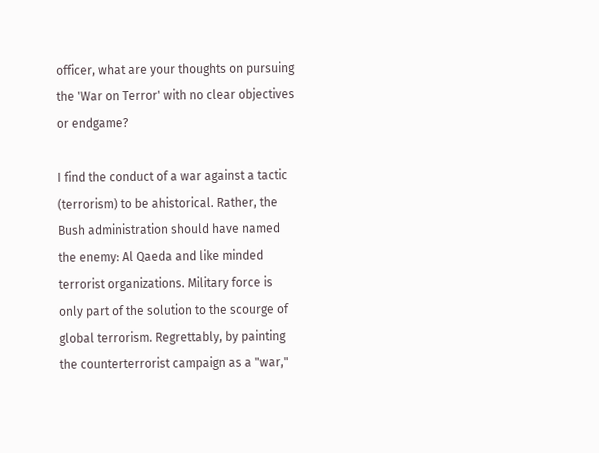officer, what are your thoughts on pursuing the 'War on Terror' with no clear objectives or endgame?

I find the conduct of a war against a tactic (terrorism) to be ahistorical. Rather, the Bush administration should have named the enemy: Al Qaeda and like minded terrorist organizations. Military force is only part of the solution to the scourge of global terrorism. Regrettably, by painting the counterterrorist campaign as a "war,"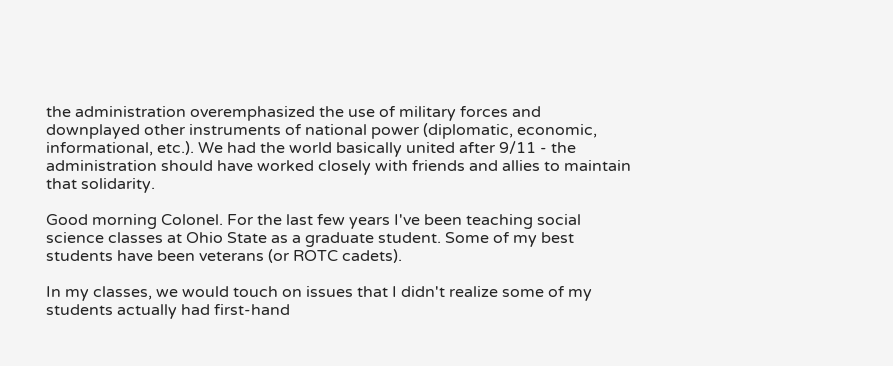the administration overemphasized the use of military forces and downplayed other instruments of national power (diplomatic, economic, informational, etc.). We had the world basically united after 9/11 - the administration should have worked closely with friends and allies to maintain that solidarity.

Good morning Colonel. For the last few years I've been teaching social science classes at Ohio State as a graduate student. Some of my best students have been veterans (or ROTC cadets).

In my classes, we would touch on issues that I didn't realize some of my students actually had first-hand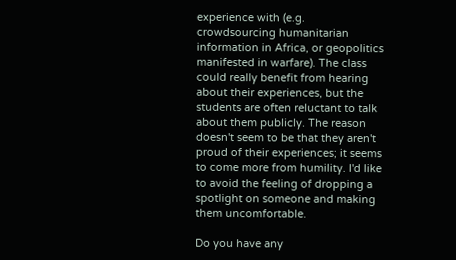experience with (e.g. crowdsourcing humanitarian information in Africa, or geopolitics manifested in warfare). The class could really benefit from hearing about their experiences, but the students are often reluctant to talk about them publicly. The reason doesn't seem to be that they aren't proud of their experiences; it seems to come more from humility. I'd like to avoid the feeling of dropping a spotlight on someone and making them uncomfortable.

Do you have any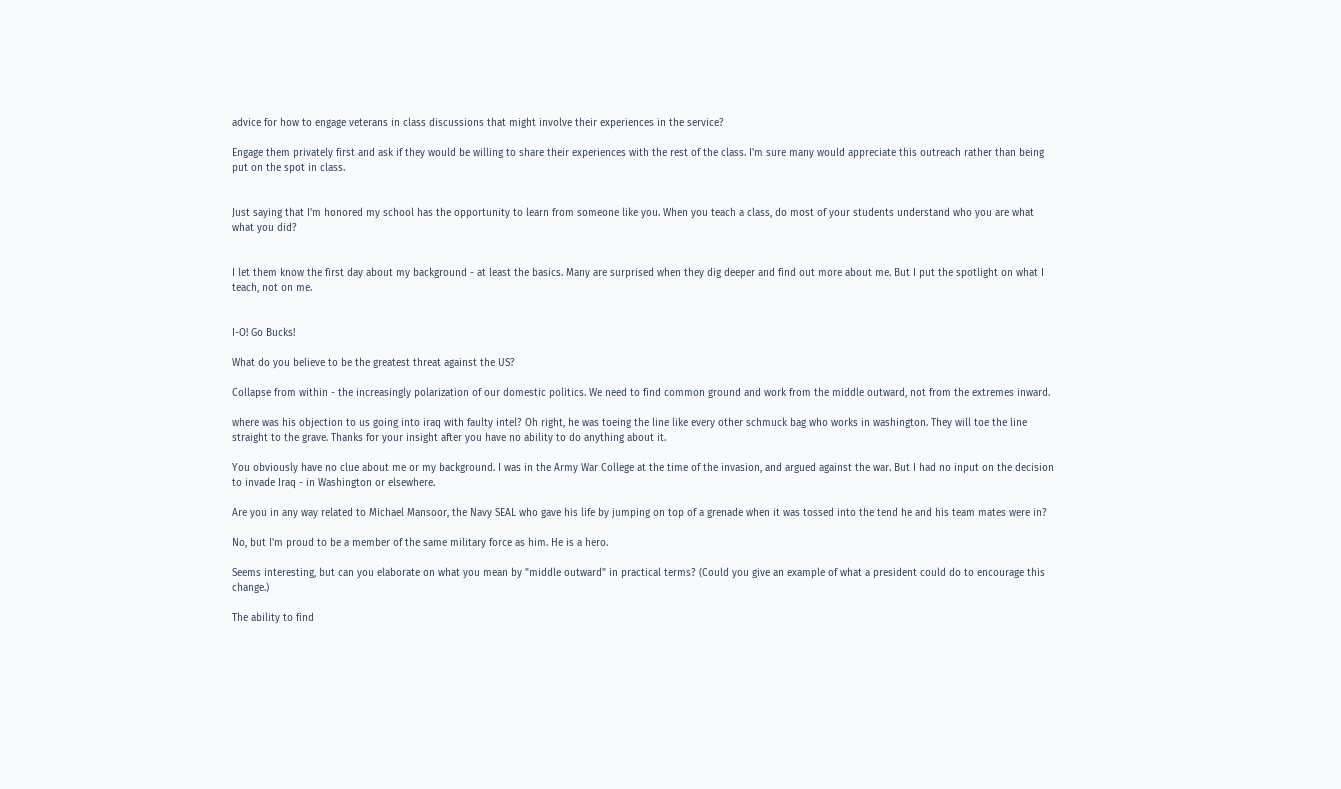advice for how to engage veterans in class discussions that might involve their experiences in the service?

Engage them privately first and ask if they would be willing to share their experiences with the rest of the class. I'm sure many would appreciate this outreach rather than being put on the spot in class.


Just saying that I'm honored my school has the opportunity to learn from someone like you. When you teach a class, do most of your students understand who you are what what you did?


I let them know the first day about my background - at least the basics. Many are surprised when they dig deeper and find out more about me. But I put the spotlight on what I teach, not on me.


I-O! Go Bucks!

What do you believe to be the greatest threat against the US?

Collapse from within - the increasingly polarization of our domestic politics. We need to find common ground and work from the middle outward, not from the extremes inward.

where was his objection to us going into iraq with faulty intel? Oh right, he was toeing the line like every other schmuck bag who works in washington. They will toe the line straight to the grave. Thanks for your insight after you have no ability to do anything about it.

You obviously have no clue about me or my background. I was in the Army War College at the time of the invasion, and argued against the war. But I had no input on the decision to invade Iraq - in Washington or elsewhere.

Are you in any way related to Michael Mansoor, the Navy SEAL who gave his life by jumping on top of a grenade when it was tossed into the tend he and his team mates were in?

No, but I'm proud to be a member of the same military force as him. He is a hero.

Seems interesting, but can you elaborate on what you mean by "middle outward" in practical terms? (Could you give an example of what a president could do to encourage this change.)

The ability to find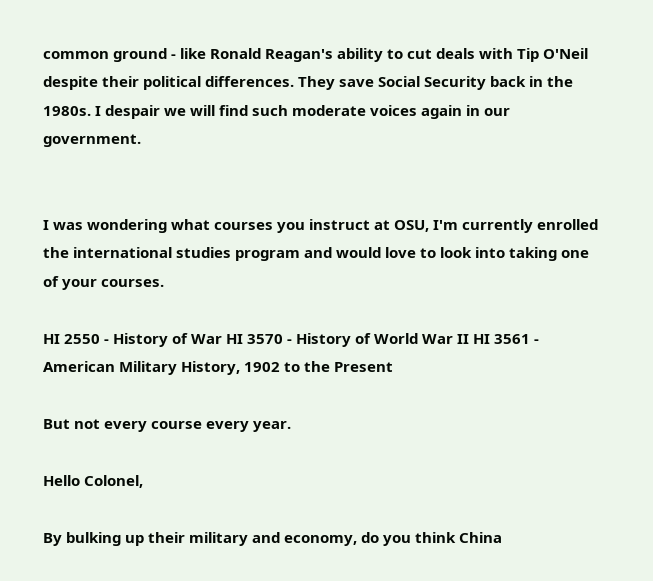common ground - like Ronald Reagan's ability to cut deals with Tip O'Neil despite their political differences. They save Social Security back in the 1980s. I despair we will find such moderate voices again in our government.


I was wondering what courses you instruct at OSU, I'm currently enrolled the international studies program and would love to look into taking one of your courses.

HI 2550 - History of War HI 3570 - History of World War II HI 3561 - American Military History, 1902 to the Present

But not every course every year.

Hello Colonel,

By bulking up their military and economy, do you think China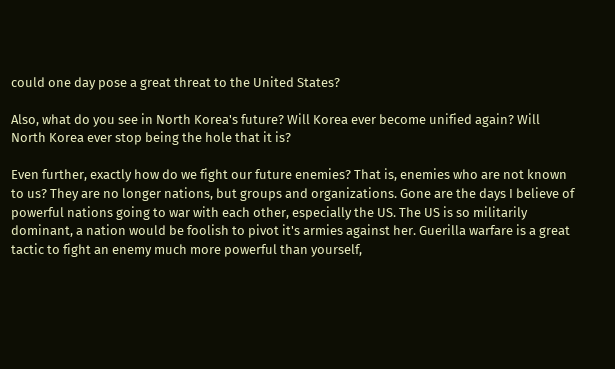could one day pose a great threat to the United States?

Also, what do you see in North Korea's future? Will Korea ever become unified again? Will North Korea ever stop being the hole that it is?

Even further, exactly how do we fight our future enemies? That is, enemies who are not known to us? They are no longer nations, but groups and organizations. Gone are the days I believe of powerful nations going to war with each other, especially the US. The US is so militarily dominant, a nation would be foolish to pivot it's armies against her. Guerilla warfare is a great tactic to fight an enemy much more powerful than yourself,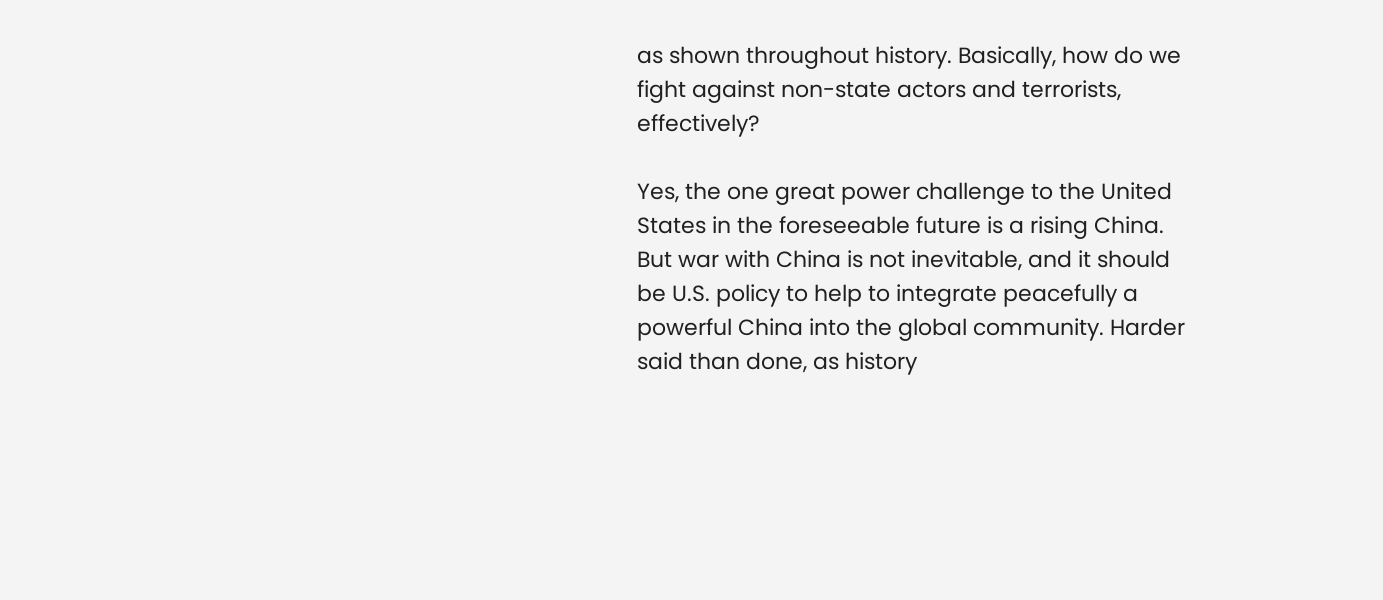as shown throughout history. Basically, how do we fight against non-state actors and terrorists, effectively?

Yes, the one great power challenge to the United States in the foreseeable future is a rising China. But war with China is not inevitable, and it should be U.S. policy to help to integrate peacefully a powerful China into the global community. Harder said than done, as history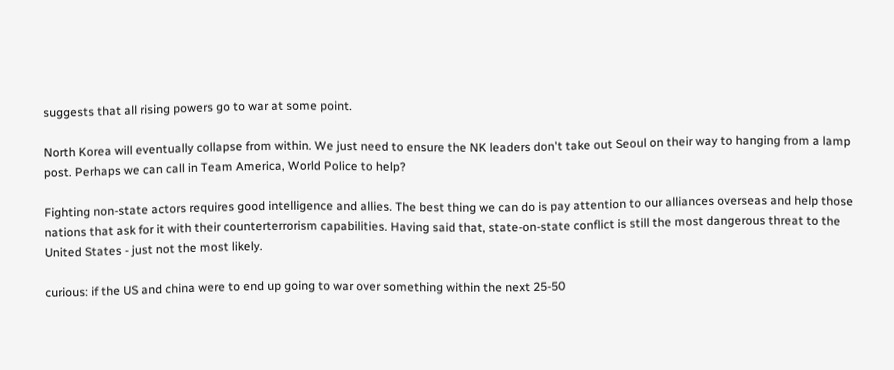suggests that all rising powers go to war at some point.

North Korea will eventually collapse from within. We just need to ensure the NK leaders don't take out Seoul on their way to hanging from a lamp post. Perhaps we can call in Team America, World Police to help?

Fighting non-state actors requires good intelligence and allies. The best thing we can do is pay attention to our alliances overseas and help those nations that ask for it with their counterterrorism capabilities. Having said that, state-on-state conflict is still the most dangerous threat to the United States - just not the most likely.

curious: if the US and china were to end up going to war over something within the next 25-50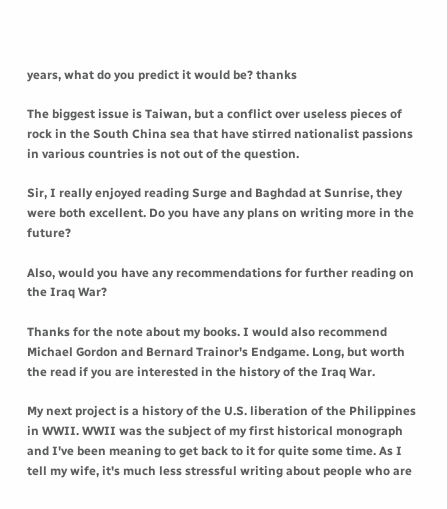years, what do you predict it would be? thanks

The biggest issue is Taiwan, but a conflict over useless pieces of rock in the South China sea that have stirred nationalist passions in various countries is not out of the question.

Sir, I really enjoyed reading Surge and Baghdad at Sunrise, they were both excellent. Do you have any plans on writing more in the future?

Also, would you have any recommendations for further reading on the Iraq War?

Thanks for the note about my books. I would also recommend Michael Gordon and Bernard Trainor's Endgame. Long, but worth the read if you are interested in the history of the Iraq War.

My next project is a history of the U.S. liberation of the Philippines in WWII. WWII was the subject of my first historical monograph and I've been meaning to get back to it for quite some time. As I tell my wife, it's much less stressful writing about people who are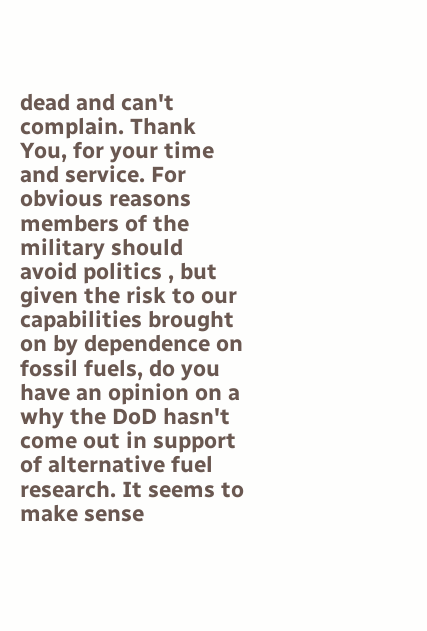dead and can't complain. Thank You, for your time and service. For obvious reasons members of the military should avoid politics , but given the risk to our capabilities brought on by dependence on fossil fuels, do you have an opinion on a why the DoD hasn't come out in support of alternative fuel research. It seems to make sense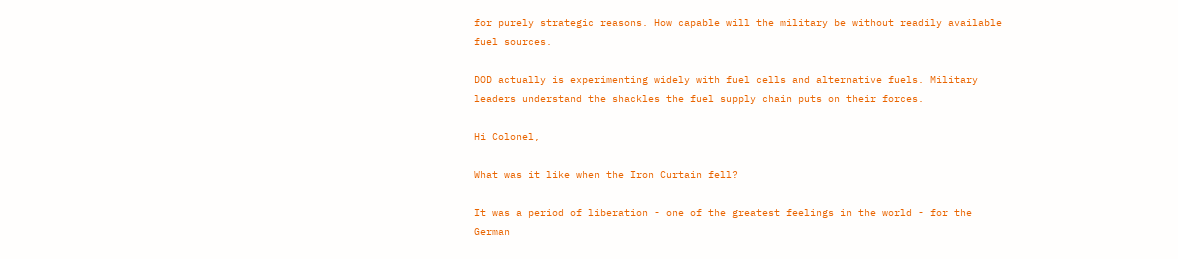for purely strategic reasons. How capable will the military be without readily available fuel sources.

DOD actually is experimenting widely with fuel cells and alternative fuels. Military leaders understand the shackles the fuel supply chain puts on their forces.

Hi Colonel,

What was it like when the Iron Curtain fell?

It was a period of liberation - one of the greatest feelings in the world - for the German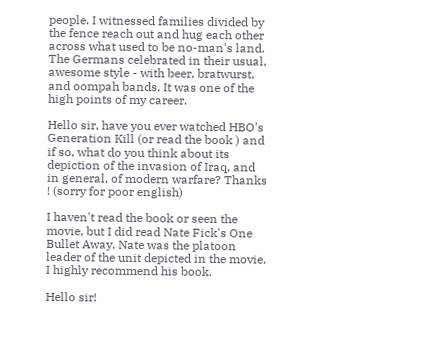people. I witnessed families divided by the fence reach out and hug each other across what used to be no-man's land. The Germans celebrated in their usual, awesome style - with beer, bratwurst, and oompah bands. It was one of the high points of my career.

Hello sir, have you ever watched HBO's Generation Kill (or read the book ) and if so, what do you think about its depiction of the invasion of Iraq, and in general, of modern warfare? Thanks ! (sorry for poor english)

I haven't read the book or seen the movie, but I did read Nate Fick's One Bullet Away. Nate was the platoon leader of the unit depicted in the movie. I highly recommend his book.

Hello sir!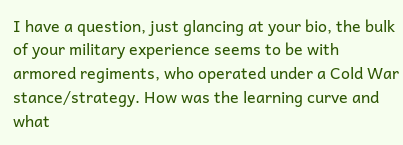I have a question, just glancing at your bio, the bulk of your military experience seems to be with armored regiments, who operated under a Cold War stance/strategy. How was the learning curve and what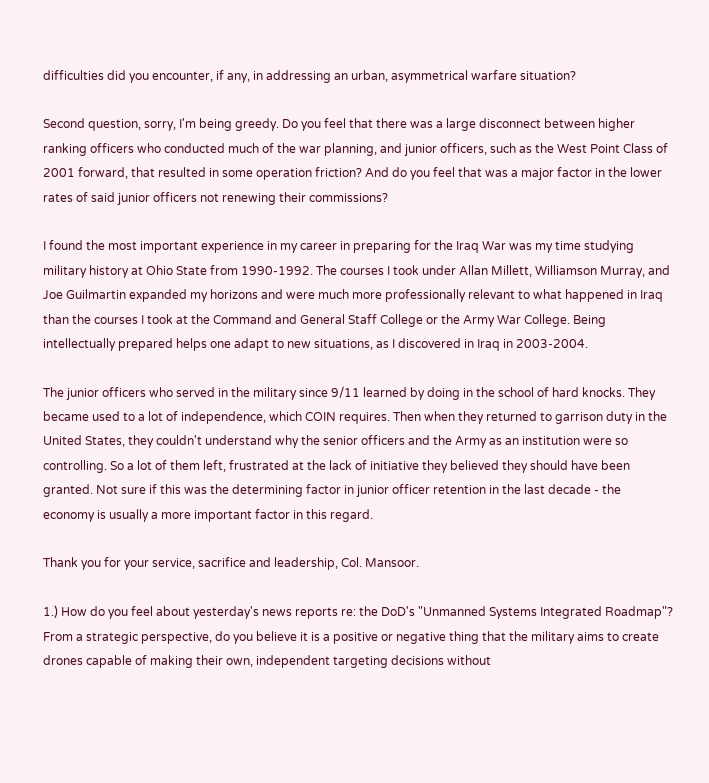difficulties did you encounter, if any, in addressing an urban, asymmetrical warfare situation?

Second question, sorry, I'm being greedy. Do you feel that there was a large disconnect between higher ranking officers who conducted much of the war planning, and junior officers, such as the West Point Class of 2001 forward, that resulted in some operation friction? And do you feel that was a major factor in the lower rates of said junior officers not renewing their commissions?

I found the most important experience in my career in preparing for the Iraq War was my time studying military history at Ohio State from 1990-1992. The courses I took under Allan Millett, Williamson Murray, and Joe Guilmartin expanded my horizons and were much more professionally relevant to what happened in Iraq than the courses I took at the Command and General Staff College or the Army War College. Being intellectually prepared helps one adapt to new situations, as I discovered in Iraq in 2003-2004.

The junior officers who served in the military since 9/11 learned by doing in the school of hard knocks. They became used to a lot of independence, which COIN requires. Then when they returned to garrison duty in the United States, they couldn't understand why the senior officers and the Army as an institution were so controlling. So a lot of them left, frustrated at the lack of initiative they believed they should have been granted. Not sure if this was the determining factor in junior officer retention in the last decade - the economy is usually a more important factor in this regard.

Thank you for your service, sacrifice and leadership, Col. Mansoor.

1.) How do you feel about yesterday's news reports re: the DoD's "Unmanned Systems Integrated Roadmap"? From a strategic perspective, do you believe it is a positive or negative thing that the military aims to create drones capable of making their own, independent targeting decisions without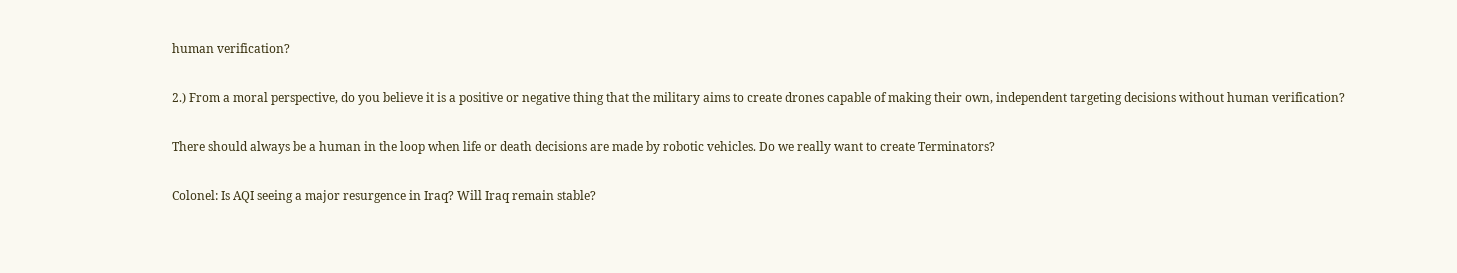human verification?

2.) From a moral perspective, do you believe it is a positive or negative thing that the military aims to create drones capable of making their own, independent targeting decisions without human verification?

There should always be a human in the loop when life or death decisions are made by robotic vehicles. Do we really want to create Terminators?

Colonel: Is AQI seeing a major resurgence in Iraq? Will Iraq remain stable?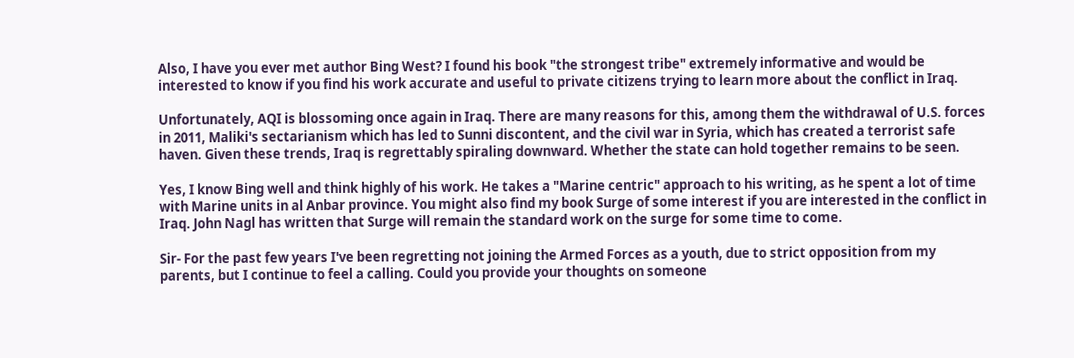Also, I have you ever met author Bing West? I found his book "the strongest tribe" extremely informative and would be interested to know if you find his work accurate and useful to private citizens trying to learn more about the conflict in Iraq.

Unfortunately, AQI is blossoming once again in Iraq. There are many reasons for this, among them the withdrawal of U.S. forces in 2011, Maliki's sectarianism which has led to Sunni discontent, and the civil war in Syria, which has created a terrorist safe haven. Given these trends, Iraq is regrettably spiraling downward. Whether the state can hold together remains to be seen.

Yes, I know Bing well and think highly of his work. He takes a "Marine centric" approach to his writing, as he spent a lot of time with Marine units in al Anbar province. You might also find my book Surge of some interest if you are interested in the conflict in Iraq. John Nagl has written that Surge will remain the standard work on the surge for some time to come.

Sir- For the past few years I've been regretting not joining the Armed Forces as a youth, due to strict opposition from my parents, but I continue to feel a calling. Could you provide your thoughts on someone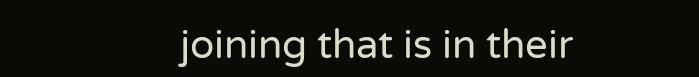joining that is in their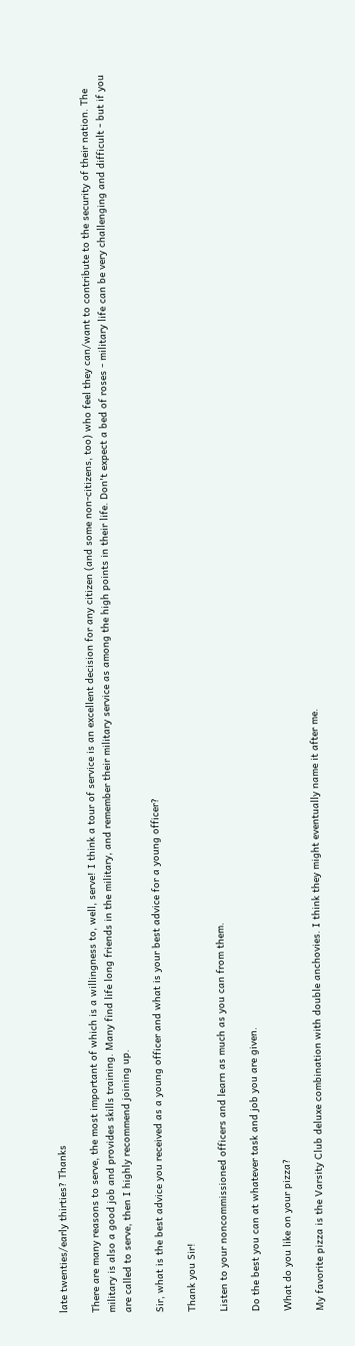late twenties/early thirties? Thanks

There are many reasons to serve, the most important of which is a willingness to, well, serve! I think a tour of service is an excellent decision for any citizen (and some non-citizens, too) who feel they can/want to contribute to the security of their nation. The military is also a good job and provides skills training. Many find life long friends in the military, and remember their military service as among the high points in their life. Don't expect a bed of roses - military life can be very challenging and difficult - but if you are called to serve, then I highly recommend joining up.

Sir, what is the best advice you received as a young officer and what is your best advice for a young officer?

Thank you Sir!

Listen to your noncommissioned officers and learn as much as you can from them.

Do the best you can at whatever task and job you are given.

What do you like on your pizza?

My favorite pizza is the Varsity Club deluxe combination with double anchovies. I think they might eventually name it after me.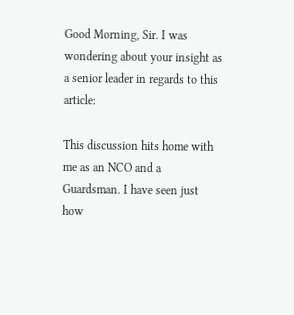Good Morning, Sir. I was wondering about your insight as a senior leader in regards to this article:

This discussion hits home with me as an NCO and a Guardsman. I have seen just how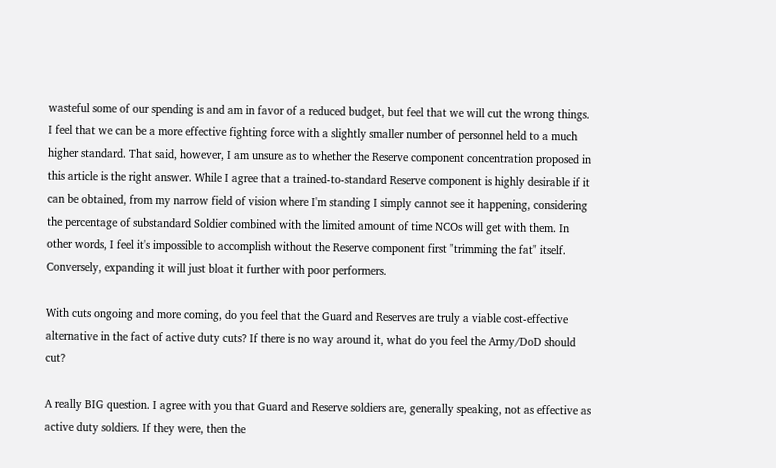wasteful some of our spending is and am in favor of a reduced budget, but feel that we will cut the wrong things. I feel that we can be a more effective fighting force with a slightly smaller number of personnel held to a much higher standard. That said, however, I am unsure as to whether the Reserve component concentration proposed in this article is the right answer. While I agree that a trained-to-standard Reserve component is highly desirable if it can be obtained, from my narrow field of vision where I'm standing I simply cannot see it happening, considering the percentage of substandard Soldier combined with the limited amount of time NCOs will get with them. In other words, I feel it's impossible to accomplish without the Reserve component first "trimming the fat" itself. Conversely, expanding it will just bloat it further with poor performers.

With cuts ongoing and more coming, do you feel that the Guard and Reserves are truly a viable cost-effective alternative in the fact of active duty cuts? If there is no way around it, what do you feel the Army/DoD should cut?

A really BIG question. I agree with you that Guard and Reserve soldiers are, generally speaking, not as effective as active duty soldiers. If they were, then the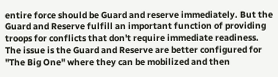entire force should be Guard and reserve immediately. But the Guard and Reserve fulfill an important function of providing troops for conflicts that don't require immediate readiness. The issue is the Guard and Reserve are better configured for "The Big One" where they can be mobilized and then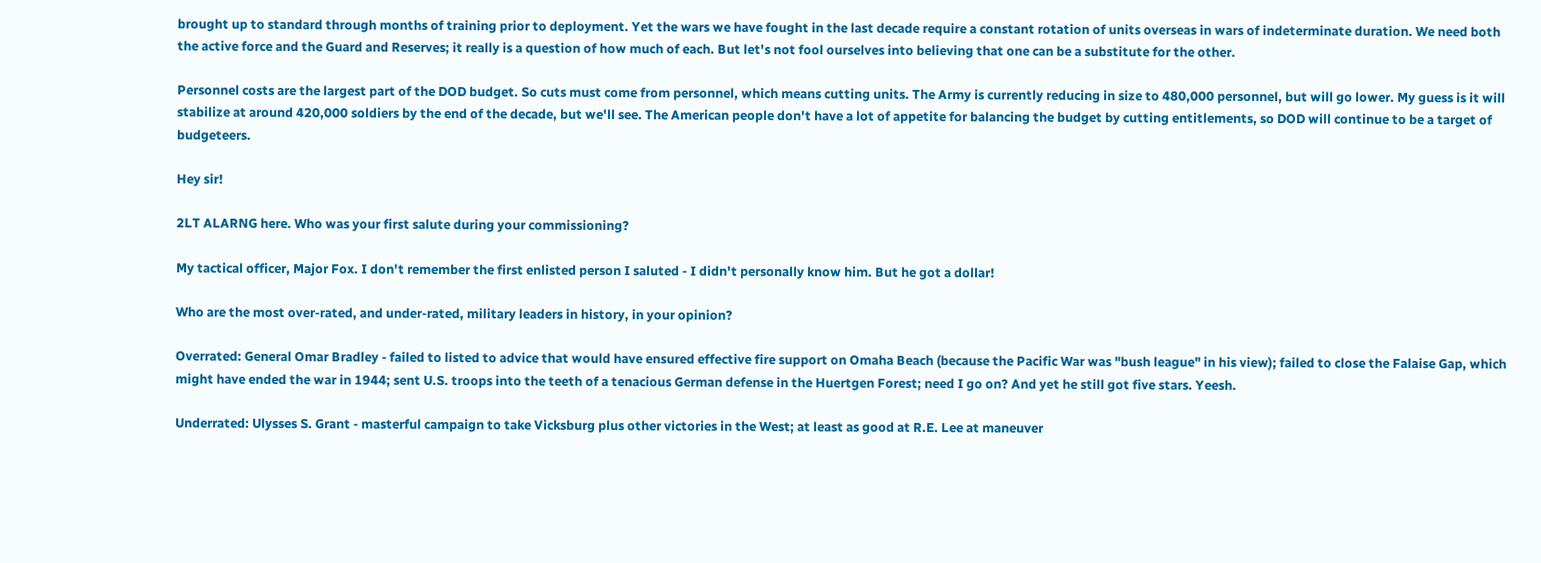brought up to standard through months of training prior to deployment. Yet the wars we have fought in the last decade require a constant rotation of units overseas in wars of indeterminate duration. We need both the active force and the Guard and Reserves; it really is a question of how much of each. But let's not fool ourselves into believing that one can be a substitute for the other.

Personnel costs are the largest part of the DOD budget. So cuts must come from personnel, which means cutting units. The Army is currently reducing in size to 480,000 personnel, but will go lower. My guess is it will stabilize at around 420,000 soldiers by the end of the decade, but we'll see. The American people don't have a lot of appetite for balancing the budget by cutting entitlements, so DOD will continue to be a target of budgeteers.

Hey sir!

2LT ALARNG here. Who was your first salute during your commissioning?

My tactical officer, Major Fox. I don't remember the first enlisted person I saluted - I didn't personally know him. But he got a dollar!

Who are the most over-rated, and under-rated, military leaders in history, in your opinion?

Overrated: General Omar Bradley - failed to listed to advice that would have ensured effective fire support on Omaha Beach (because the Pacific War was "bush league" in his view); failed to close the Falaise Gap, which might have ended the war in 1944; sent U.S. troops into the teeth of a tenacious German defense in the Huertgen Forest; need I go on? And yet he still got five stars. Yeesh.

Underrated: Ulysses S. Grant - masterful campaign to take Vicksburg plus other victories in the West; at least as good at R.E. Lee at maneuver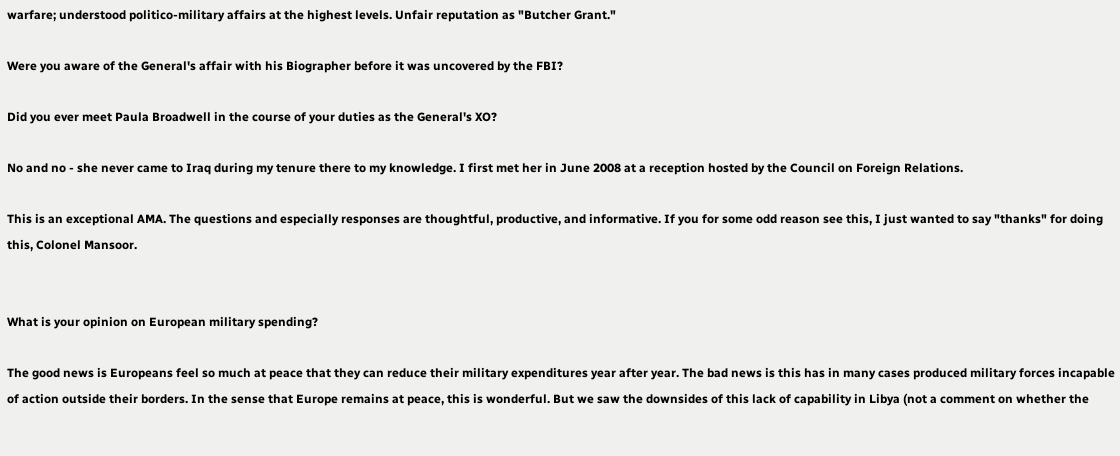warfare; understood politico-military affairs at the highest levels. Unfair reputation as "Butcher Grant."

Were you aware of the General's affair with his Biographer before it was uncovered by the FBI?

Did you ever meet Paula Broadwell in the course of your duties as the General's XO?

No and no - she never came to Iraq during my tenure there to my knowledge. I first met her in June 2008 at a reception hosted by the Council on Foreign Relations.

This is an exceptional AMA. The questions and especially responses are thoughtful, productive, and informative. If you for some odd reason see this, I just wanted to say "thanks" for doing this, Colonel Mansoor.


What is your opinion on European military spending?

The good news is Europeans feel so much at peace that they can reduce their military expenditures year after year. The bad news is this has in many cases produced military forces incapable of action outside their borders. In the sense that Europe remains at peace, this is wonderful. But we saw the downsides of this lack of capability in Libya (not a comment on whether the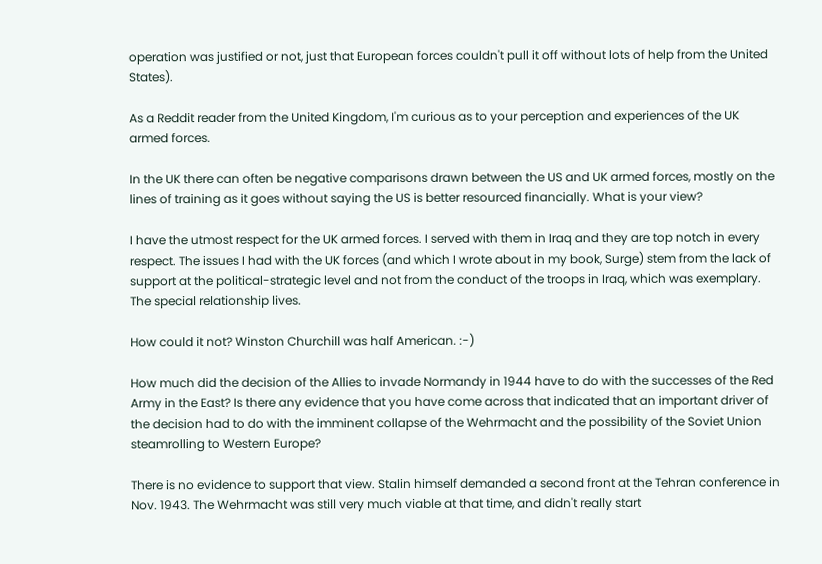operation was justified or not, just that European forces couldn't pull it off without lots of help from the United States).

As a Reddit reader from the United Kingdom, I'm curious as to your perception and experiences of the UK armed forces.

In the UK there can often be negative comparisons drawn between the US and UK armed forces, mostly on the lines of training as it goes without saying the US is better resourced financially. What is your view?

I have the utmost respect for the UK armed forces. I served with them in Iraq and they are top notch in every respect. The issues I had with the UK forces (and which I wrote about in my book, Surge) stem from the lack of support at the political-strategic level and not from the conduct of the troops in Iraq, which was exemplary. The special relationship lives.

How could it not? Winston Churchill was half American. :-)

How much did the decision of the Allies to invade Normandy in 1944 have to do with the successes of the Red Army in the East? Is there any evidence that you have come across that indicated that an important driver of the decision had to do with the imminent collapse of the Wehrmacht and the possibility of the Soviet Union steamrolling to Western Europe?

There is no evidence to support that view. Stalin himself demanded a second front at the Tehran conference in Nov. 1943. The Wehrmacht was still very much viable at that time, and didn't really start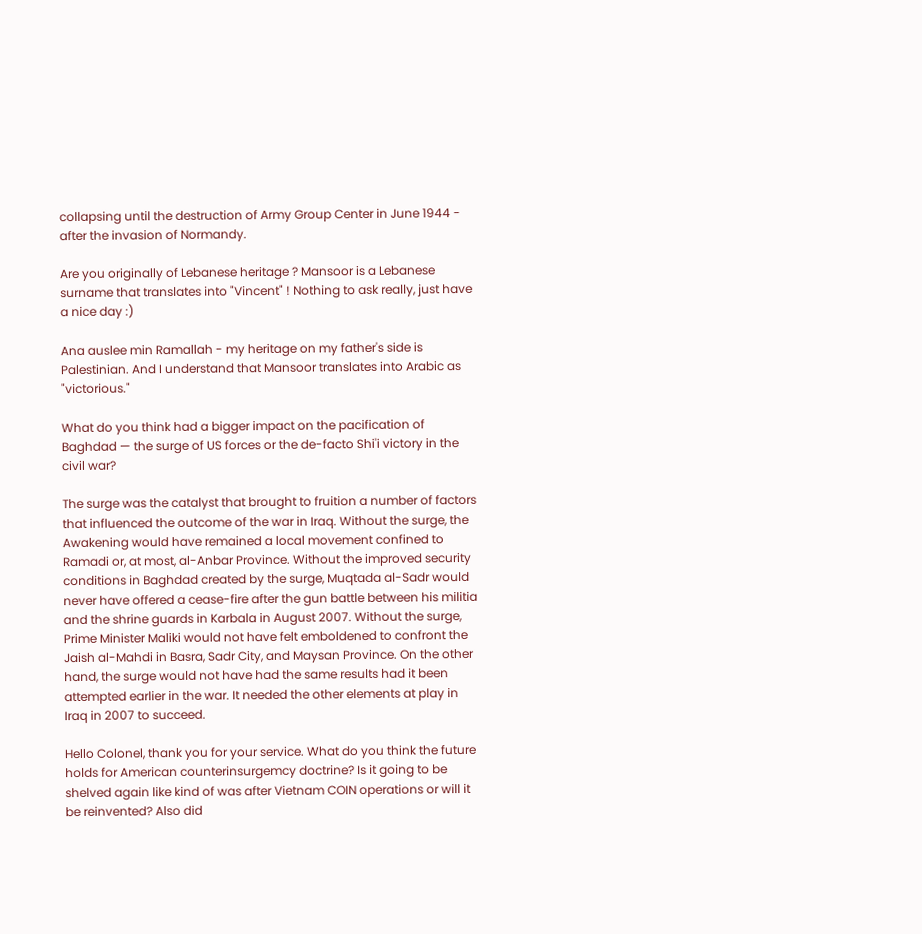collapsing until the destruction of Army Group Center in June 1944 - after the invasion of Normandy.

Are you originally of Lebanese heritage ? Mansoor is a Lebanese surname that translates into "Vincent" ! Nothing to ask really, just have a nice day :)

Ana auslee min Ramallah - my heritage on my father's side is Palestinian. And I understand that Mansoor translates into Arabic as "victorious."

What do you think had a bigger impact on the pacification of Baghdad — the surge of US forces or the de-facto Shi'i victory in the civil war?

The surge was the catalyst that brought to fruition a number of factors that influenced the outcome of the war in Iraq. Without the surge, the Awakening would have remained a local movement confined to Ramadi or, at most, al-Anbar Province. Without the improved security conditions in Baghdad created by the surge, Muqtada al-Sadr would never have offered a cease-fire after the gun battle between his militia and the shrine guards in Karbala in August 2007. Without the surge, Prime Minister Maliki would not have felt emboldened to confront the Jaish al-Mahdi in Basra, Sadr City, and Maysan Province. On the other hand, the surge would not have had the same results had it been attempted earlier in the war. It needed the other elements at play in Iraq in 2007 to succeed.

Hello Colonel, thank you for your service. What do you think the future holds for American counterinsurgemcy doctrine? Is it going to be shelved again like kind of was after Vietnam COIN operations or will it be reinvented? Also did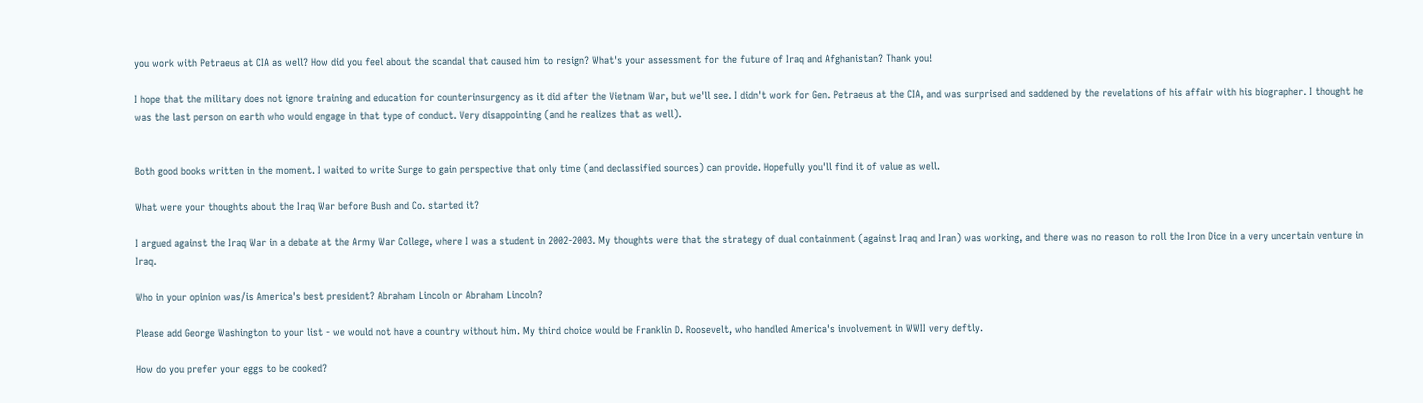you work with Petraeus at CIA as well? How did you feel about the scandal that caused him to resign? What's your assessment for the future of Iraq and Afghanistan? Thank you!

I hope that the military does not ignore training and education for counterinsurgency as it did after the Vietnam War, but we'll see. I didn't work for Gen. Petraeus at the CIA, and was surprised and saddened by the revelations of his affair with his biographer. I thought he was the last person on earth who would engage in that type of conduct. Very disappointing (and he realizes that as well).


Both good books written in the moment. I waited to write Surge to gain perspective that only time (and declassified sources) can provide. Hopefully you'll find it of value as well.

What were your thoughts about the Iraq War before Bush and Co. started it?

I argued against the Iraq War in a debate at the Army War College, where I was a student in 2002-2003. My thoughts were that the strategy of dual containment (against Iraq and Iran) was working, and there was no reason to roll the Iron Dice in a very uncertain venture in Iraq.

Who in your opinion was/is America's best president? Abraham Lincoln or Abraham Lincoln?

Please add George Washington to your list - we would not have a country without him. My third choice would be Franklin D. Roosevelt, who handled America's involvement in WWII very deftly.

How do you prefer your eggs to be cooked?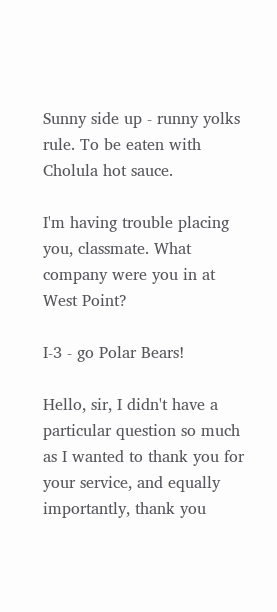Sunny side up - runny yolks rule. To be eaten with Cholula hot sauce.

I'm having trouble placing you, classmate. What company were you in at West Point?

I-3 - go Polar Bears!

Hello, sir, I didn't have a particular question so much as I wanted to thank you for your service, and equally importantly, thank you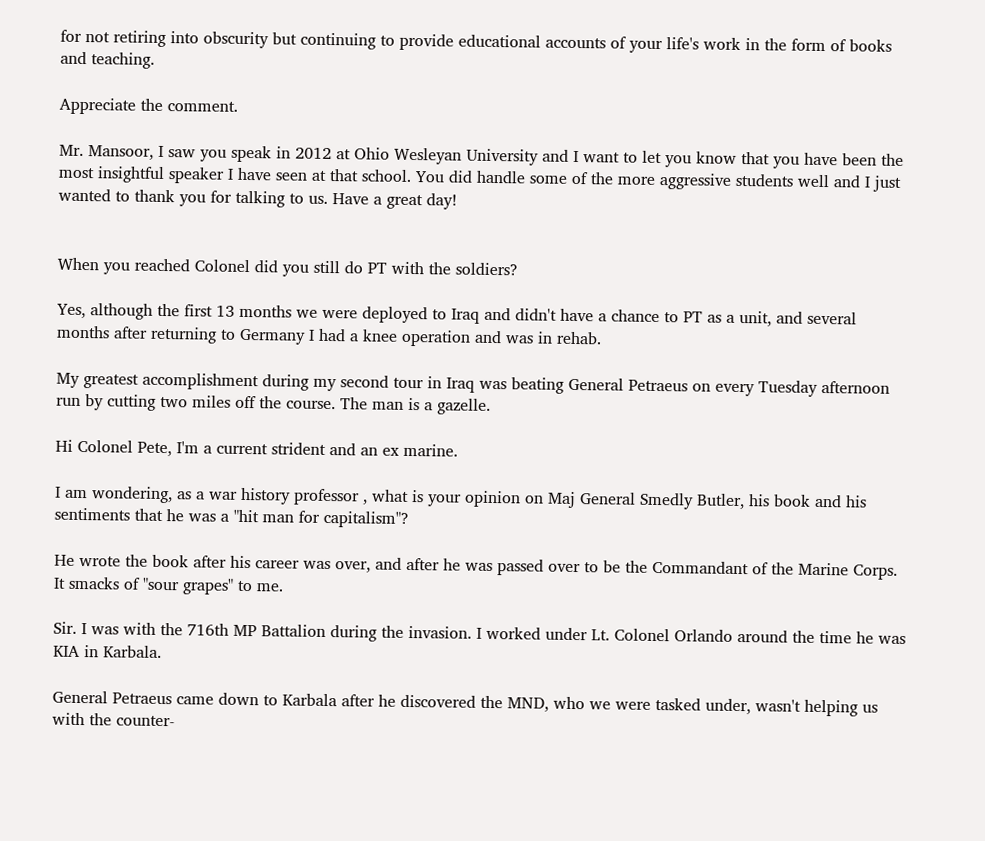for not retiring into obscurity but continuing to provide educational accounts of your life's work in the form of books and teaching.

Appreciate the comment.

Mr. Mansoor, I saw you speak in 2012 at Ohio Wesleyan University and I want to let you know that you have been the most insightful speaker I have seen at that school. You did handle some of the more aggressive students well and I just wanted to thank you for talking to us. Have a great day!


When you reached Colonel did you still do PT with the soldiers?

Yes, although the first 13 months we were deployed to Iraq and didn't have a chance to PT as a unit, and several months after returning to Germany I had a knee operation and was in rehab.

My greatest accomplishment during my second tour in Iraq was beating General Petraeus on every Tuesday afternoon run by cutting two miles off the course. The man is a gazelle.

Hi Colonel Pete, I'm a current strident and an ex marine.

I am wondering, as a war history professor , what is your opinion on Maj General Smedly Butler, his book and his sentiments that he was a "hit man for capitalism"?

He wrote the book after his career was over, and after he was passed over to be the Commandant of the Marine Corps. It smacks of "sour grapes" to me.

Sir. I was with the 716th MP Battalion during the invasion. I worked under Lt. Colonel Orlando around the time he was KIA in Karbala.

General Petraeus came down to Karbala after he discovered the MND, who we were tasked under, wasn't helping us with the counter-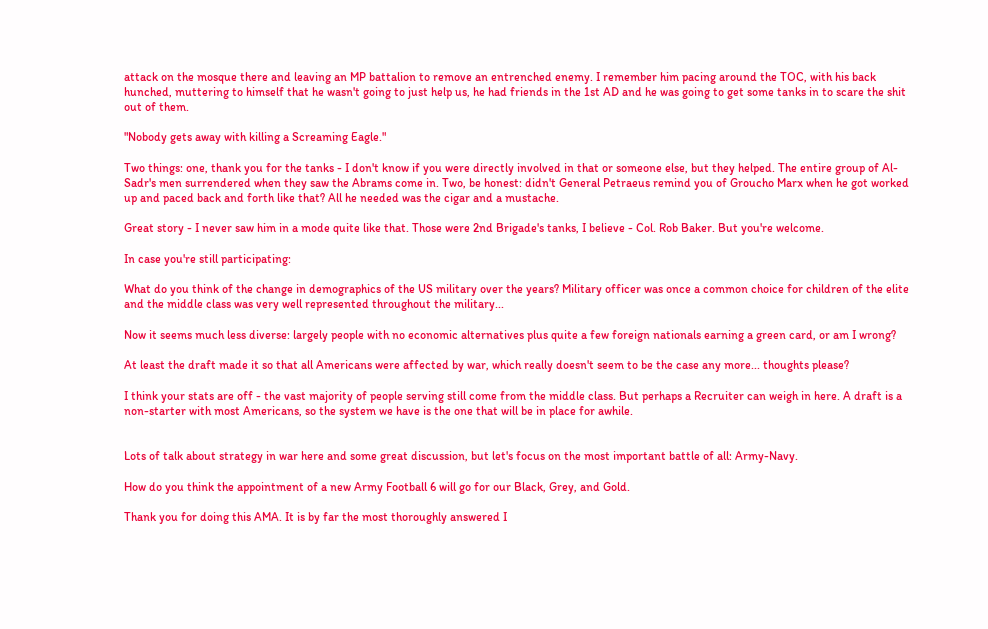attack on the mosque there and leaving an MP battalion to remove an entrenched enemy. I remember him pacing around the TOC, with his back hunched, muttering to himself that he wasn't going to just help us, he had friends in the 1st AD and he was going to get some tanks in to scare the shit out of them.

"Nobody gets away with killing a Screaming Eagle."

Two things: one, thank you for the tanks - I don't know if you were directly involved in that or someone else, but they helped. The entire group of Al-Sadr's men surrendered when they saw the Abrams come in. Two, be honest: didn't General Petraeus remind you of Groucho Marx when he got worked up and paced back and forth like that? All he needed was the cigar and a mustache.

Great story - I never saw him in a mode quite like that. Those were 2nd Brigade's tanks, I believe - Col. Rob Baker. But you're welcome.

In case you're still participating:

What do you think of the change in demographics of the US military over the years? Military officer was once a common choice for children of the elite and the middle class was very well represented throughout the military...

Now it seems much less diverse: largely people with no economic alternatives plus quite a few foreign nationals earning a green card, or am I wrong?

At least the draft made it so that all Americans were affected by war, which really doesn't seem to be the case any more... thoughts please?

I think your stats are off - the vast majority of people serving still come from the middle class. But perhaps a Recruiter can weigh in here. A draft is a non-starter with most Americans, so the system we have is the one that will be in place for awhile.


Lots of talk about strategy in war here and some great discussion, but let's focus on the most important battle of all: Army-Navy.

How do you think the appointment of a new Army Football 6 will go for our Black, Grey, and Gold.

Thank you for doing this AMA. It is by far the most thoroughly answered I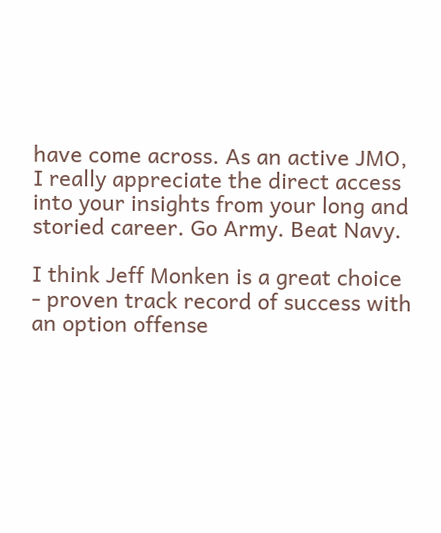have come across. As an active JMO, I really appreciate the direct access into your insights from your long and storied career. Go Army. Beat Navy.

I think Jeff Monken is a great choice - proven track record of success with an option offense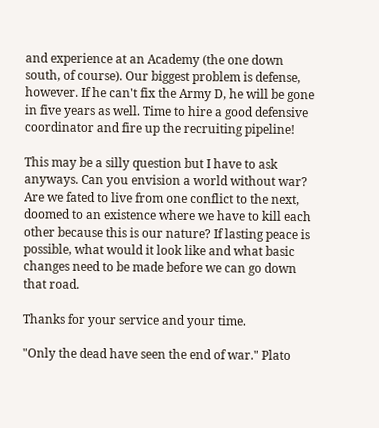and experience at an Academy (the one down south, of course). Our biggest problem is defense, however. If he can't fix the Army D, he will be gone in five years as well. Time to hire a good defensive coordinator and fire up the recruiting pipeline!

This may be a silly question but I have to ask anyways. Can you envision a world without war? Are we fated to live from one conflict to the next, doomed to an existence where we have to kill each other because this is our nature? If lasting peace is possible, what would it look like and what basic changes need to be made before we can go down that road.

Thanks for your service and your time.

"Only the dead have seen the end of war." Plato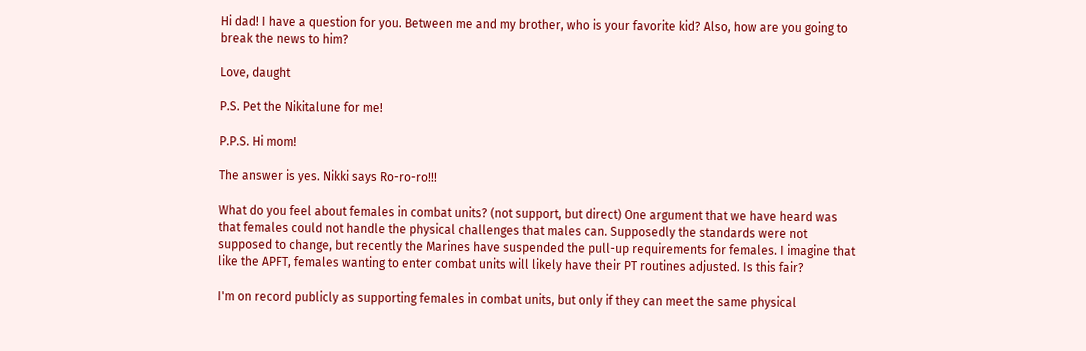Hi dad! I have a question for you. Between me and my brother, who is your favorite kid? Also, how are you going to break the news to him?

Love, daught

P.S. Pet the Nikitalune for me!

P.P.S. Hi mom!

The answer is yes. Nikki says Ro-ro-ro!!!

What do you feel about females in combat units? (not support, but direct) One argument that we have heard was that females could not handle the physical challenges that males can. Supposedly the standards were not supposed to change, but recently the Marines have suspended the pull-up requirements for females. I imagine that like the APFT, females wanting to enter combat units will likely have their PT routines adjusted. Is this fair?

I'm on record publicly as supporting females in combat units, but only if they can meet the same physical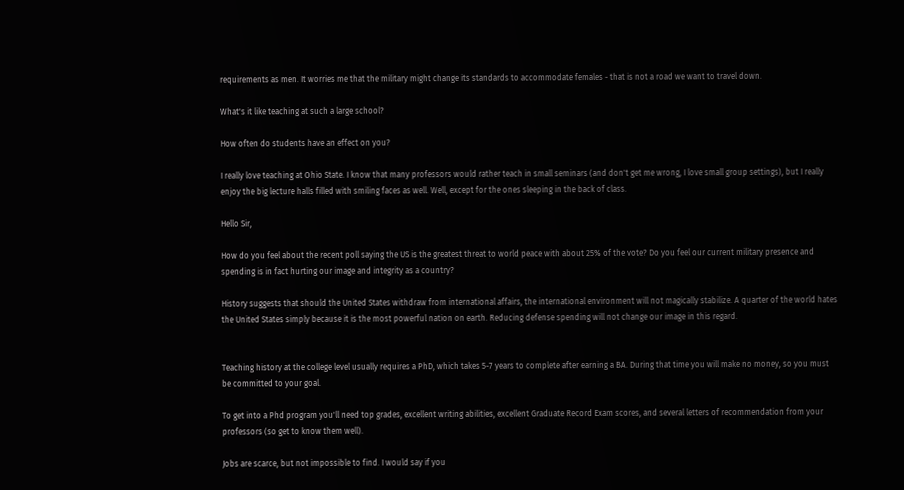requirements as men. It worries me that the military might change its standards to accommodate females - that is not a road we want to travel down.

What's it like teaching at such a large school?

How often do students have an effect on you?

I really love teaching at Ohio State. I know that many professors would rather teach in small seminars (and don't get me wrong, I love small group settings), but I really enjoy the big lecture halls filled with smiling faces as well. Well, except for the ones sleeping in the back of class.

Hello Sir,

How do you feel about the recent poll saying the US is the greatest threat to world peace with about 25% of the vote? Do you feel our current military presence and spending is in fact hurting our image and integrity as a country?

History suggests that should the United States withdraw from international affairs, the international environment will not magically stabilize. A quarter of the world hates the United States simply because it is the most powerful nation on earth. Reducing defense spending will not change our image in this regard.


Teaching history at the college level usually requires a PhD, which takes 5-7 years to complete after earning a BA. During that time you will make no money, so you must be committed to your goal.

To get into a Phd program you'll need top grades, excellent writing abilities, excellent Graduate Record Exam scores, and several letters of recommendation from your professors (so get to know them well).

Jobs are scarce, but not impossible to find. I would say if you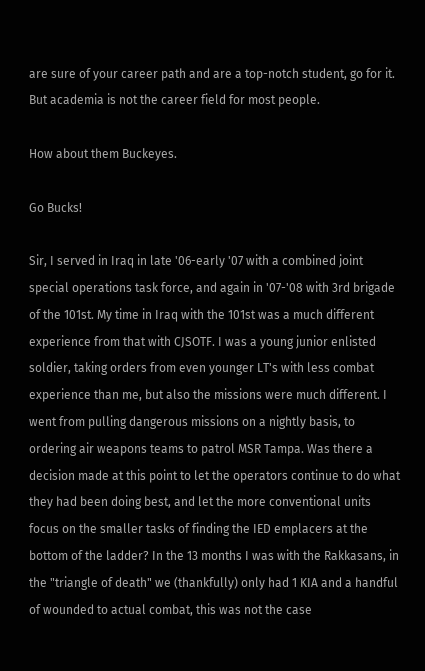are sure of your career path and are a top-notch student, go for it. But academia is not the career field for most people.

How about them Buckeyes.

Go Bucks!

Sir, I served in Iraq in late '06-early '07 with a combined joint special operations task force, and again in '07-'08 with 3rd brigade of the 101st. My time in Iraq with the 101st was a much different experience from that with CJSOTF. I was a young junior enlisted soldier, taking orders from even younger LT's with less combat experience than me, but also the missions were much different. I went from pulling dangerous missions on a nightly basis, to ordering air weapons teams to patrol MSR Tampa. Was there a decision made at this point to let the operators continue to do what they had been doing best, and let the more conventional units focus on the smaller tasks of finding the IED emplacers at the bottom of the ladder? In the 13 months I was with the Rakkasans, in the "triangle of death" we (thankfully) only had 1 KIA and a handful of wounded to actual combat, this was not the case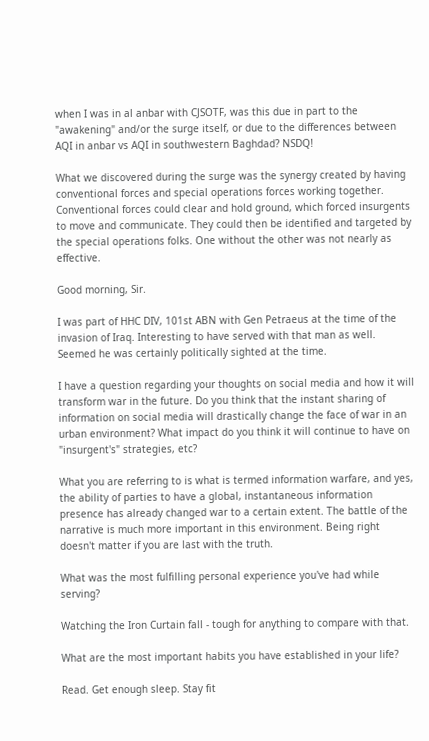when I was in al anbar with CJSOTF, was this due in part to the "awakening" and/or the surge itself, or due to the differences between AQI in anbar vs AQI in southwestern Baghdad? NSDQ!

What we discovered during the surge was the synergy created by having conventional forces and special operations forces working together. Conventional forces could clear and hold ground, which forced insurgents to move and communicate. They could then be identified and targeted by the special operations folks. One without the other was not nearly as effective.

Good morning, Sir.

I was part of HHC DIV, 101st ABN with Gen Petraeus at the time of the invasion of Iraq. Interesting to have served with that man as well. Seemed he was certainly politically sighted at the time.

I have a question regarding your thoughts on social media and how it will transform war in the future. Do you think that the instant sharing of information on social media will drastically change the face of war in an urban environment? What impact do you think it will continue to have on "insurgent's" strategies, etc?

What you are referring to is what is termed information warfare, and yes, the ability of parties to have a global, instantaneous information presence has already changed war to a certain extent. The battle of the narrative is much more important in this environment. Being right doesn't matter if you are last with the truth.

What was the most fulfilling personal experience you've had while serving?

Watching the Iron Curtain fall - tough for anything to compare with that.

What are the most important habits you have established in your life?

Read. Get enough sleep. Stay fit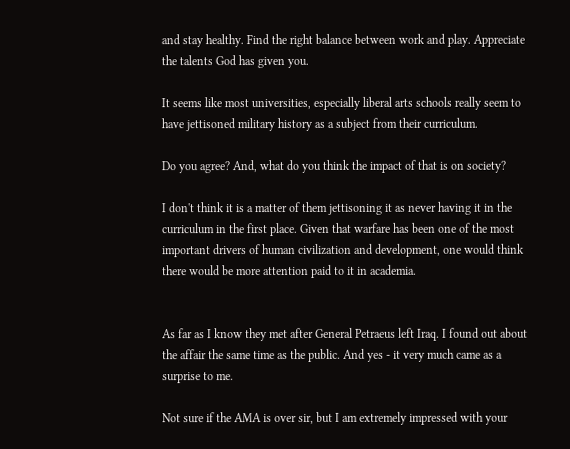and stay healthy. Find the right balance between work and play. Appreciate the talents God has given you.

It seems like most universities, especially liberal arts schools really seem to have jettisoned military history as a subject from their curriculum.

Do you agree? And, what do you think the impact of that is on society?

I don't think it is a matter of them jettisoning it as never having it in the curriculum in the first place. Given that warfare has been one of the most important drivers of human civilization and development, one would think there would be more attention paid to it in academia.


As far as I know they met after General Petraeus left Iraq. I found out about the affair the same time as the public. And yes - it very much came as a surprise to me.

Not sure if the AMA is over sir, but I am extremely impressed with your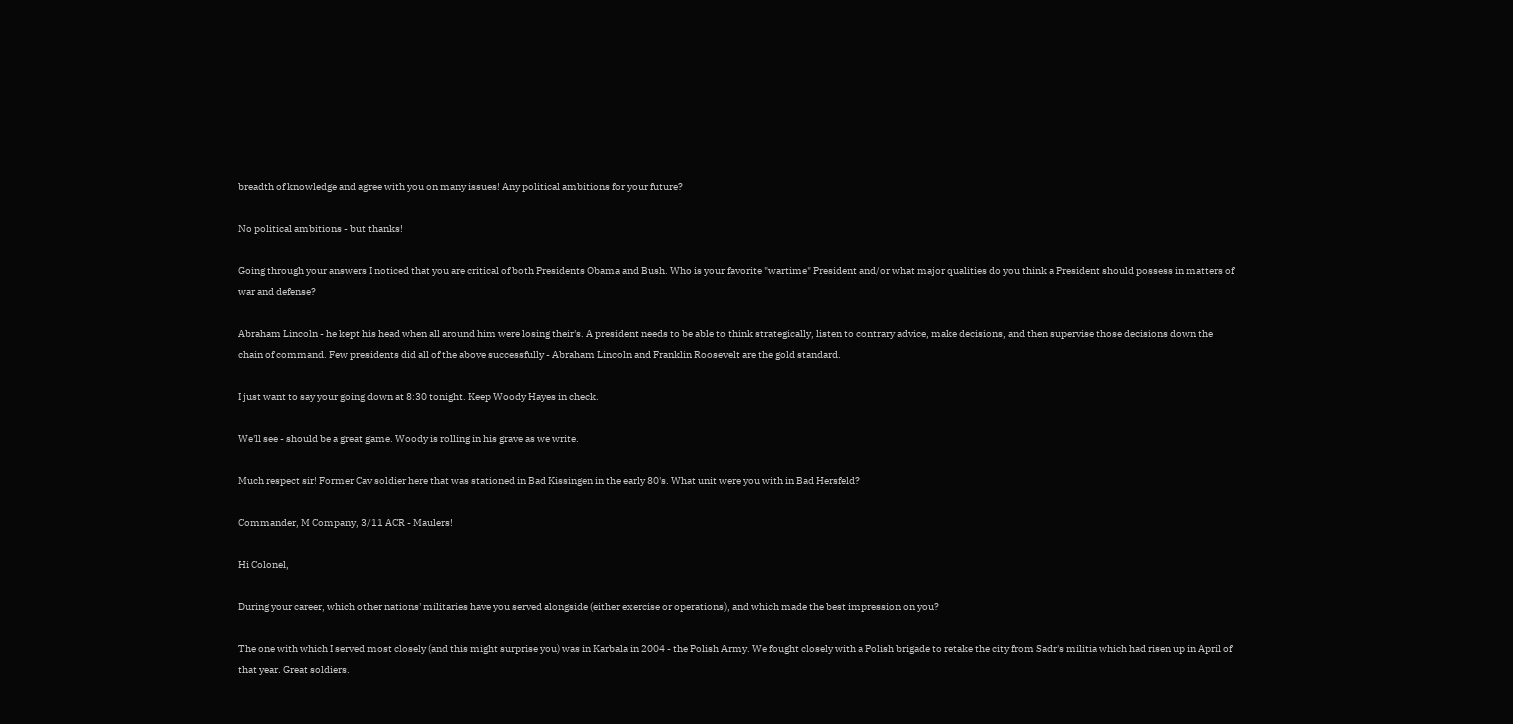breadth of knowledge and agree with you on many issues! Any political ambitions for your future?

No political ambitions - but thanks!

Going through your answers I noticed that you are critical of both Presidents Obama and Bush. Who is your favorite "wartime" President and/or what major qualities do you think a President should possess in matters of war and defense?

Abraham Lincoln - he kept his head when all around him were losing their's. A president needs to be able to think strategically, listen to contrary advice, make decisions, and then supervise those decisions down the chain of command. Few presidents did all of the above successfully - Abraham Lincoln and Franklin Roosevelt are the gold standard.

I just want to say your going down at 8:30 tonight. Keep Woody Hayes in check.

We'll see - should be a great game. Woody is rolling in his grave as we write.

Much respect sir! Former Cav soldier here that was stationed in Bad Kissingen in the early 80's. What unit were you with in Bad Hersfeld?

Commander, M Company, 3/11 ACR - Maulers!

Hi Colonel,

During your career, which other nations' militaries have you served alongside (either exercise or operations), and which made the best impression on you?

The one with which I served most closely (and this might surprise you) was in Karbala in 2004 - the Polish Army. We fought closely with a Polish brigade to retake the city from Sadr's militia which had risen up in April of that year. Great soldiers.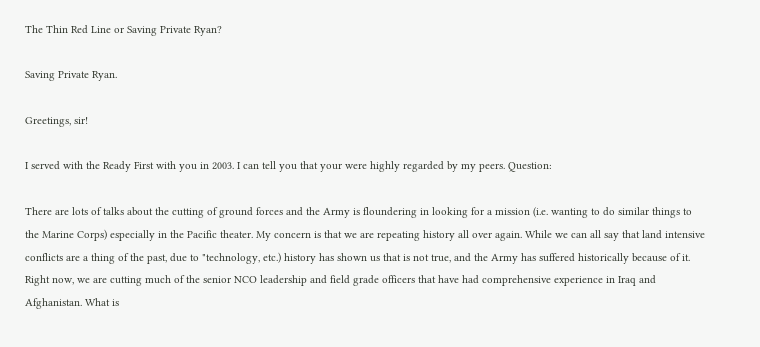The Thin Red Line or Saving Private Ryan?

Saving Private Ryan.

Greetings, sir!

I served with the Ready First with you in 2003. I can tell you that your were highly regarded by my peers. Question:

There are lots of talks about the cutting of ground forces and the Army is floundering in looking for a mission (i.e. wanting to do similar things to the Marine Corps) especially in the Pacific theater. My concern is that we are repeating history all over again. While we can all say that land intensive conflicts are a thing of the past, due to "technology, etc.) history has shown us that is not true, and the Army has suffered historically because of it. Right now, we are cutting much of the senior NCO leadership and field grade officers that have had comprehensive experience in Iraq and Afghanistan. What is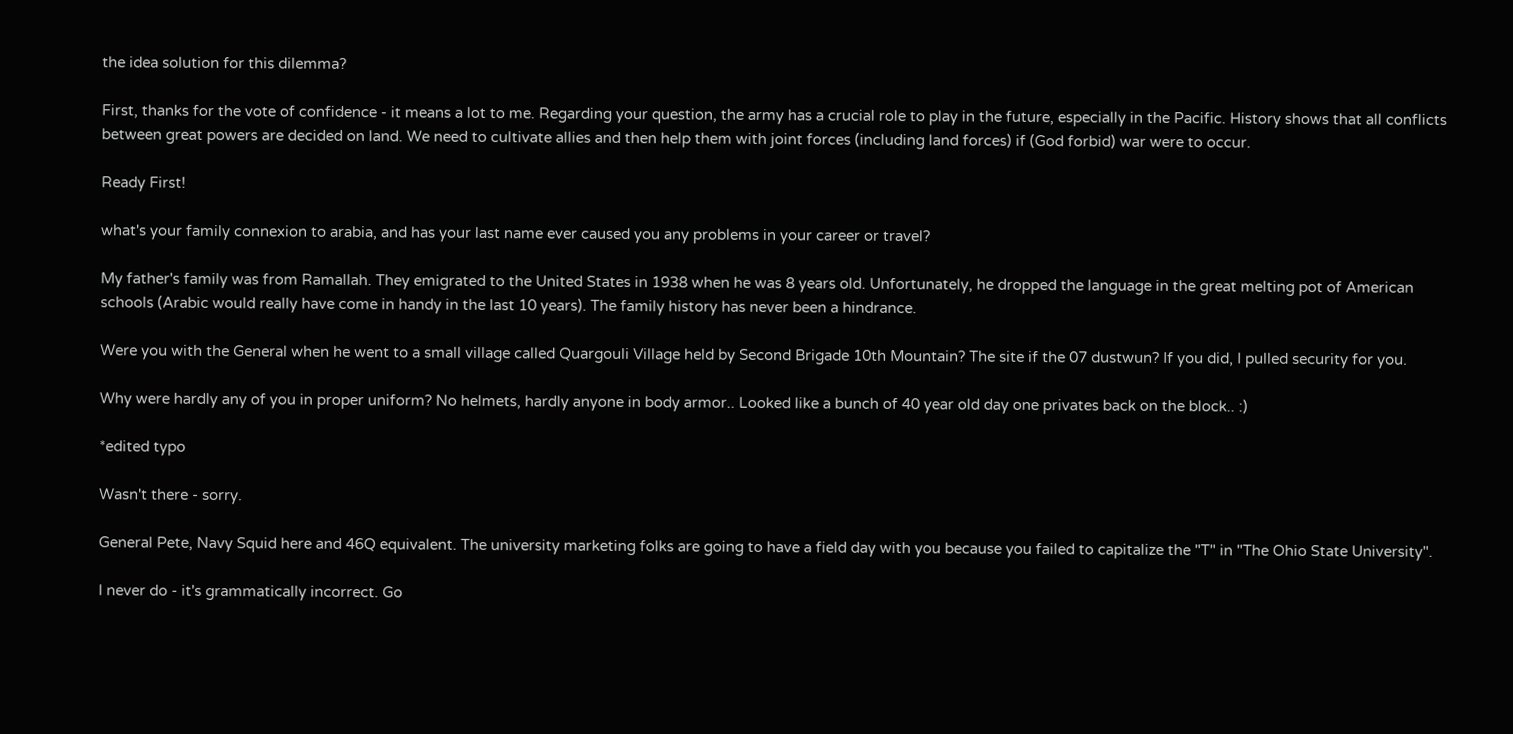the idea solution for this dilemma?

First, thanks for the vote of confidence - it means a lot to me. Regarding your question, the army has a crucial role to play in the future, especially in the Pacific. History shows that all conflicts between great powers are decided on land. We need to cultivate allies and then help them with joint forces (including land forces) if (God forbid) war were to occur.

Ready First!

what's your family connexion to arabia, and has your last name ever caused you any problems in your career or travel?

My father's family was from Ramallah. They emigrated to the United States in 1938 when he was 8 years old. Unfortunately, he dropped the language in the great melting pot of American schools (Arabic would really have come in handy in the last 10 years). The family history has never been a hindrance.

Were you with the General when he went to a small village called Quargouli Village held by Second Brigade 10th Mountain? The site if the 07 dustwun? If you did, I pulled security for you.

Why were hardly any of you in proper uniform? No helmets, hardly anyone in body armor.. Looked like a bunch of 40 year old day one privates back on the block.. :)

*edited typo

Wasn't there - sorry.

General Pete, Navy Squid here and 46Q equivalent. The university marketing folks are going to have a field day with you because you failed to capitalize the "T" in "The Ohio State University".

I never do - it's grammatically incorrect. Go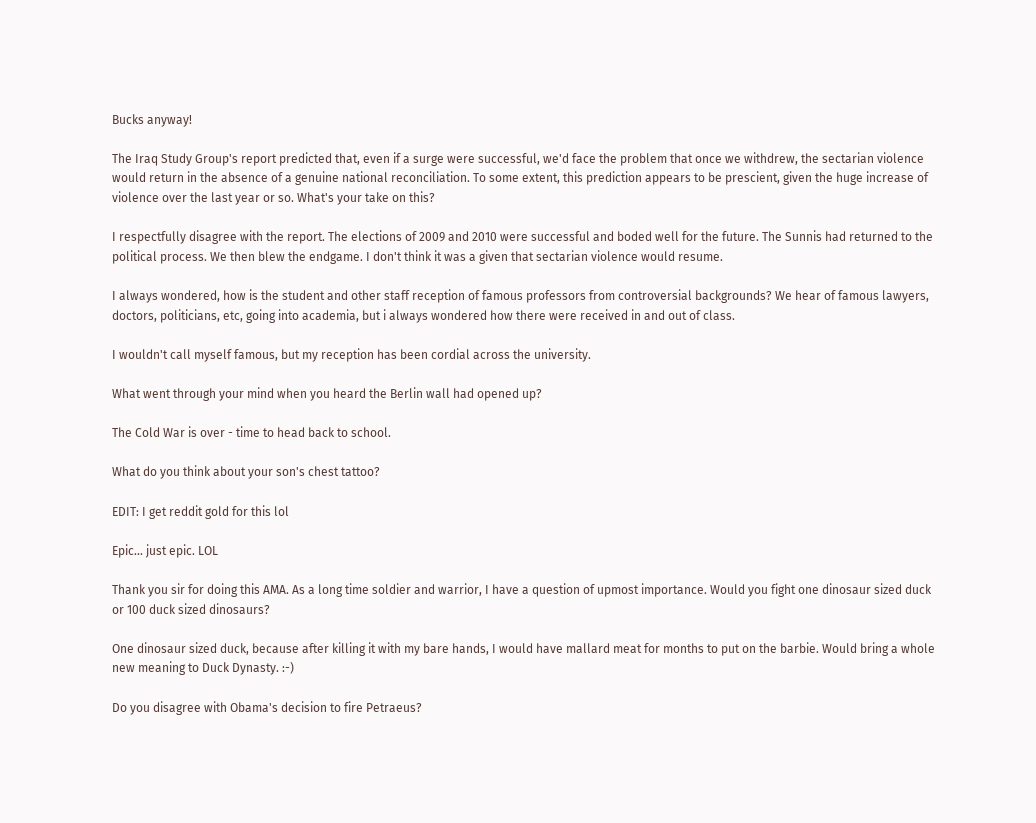Bucks anyway!

The Iraq Study Group's report predicted that, even if a surge were successful, we'd face the problem that once we withdrew, the sectarian violence would return in the absence of a genuine national reconciliation. To some extent, this prediction appears to be prescient, given the huge increase of violence over the last year or so. What's your take on this?

I respectfully disagree with the report. The elections of 2009 and 2010 were successful and boded well for the future. The Sunnis had returned to the political process. We then blew the endgame. I don't think it was a given that sectarian violence would resume.

I always wondered, how is the student and other staff reception of famous professors from controversial backgrounds? We hear of famous lawyers, doctors, politicians, etc, going into academia, but i always wondered how there were received in and out of class.

I wouldn't call myself famous, but my reception has been cordial across the university.

What went through your mind when you heard the Berlin wall had opened up?

The Cold War is over - time to head back to school.

What do you think about your son's chest tattoo?

EDIT: I get reddit gold for this lol

Epic... just epic. LOL

Thank you sir for doing this AMA. As a long time soldier and warrior, I have a question of upmost importance. Would you fight one dinosaur sized duck or 100 duck sized dinosaurs?

One dinosaur sized duck, because after killing it with my bare hands, I would have mallard meat for months to put on the barbie. Would bring a whole new meaning to Duck Dynasty. :-)

Do you disagree with Obama's decision to fire Petraeus?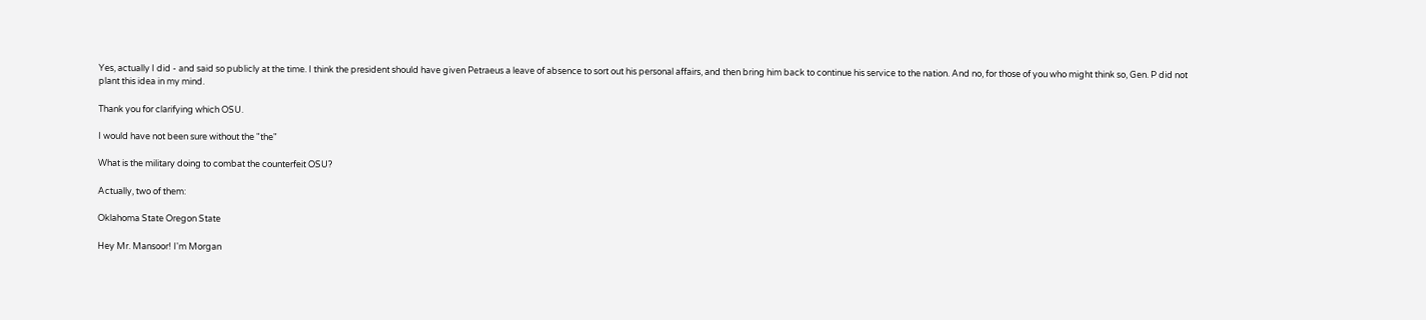Yes, actually I did - and said so publicly at the time. I think the president should have given Petraeus a leave of absence to sort out his personal affairs, and then bring him back to continue his service to the nation. And no, for those of you who might think so, Gen. P did not plant this idea in my mind.

Thank you for clarifying which OSU.

I would have not been sure without the "the"

What is the military doing to combat the counterfeit OSU?

Actually, two of them:

Oklahoma State Oregon State

Hey Mr. Mansoor! I'm Morgan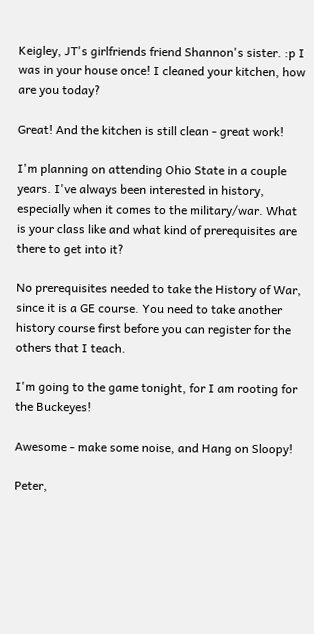Keigley, JT's girlfriends friend Shannon's sister. :p I was in your house once! I cleaned your kitchen, how are you today?

Great! And the kitchen is still clean - great work!

I'm planning on attending Ohio State in a couple years. I've always been interested in history, especially when it comes to the military/war. What is your class like and what kind of prerequisites are there to get into it?

No prerequisites needed to take the History of War, since it is a GE course. You need to take another history course first before you can register for the others that I teach.

I'm going to the game tonight, for I am rooting for the Buckeyes!

Awesome - make some noise, and Hang on Sloopy!

Peter,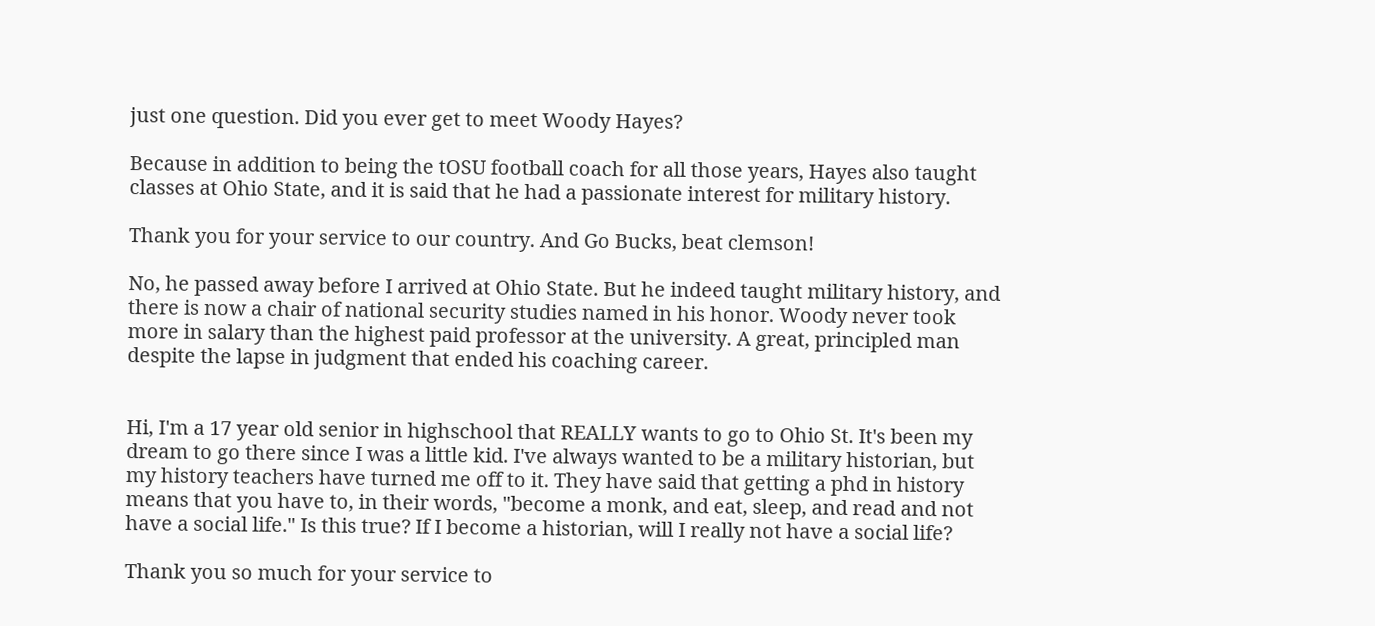just one question. Did you ever get to meet Woody Hayes?

Because in addition to being the tOSU football coach for all those years, Hayes also taught classes at Ohio State, and it is said that he had a passionate interest for military history.

Thank you for your service to our country. And Go Bucks, beat clemson!

No, he passed away before I arrived at Ohio State. But he indeed taught military history, and there is now a chair of national security studies named in his honor. Woody never took more in salary than the highest paid professor at the university. A great, principled man despite the lapse in judgment that ended his coaching career.


Hi, I'm a 17 year old senior in highschool that REALLY wants to go to Ohio St. It's been my dream to go there since I was a little kid. I've always wanted to be a military historian, but my history teachers have turned me off to it. They have said that getting a phd in history means that you have to, in their words, "become a monk, and eat, sleep, and read and not have a social life." Is this true? If I become a historian, will I really not have a social life?

Thank you so much for your service to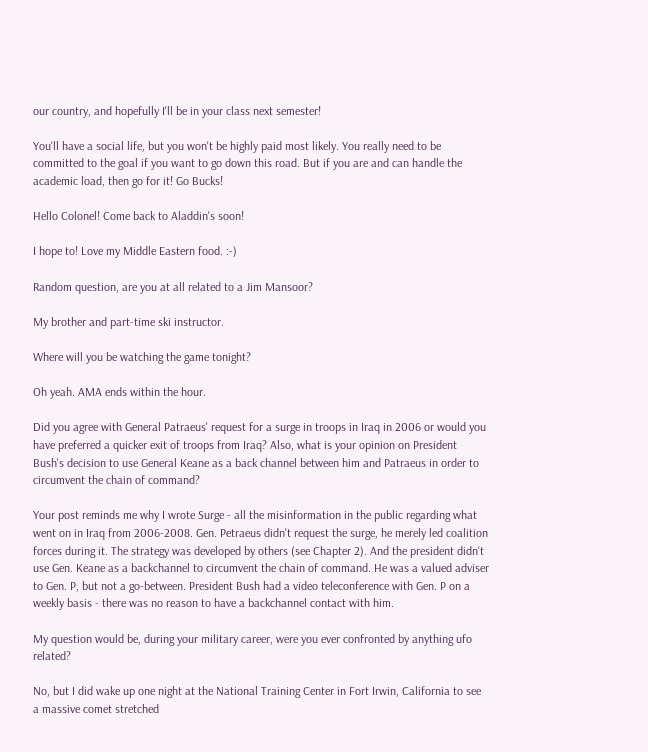our country, and hopefully I'll be in your class next semester!

You'll have a social life, but you won't be highly paid most likely. You really need to be committed to the goal if you want to go down this road. But if you are and can handle the academic load, then go for it! Go Bucks!

Hello Colonel! Come back to Aladdin's soon!

I hope to! Love my Middle Eastern food. :-)

Random question, are you at all related to a Jim Mansoor?

My brother and part-time ski instructor.

Where will you be watching the game tonight?

Oh yeah. AMA ends within the hour.

Did you agree with General Patraeus' request for a surge in troops in Iraq in 2006 or would you have preferred a quicker exit of troops from Iraq? Also, what is your opinion on President Bush's decision to use General Keane as a back channel between him and Patraeus in order to circumvent the chain of command?

Your post reminds me why I wrote Surge - all the misinformation in the public regarding what went on in Iraq from 2006-2008. Gen. Petraeus didn't request the surge, he merely led coalition forces during it. The strategy was developed by others (see Chapter 2). And the president didn't use Gen. Keane as a backchannel to circumvent the chain of command. He was a valued adviser to Gen. P, but not a go-between. President Bush had a video teleconference with Gen. P on a weekly basis - there was no reason to have a backchannel contact with him.

My question would be, during your military career, were you ever confronted by anything ufo related?

No, but I did wake up one night at the National Training Center in Fort Irwin, California to see a massive comet stretched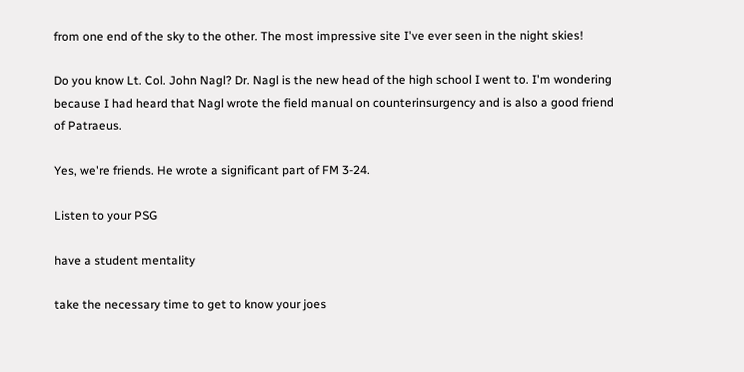from one end of the sky to the other. The most impressive site I've ever seen in the night skies!

Do you know Lt. Col. John Nagl? Dr. Nagl is the new head of the high school I went to. I'm wondering because I had heard that Nagl wrote the field manual on counterinsurgency and is also a good friend of Patraeus.

Yes, we're friends. He wrote a significant part of FM 3-24.

Listen to your PSG

have a student mentality

take the necessary time to get to know your joes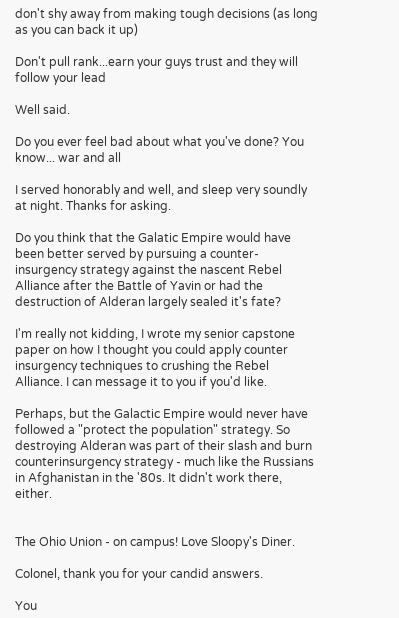don't shy away from making tough decisions (as long as you can back it up)

Don't pull rank...earn your guys trust and they will follow your lead

Well said.

Do you ever feel bad about what you've done? You know... war and all

I served honorably and well, and sleep very soundly at night. Thanks for asking.

Do you think that the Galatic Empire would have been better served by pursuing a counter-insurgency strategy against the nascent Rebel Alliance after the Battle of Yavin or had the destruction of Alderan largely sealed it's fate?

I'm really not kidding, I wrote my senior capstone paper on how I thought you could apply counter insurgency techniques to crushing the Rebel Alliance. I can message it to you if you'd like.

Perhaps, but the Galactic Empire would never have followed a "protect the population" strategy. So destroying Alderan was part of their slash and burn counterinsurgency strategy - much like the Russians in Afghanistan in the '80s. It didn't work there, either.


The Ohio Union - on campus! Love Sloopy's Diner.

Colonel, thank you for your candid answers.

You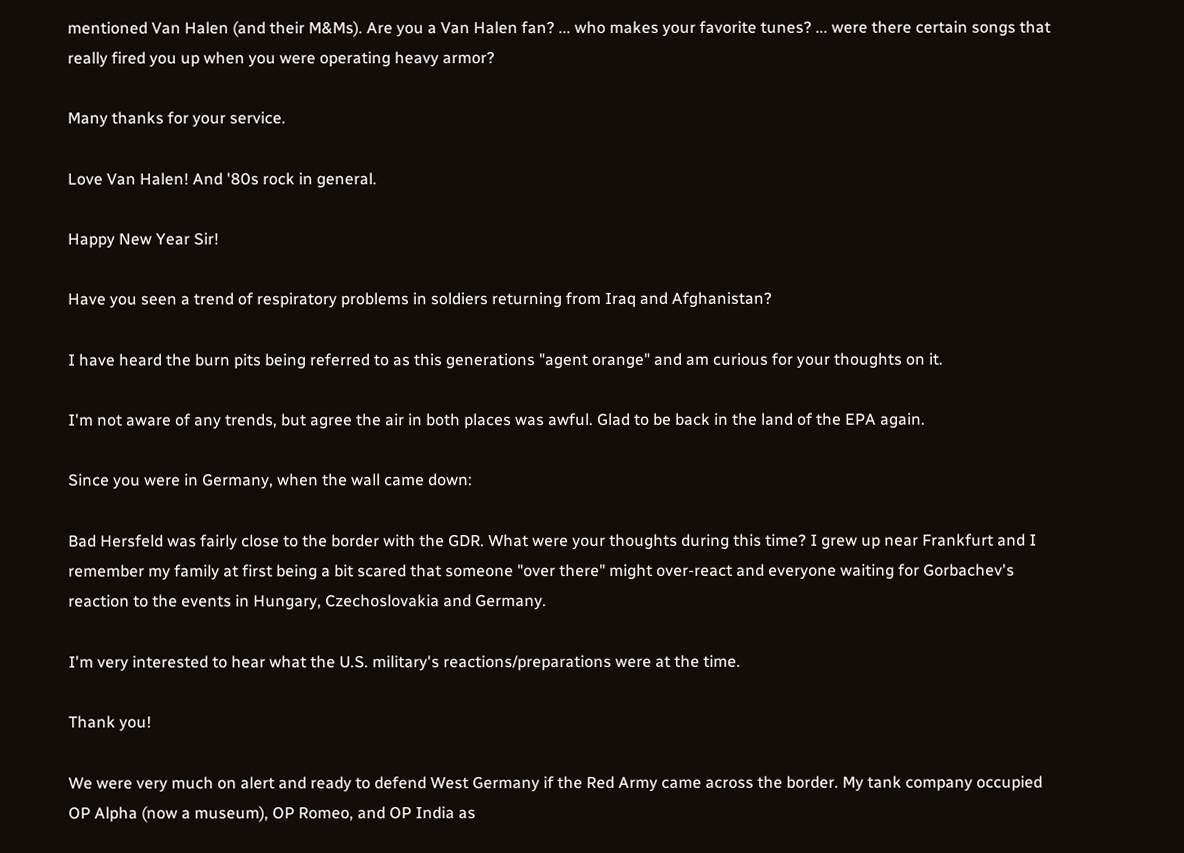mentioned Van Halen (and their M&Ms). Are you a Van Halen fan? ... who makes your favorite tunes? ... were there certain songs that really fired you up when you were operating heavy armor?

Many thanks for your service.

Love Van Halen! And '80s rock in general.

Happy New Year Sir!

Have you seen a trend of respiratory problems in soldiers returning from Iraq and Afghanistan?

I have heard the burn pits being referred to as this generations "agent orange" and am curious for your thoughts on it.

I'm not aware of any trends, but agree the air in both places was awful. Glad to be back in the land of the EPA again.

Since you were in Germany, when the wall came down:

Bad Hersfeld was fairly close to the border with the GDR. What were your thoughts during this time? I grew up near Frankfurt and I remember my family at first being a bit scared that someone "over there" might over-react and everyone waiting for Gorbachev's reaction to the events in Hungary, Czechoslovakia and Germany.

I'm very interested to hear what the U.S. military's reactions/preparations were at the time.

Thank you!

We were very much on alert and ready to defend West Germany if the Red Army came across the border. My tank company occupied OP Alpha (now a museum), OP Romeo, and OP India as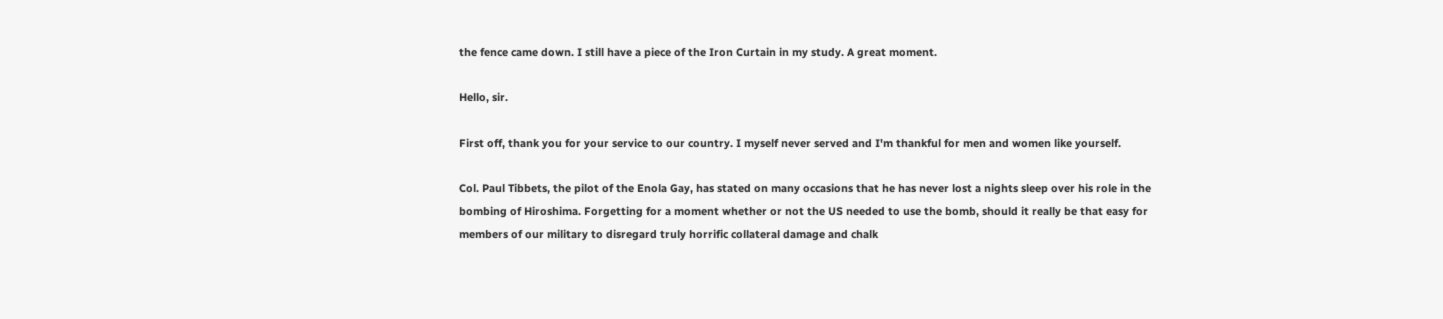the fence came down. I still have a piece of the Iron Curtain in my study. A great moment.

Hello, sir.

First off, thank you for your service to our country. I myself never served and I'm thankful for men and women like yourself.

Col. Paul Tibbets, the pilot of the Enola Gay, has stated on many occasions that he has never lost a nights sleep over his role in the bombing of Hiroshima. Forgetting for a moment whether or not the US needed to use the bomb, should it really be that easy for members of our military to disregard truly horrific collateral damage and chalk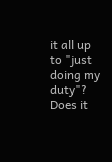it all up to "just doing my duty"? Does it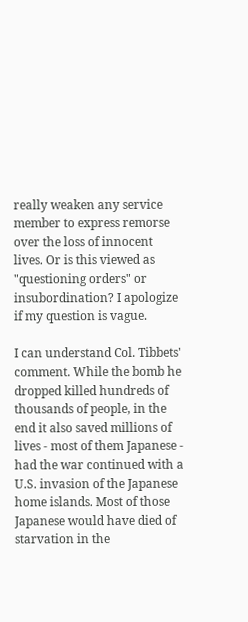really weaken any service member to express remorse over the loss of innocent lives. Or is this viewed as "questioning orders" or insubordination? I apologize if my question is vague.

I can understand Col. Tibbets' comment. While the bomb he dropped killed hundreds of thousands of people, in the end it also saved millions of lives - most of them Japanese - had the war continued with a U.S. invasion of the Japanese home islands. Most of those Japanese would have died of starvation in the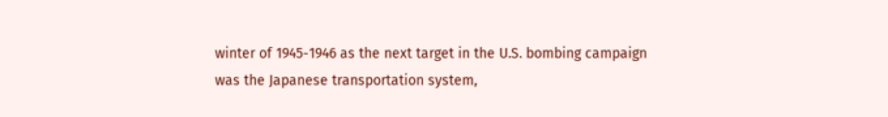winter of 1945-1946 as the next target in the U.S. bombing campaign was the Japanese transportation system,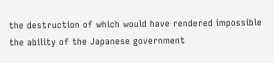the destruction of which would have rendered impossible the ability of the Japanese government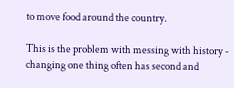to move food around the country.

This is the problem with messing with history - changing one thing often has second and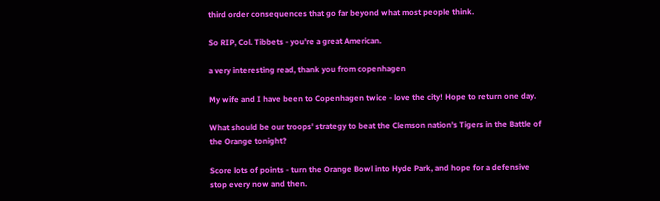third order consequences that go far beyond what most people think.

So RIP, Col. Tibbets - you're a great American.

a very interesting read, thank you from copenhagen

My wife and I have been to Copenhagen twice - love the city! Hope to return one day.

What should be our troops' strategy to beat the Clemson nation's Tigers in the Battle of the Orange tonight?

Score lots of points - turn the Orange Bowl into Hyde Park, and hope for a defensive stop every now and then.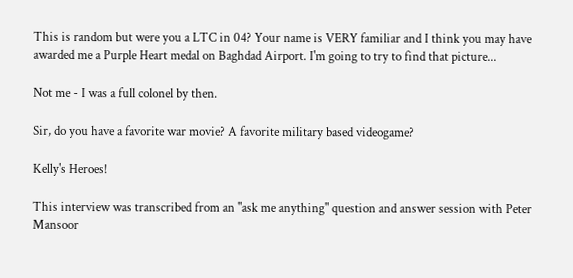This is random but were you a LTC in 04? Your name is VERY familiar and I think you may have awarded me a Purple Heart medal on Baghdad Airport. I'm going to try to find that picture...

Not me - I was a full colonel by then.

Sir, do you have a favorite war movie? A favorite military based videogame?

Kelly's Heroes!

This interview was transcribed from an "ask me anything" question and answer session with Peter Mansoor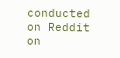conducted on Reddit on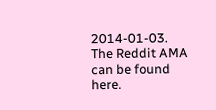2014-01-03. The Reddit AMA can be found here.